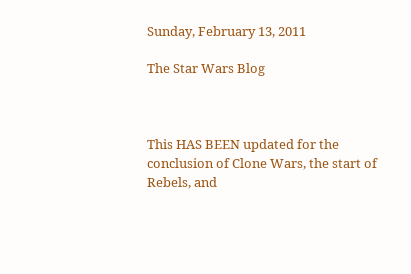Sunday, February 13, 2011

The Star Wars Blog



This HAS BEEN updated for the conclusion of Clone Wars, the start of Rebels, and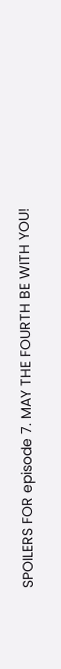SPOILERS FOR episode 7. MAY THE FOURTH BE WITH YOU!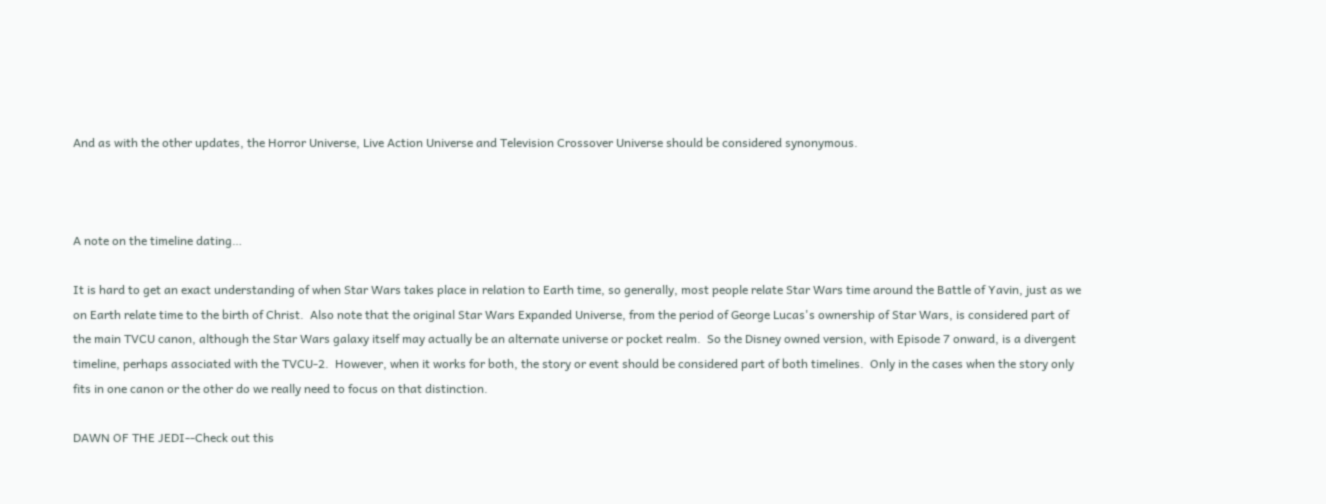And as with the other updates, the Horror Universe, Live Action Universe and Television Crossover Universe should be considered synonymous.



A note on the timeline dating…

It is hard to get an exact understanding of when Star Wars takes place in relation to Earth time, so generally, most people relate Star Wars time around the Battle of Yavin, just as we on Earth relate time to the birth of Christ.  Also note that the original Star Wars Expanded Universe, from the period of George Lucas's ownership of Star Wars, is considered part of the main TVCU canon, although the Star Wars galaxy itself may actually be an alternate universe or pocket realm.  So the Disney owned version, with Episode 7 onward, is a divergent timeline, perhaps associated with the TVCU-2.  However, when it works for both, the story or event should be considered part of both timelines.  Only in the cases when the story only fits in one canon or the other do we really need to focus on that distinction.

DAWN OF THE JEDI--Check out this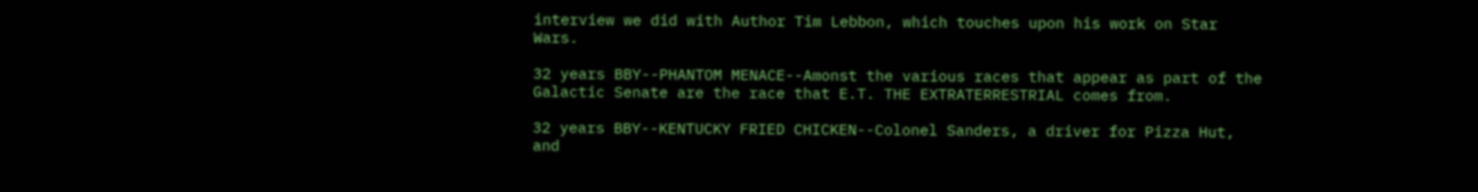interview we did with Author Tim Lebbon, which touches upon his work on Star Wars.

32 years BBY--PHANTOM MENACE--Amonst the various races that appear as part of the Galactic Senate are the race that E.T. THE EXTRATERRESTRIAL comes from.

32 years BBY--KENTUCKY FRIED CHICKEN--Colonel Sanders, a driver for Pizza Hut, and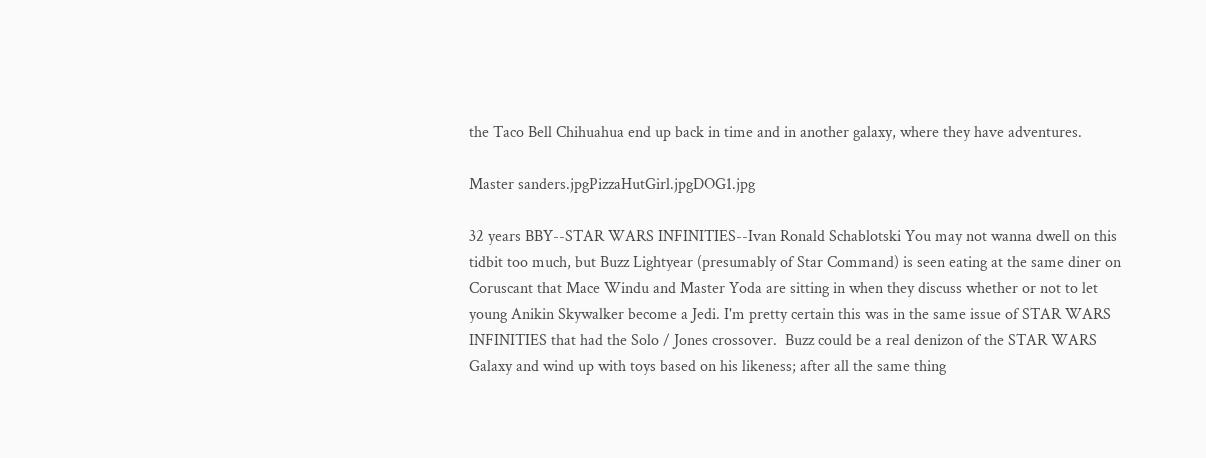the Taco Bell Chihuahua end up back in time and in another galaxy, where they have adventures.

Master sanders.jpgPizzaHutGirl.jpgDOG1.jpg

32 years BBY--STAR WARS INFINITIES--Ivan Ronald Schablotski You may not wanna dwell on this tidbit too much, but Buzz Lightyear (presumably of Star Command) is seen eating at the same diner on Coruscant that Mace Windu and Master Yoda are sitting in when they discuss whether or not to let young Anikin Skywalker become a Jedi. I'm pretty certain this was in the same issue of STAR WARS INFINITIES that had the Solo / Jones crossover.  Buzz could be a real denizon of the STAR WARS Galaxy and wind up with toys based on his likeness; after all the same thing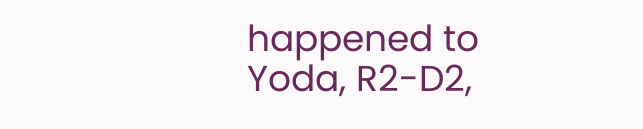happened to Yoda, R2-D2,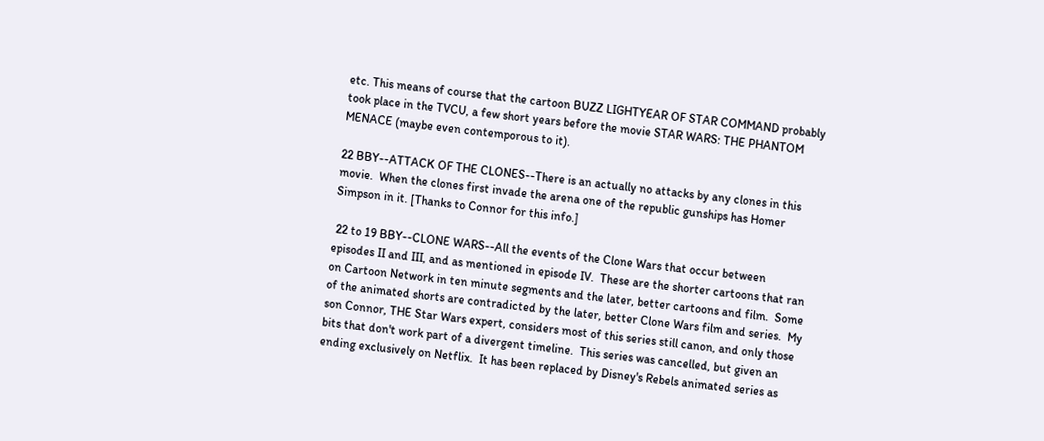etc. This means of course that the cartoon BUZZ LIGHTYEAR OF STAR COMMAND probably took place in the TVCU, a few short years before the movie STAR WARS: THE PHANTOM MENACE (maybe even contemporous to it).

22 BBY--ATTACK OF THE CLONES--There is an actually no attacks by any clones in this movie.  When the clones first invade the arena one of the republic gunships has Homer Simpson in it. [Thanks to Connor for this info.]

 22 to 19 BBY--CLONE WARS--All the events of the Clone Wars that occur between episodes II and III, and as mentioned in episode IV.  These are the shorter cartoons that ran on Cartoon Network in ten minute segments and the later, better cartoons and film.  Some of the animated shorts are contradicted by the later, better Clone Wars film and series.  My son Connor, THE Star Wars expert, considers most of this series still canon, and only those bits that don't work part of a divergent timeline.  This series was cancelled, but given an ending exclusively on Netflix.  It has been replaced by Disney's Rebels animated series as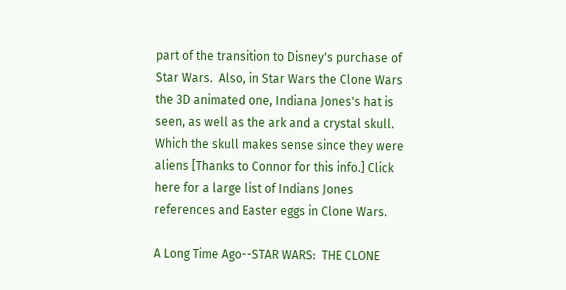part of the transition to Disney's purchase of Star Wars.  Also, in Star Wars the Clone Wars the 3D animated one, Indiana Jones's hat is seen, as well as the ark and a crystal skull. Which the skull makes sense since they were aliens [Thanks to Connor for this info.] Click here for a large list of Indians Jones references and Easter eggs in Clone Wars.

A Long Time Ago--STAR WARS:  THE CLONE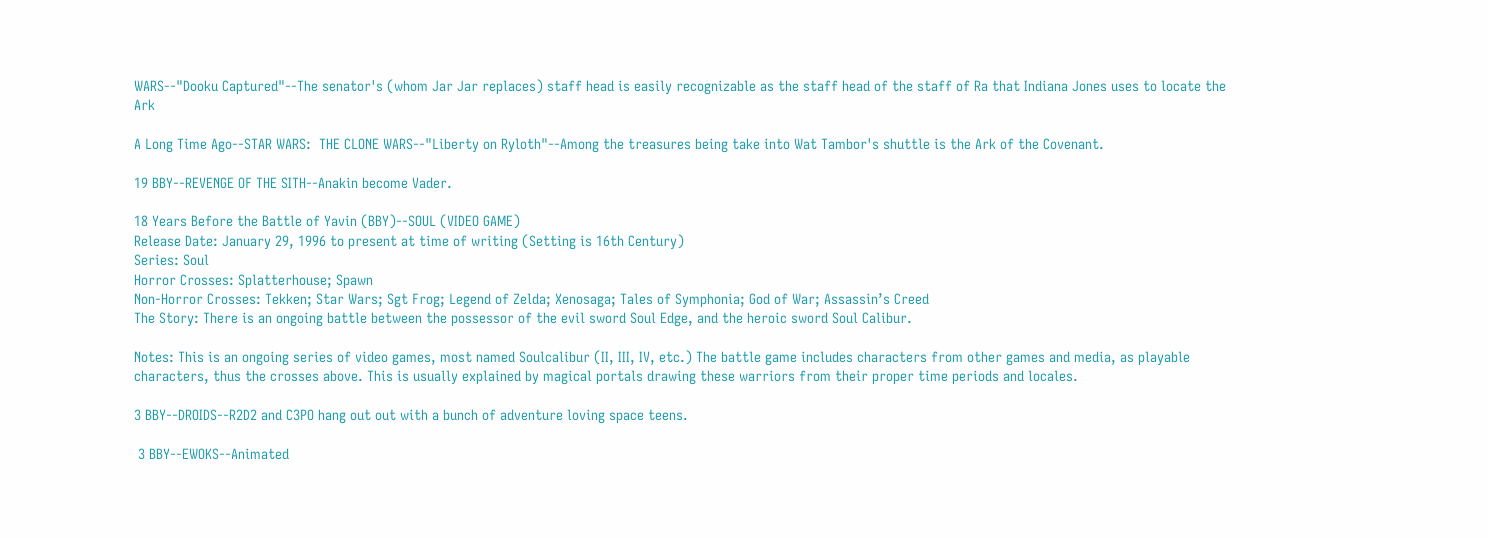WARS--"Dooku Captured"--The senator's (whom Jar Jar replaces) staff head is easily recognizable as the staff head of the staff of Ra that Indiana Jones uses to locate the Ark

A Long Time Ago--STAR WARS:  THE CLONE WARS--"Liberty on Ryloth"--Among the treasures being take into Wat Tambor's shuttle is the Ark of the Covenant.

19 BBY--REVENGE OF THE SITH--Anakin become Vader.

18 Years Before the Battle of Yavin (BBY)--SOUL (VIDEO GAME)
Release Date: January 29, 1996 to present at time of writing (Setting is 16th Century)
Series: Soul
Horror Crosses: Splatterhouse; Spawn
Non-Horror Crosses: Tekken; Star Wars; Sgt Frog; Legend of Zelda; Xenosaga; Tales of Symphonia; God of War; Assassin’s Creed
The Story: There is an ongoing battle between the possessor of the evil sword Soul Edge, and the heroic sword Soul Calibur.

Notes: This is an ongoing series of video games, most named Soulcalibur (II, III, IV, etc.) The battle game includes characters from other games and media, as playable characters, thus the crosses above. This is usually explained by magical portals drawing these warriors from their proper time periods and locales.

3 BBY--DROIDS--R2D2 and C3PO hang out out with a bunch of adventure loving space teens.

 3 BBY--EWOKS--Animated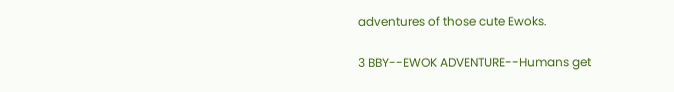adventures of those cute Ewoks.

3 BBY--EWOK ADVENTURE--Humans get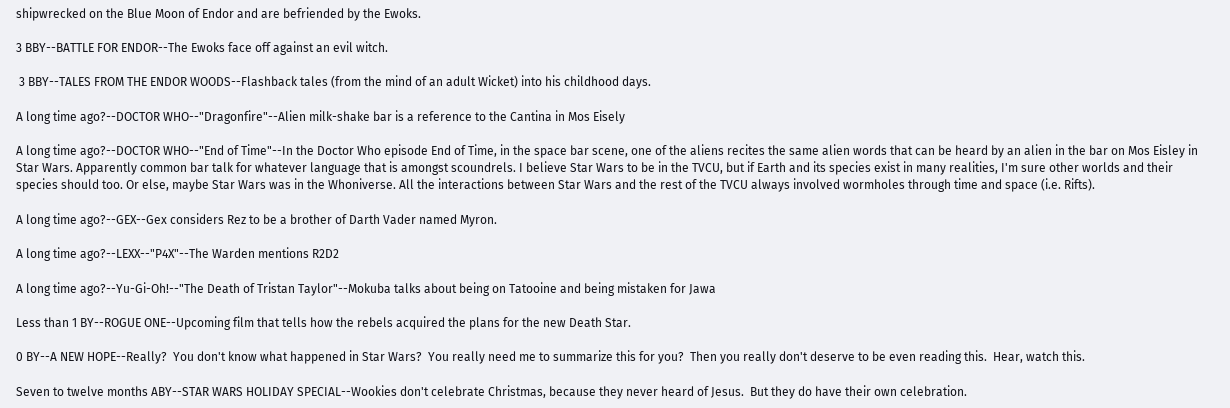shipwrecked on the Blue Moon of Endor and are befriended by the Ewoks.

3 BBY--BATTLE FOR ENDOR--The Ewoks face off against an evil witch.

 3 BBY--TALES FROM THE ENDOR WOODS--Flashback tales (from the mind of an adult Wicket) into his childhood days.

A long time ago?--DOCTOR WHO--"Dragonfire"--Alien milk-shake bar is a reference to the Cantina in Mos Eisely

A long time ago?--DOCTOR WHO--"End of Time"--In the Doctor Who episode End of Time, in the space bar scene, one of the aliens recites the same alien words that can be heard by an alien in the bar on Mos Eisley in Star Wars. Apparently common bar talk for whatever language that is amongst scoundrels. I believe Star Wars to be in the TVCU, but if Earth and its species exist in many realities, I'm sure other worlds and their species should too. Or else, maybe Star Wars was in the Whoniverse. All the interactions between Star Wars and the rest of the TVCU always involved wormholes through time and space (i.e. Rifts).

A long time ago?--GEX--Gex considers Rez to be a brother of Darth Vader named Myron.

A long time ago?--LEXX--"P4X"--The Warden mentions R2D2

A long time ago?--Yu-Gi-Oh!--"The Death of Tristan Taylor"--Mokuba talks about being on Tatooine and being mistaken for Jawa

Less than 1 BY--ROGUE ONE--Upcoming film that tells how the rebels acquired the plans for the new Death Star.

0 BY--A NEW HOPE--Really?  You don't know what happened in Star Wars?  You really need me to summarize this for you?  Then you really don't deserve to be even reading this.  Hear, watch this.

Seven to twelve months ABY--STAR WARS HOLIDAY SPECIAL--Wookies don't celebrate Christmas, because they never heard of Jesus.  But they do have their own celebration.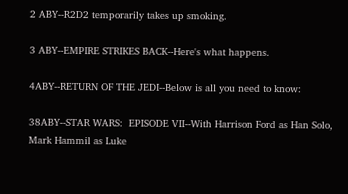2 ABY--R2D2 temporarily takes up smoking.

3 ABY--EMPIRE STRIKES BACK--Here's what happens.

4ABY--RETURN OF THE JEDI--Below is all you need to know:

38ABY--STAR WARS:  EPISODE VII--With Harrison Ford as Han Solo, Mark Hammil as Luke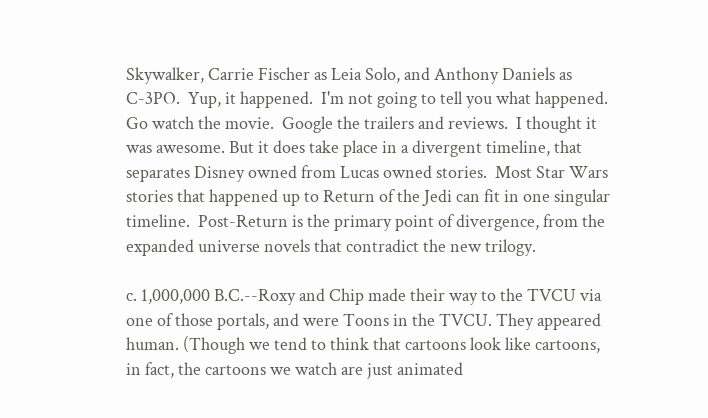Skywalker, Carrie Fischer as Leia Solo, and Anthony Daniels as C-3PO.  Yup, it happened.  I'm not going to tell you what happened.  Go watch the movie.  Google the trailers and reviews.  I thought it was awesome. But it does take place in a divergent timeline, that separates Disney owned from Lucas owned stories.  Most Star Wars stories that happened up to Return of the Jedi can fit in one singular timeline.  Post-Return is the primary point of divergence, from the expanded universe novels that contradict the new trilogy.

c. 1,000,000 B.C.--Roxy and Chip made their way to the TVCU via one of those portals, and were Toons in the TVCU. They appeared human. (Though we tend to think that cartoons look like cartoons, in fact, the cartoons we watch are just animated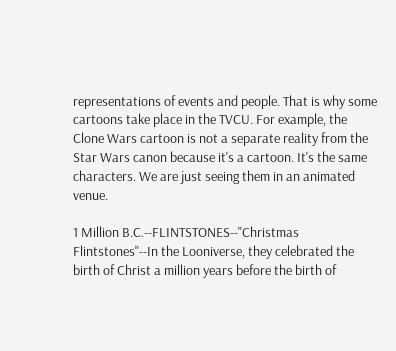representations of events and people. That is why some cartoons take place in the TVCU. For example, the Clone Wars cartoon is not a separate reality from the Star Wars canon because it's a cartoon. It's the same characters. We are just seeing them in an animated venue.

1 Million B.C.--FLINTSTONES--"Christmas Flintstones"--In the Looniverse, they celebrated the birth of Christ a million years before the birth of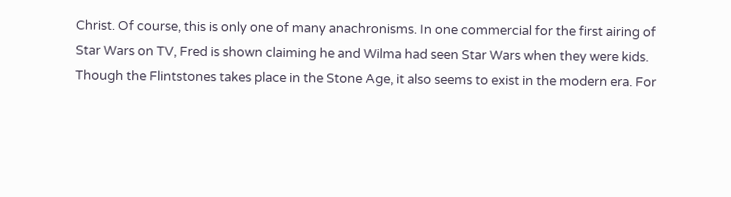Christ. Of course, this is only one of many anachronisms. In one commercial for the first airing of Star Wars on TV, Fred is shown claiming he and Wilma had seen Star Wars when they were kids. Though the Flintstones takes place in the Stone Age, it also seems to exist in the modern era. For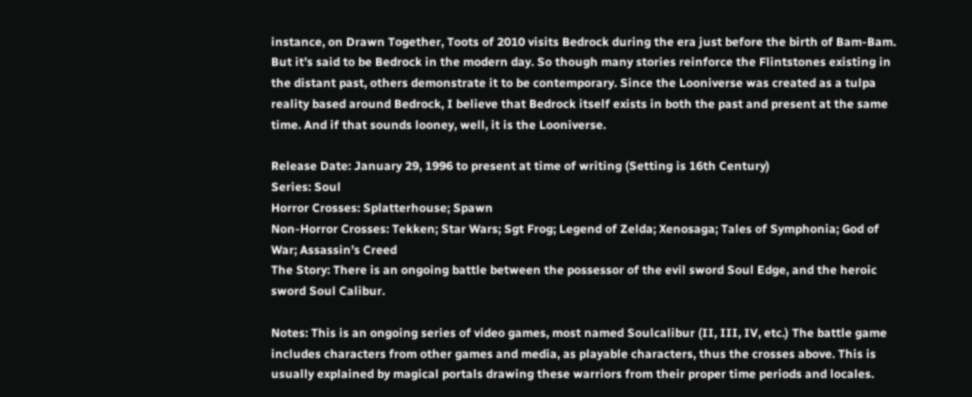instance, on Drawn Together, Toots of 2010 visits Bedrock during the era just before the birth of Bam-Bam. But it’s said to be Bedrock in the modern day. So though many stories reinforce the Flintstones existing in the distant past, others demonstrate it to be contemporary. Since the Looniverse was created as a tulpa reality based around Bedrock, I believe that Bedrock itself exists in both the past and present at the same time. And if that sounds looney, well, it is the Looniverse.

Release Date: January 29, 1996 to present at time of writing (Setting is 16th Century)
Series: Soul
Horror Crosses: Splatterhouse; Spawn
Non-Horror Crosses: Tekken; Star Wars; Sgt Frog; Legend of Zelda; Xenosaga; Tales of Symphonia; God of War; Assassin’s Creed
The Story: There is an ongoing battle between the possessor of the evil sword Soul Edge, and the heroic sword Soul Calibur.

Notes: This is an ongoing series of video games, most named Soulcalibur (II, III, IV, etc.) The battle game includes characters from other games and media, as playable characters, thus the crosses above. This is usually explained by magical portals drawing these warriors from their proper time periods and locales.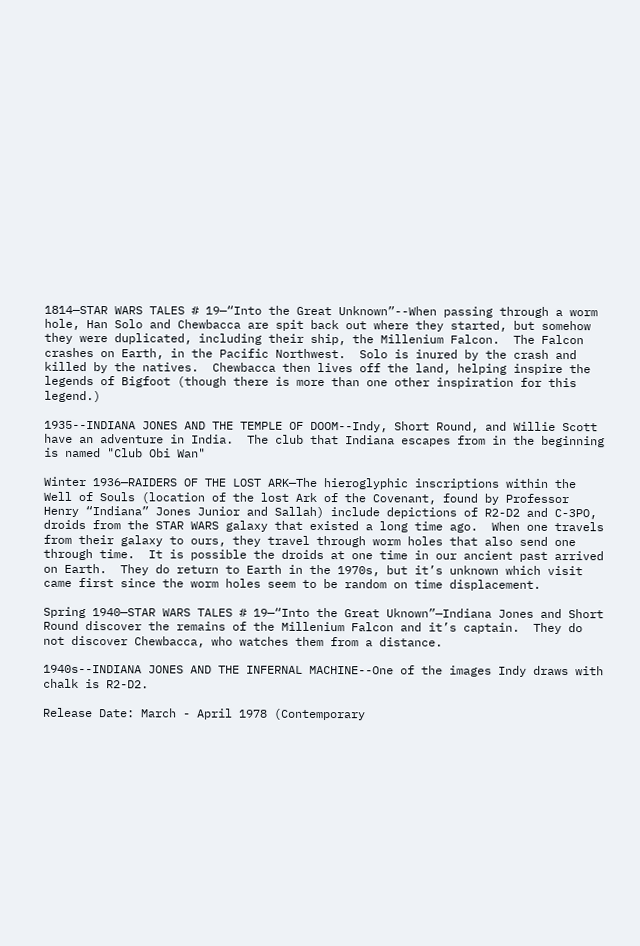1814—STAR WARS TALES # 19—“Into the Great Unknown”--When passing through a worm hole, Han Solo and Chewbacca are spit back out where they started, but somehow they were duplicated, including their ship, the Millenium Falcon.  The Falcon crashes on Earth, in the Pacific Northwest.  Solo is inured by the crash and killed by the natives.  Chewbacca then lives off the land, helping inspire the legends of Bigfoot (though there is more than one other inspiration for this legend.)

1935--INDIANA JONES AND THE TEMPLE OF DOOM--Indy, Short Round, and Willie Scott have an adventure in India.  The club that Indiana escapes from in the beginning is named "Club Obi Wan"

Winter 1936—RAIDERS OF THE LOST ARK—The hieroglyphic inscriptions within the Well of Souls (location of the lost Ark of the Covenant, found by Professor Henry “Indiana” Jones Junior and Sallah) include depictions of R2-D2 and C-3PO, droids from the STAR WARS galaxy that existed a long time ago.  When one travels from their galaxy to ours, they travel through worm holes that also send one through time.  It is possible the droids at one time in our ancient past arrived on Earth.  They do return to Earth in the 1970s, but it’s unknown which visit came first since the worm holes seem to be random on time displacement.

Spring 1940—STAR WARS TALES # 19—“Into the Great Uknown”—Indiana Jones and Short Round discover the remains of the Millenium Falcon and it’s captain.  They do not discover Chewbacca, who watches them from a distance.

1940s--INDIANA JONES AND THE INFERNAL MACHINE--One of the images Indy draws with chalk is R2-D2.

Release Date: March - April 1978 (Contemporary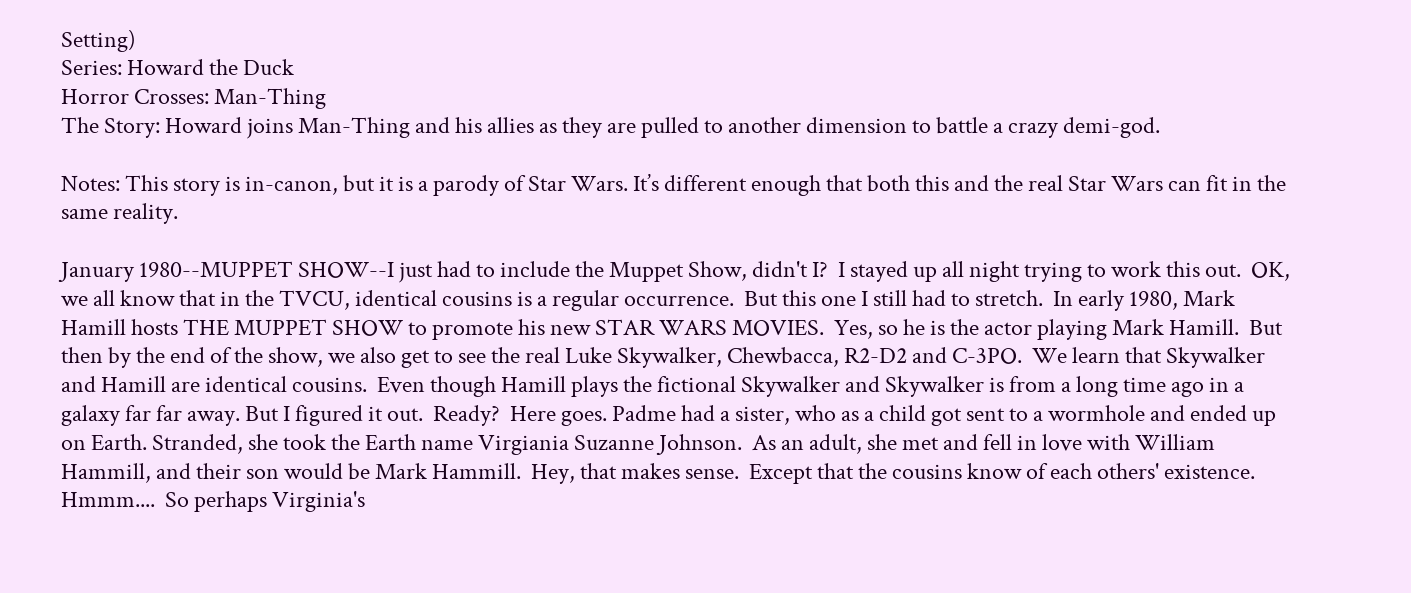Setting)
Series: Howard the Duck
Horror Crosses: Man-Thing
The Story: Howard joins Man-Thing and his allies as they are pulled to another dimension to battle a crazy demi-god.

Notes: This story is in-canon, but it is a parody of Star Wars. It’s different enough that both this and the real Star Wars can fit in the same reality.

January 1980--MUPPET SHOW--I just had to include the Muppet Show, didn't I?  I stayed up all night trying to work this out.  OK, we all know that in the TVCU, identical cousins is a regular occurrence.  But this one I still had to stretch.  In early 1980, Mark Hamill hosts THE MUPPET SHOW to promote his new STAR WARS MOVIES.  Yes, so he is the actor playing Mark Hamill.  But then by the end of the show, we also get to see the real Luke Skywalker, Chewbacca, R2-D2 and C-3PO.  We learn that Skywalker and Hamill are identical cousins.  Even though Hamill plays the fictional Skywalker and Skywalker is from a long time ago in a galaxy far far away. But I figured it out.  Ready?  Here goes. Padme had a sister, who as a child got sent to a wormhole and ended up on Earth. Stranded, she took the Earth name Virgiania Suzanne Johnson.  As an adult, she met and fell in love with William Hammill, and their son would be Mark Hammill.  Hey, that makes sense.  Except that the cousins know of each others' existence.  Hmmm....  So perhaps Virginia's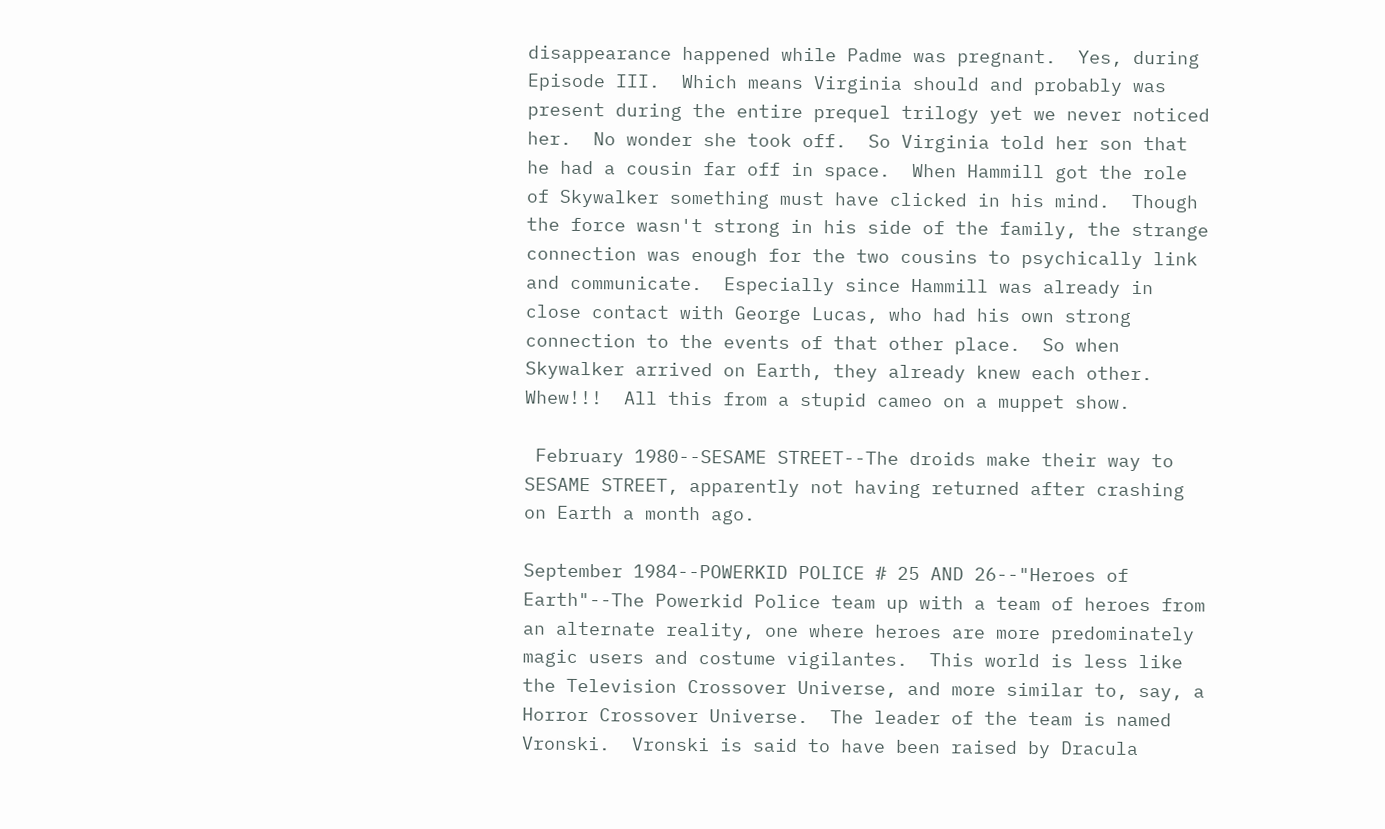disappearance happened while Padme was pregnant.  Yes, during Episode III.  Which means Virginia should and probably was present during the entire prequel trilogy yet we never noticed her.  No wonder she took off.  So Virginia told her son that he had a cousin far off in space.  When Hammill got the role of Skywalker something must have clicked in his mind.  Though the force wasn't strong in his side of the family, the strange connection was enough for the two cousins to psychically link and communicate.  Especially since Hammill was already in close contact with George Lucas, who had his own strong connection to the events of that other place.  So when Skywalker arrived on Earth, they already knew each other.  Whew!!!  All this from a stupid cameo on a muppet show.

 February 1980--SESAME STREET--The droids make their way to SESAME STREET, apparently not having returned after crashing on Earth a month ago.

September 1984--POWERKID POLICE # 25 AND 26--"Heroes of Earth"--The Powerkid Police team up with a team of heroes from an alternate reality, one where heroes are more predominately magic users and costume vigilantes.  This world is less like the Television Crossover Universe, and more similar to, say, a Horror Crossover Universe.  The leader of the team is named Vronski.  Vronski is said to have been raised by Dracula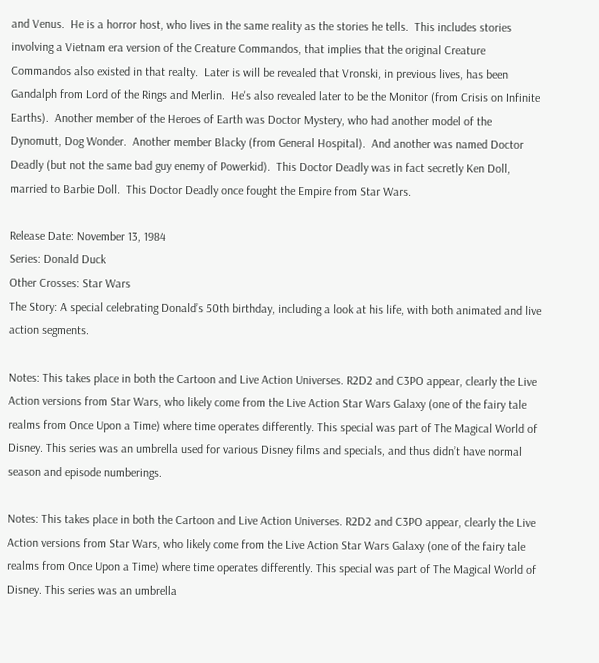and Venus.  He is a horror host, who lives in the same reality as the stories he tells.  This includes stories involving a Vietnam era version of the Creature Commandos, that implies that the original Creature Commandos also existed in that realty.  Later is will be revealed that Vronski, in previous lives, has been Gandalph from Lord of the Rings and Merlin.  He's also revealed later to be the Monitor (from Crisis on Infinite Earths).  Another member of the Heroes of Earth was Doctor Mystery, who had another model of the Dynomutt, Dog Wonder.  Another member Blacky (from General Hospital).  And another was named Doctor Deadly (but not the same bad guy enemy of Powerkid).  This Doctor Deadly was in fact secretly Ken Doll, married to Barbie Doll.  This Doctor Deadly once fought the Empire from Star Wars.

Release Date: November 13, 1984
Series: Donald Duck
Other Crosses: Star Wars
The Story: A special celebrating Donald’s 50th birthday, including a look at his life, with both animated and live action segments.

Notes: This takes place in both the Cartoon and Live Action Universes. R2D2 and C3PO appear, clearly the Live Action versions from Star Wars, who likely come from the Live Action Star Wars Galaxy (one of the fairy tale realms from Once Upon a Time) where time operates differently. This special was part of The Magical World of Disney. This series was an umbrella used for various Disney films and specials, and thus didn’t have normal season and episode numberings.

Notes: This takes place in both the Cartoon and Live Action Universes. R2D2 and C3PO appear, clearly the Live Action versions from Star Wars, who likely come from the Live Action Star Wars Galaxy (one of the fairy tale realms from Once Upon a Time) where time operates differently. This special was part of The Magical World of Disney. This series was an umbrella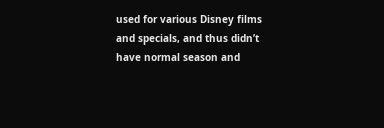used for various Disney films and specials, and thus didn’t have normal season and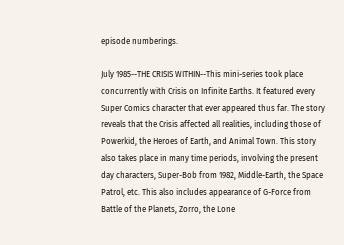episode numberings.

July 1985--THE CRISIS WITHIN--This mini-series took place concurrently with Crisis on Infinite Earths. It featured every Super Comics character that ever appeared thus far. The story reveals that the Crisis affected all realities, including those of Powerkid, the Heroes of Earth, and Animal Town. This story also takes place in many time periods, involving the present day characters, Super-Bob from 1982, Middle-Earth, the Space Patrol, etc. This also includes appearance of G-Force from Battle of the Planets, Zorro, the Lone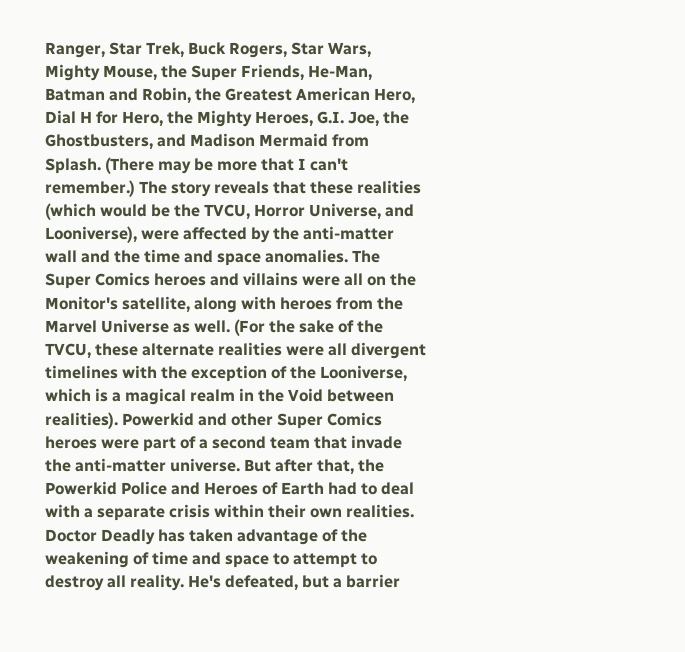Ranger, Star Trek, Buck Rogers, Star Wars, Mighty Mouse, the Super Friends, He-Man, Batman and Robin, the Greatest American Hero, Dial H for Hero, the Mighty Heroes, G.I. Joe, the Ghostbusters, and Madison Mermaid from Splash. (There may be more that I can't remember.) The story reveals that these realities (which would be the TVCU, Horror Universe, and Looniverse), were affected by the anti-matter wall and the time and space anomalies. The Super Comics heroes and villains were all on the Monitor's satellite, along with heroes from the Marvel Universe as well. (For the sake of the TVCU, these alternate realities were all divergent timelines with the exception of the Looniverse, which is a magical realm in the Void between realities). Powerkid and other Super Comics heroes were part of a second team that invade the anti-matter universe. But after that, the Powerkid Police and Heroes of Earth had to deal with a separate crisis within their own realities. Doctor Deadly has taken advantage of the weakening of time and space to attempt to destroy all reality. He's defeated, but a barrier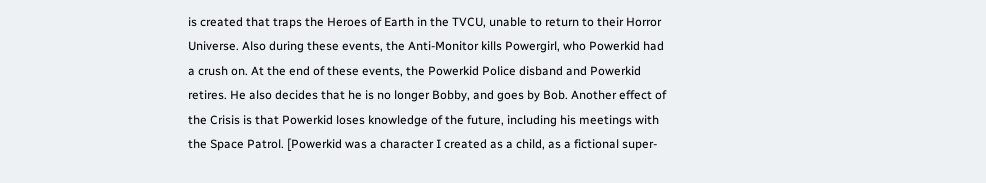is created that traps the Heroes of Earth in the TVCU, unable to return to their Horror Universe. Also during these events, the Anti-Monitor kills Powergirl, who Powerkid had a crush on. At the end of these events, the Powerkid Police disband and Powerkid retires. He also decides that he is no longer Bobby, and goes by Bob. Another effect of the Crisis is that Powerkid loses knowledge of the future, including his meetings with the Space Patrol. [Powerkid was a character I created as a child, as a fictional super-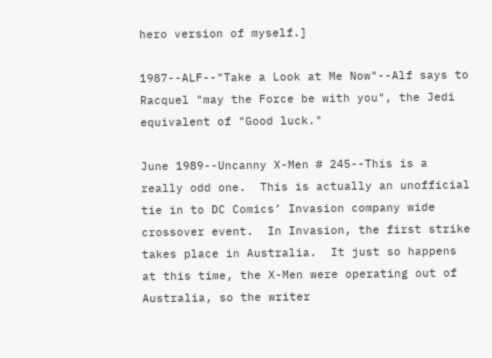hero version of myself.]

1987--ALF--"Take a Look at Me Now"--Alf says to Racquel "may the Force be with you", the Jedi equivalent of "Good luck."

June 1989--Uncanny X-Men # 245--This is a really odd one.  This is actually an unofficial tie in to DC Comics’ Invasion company wide crossover event.  In Invasion, the first strike takes place in Australia.  It just so happens at this time, the X-Men were operating out of Australia, so the writer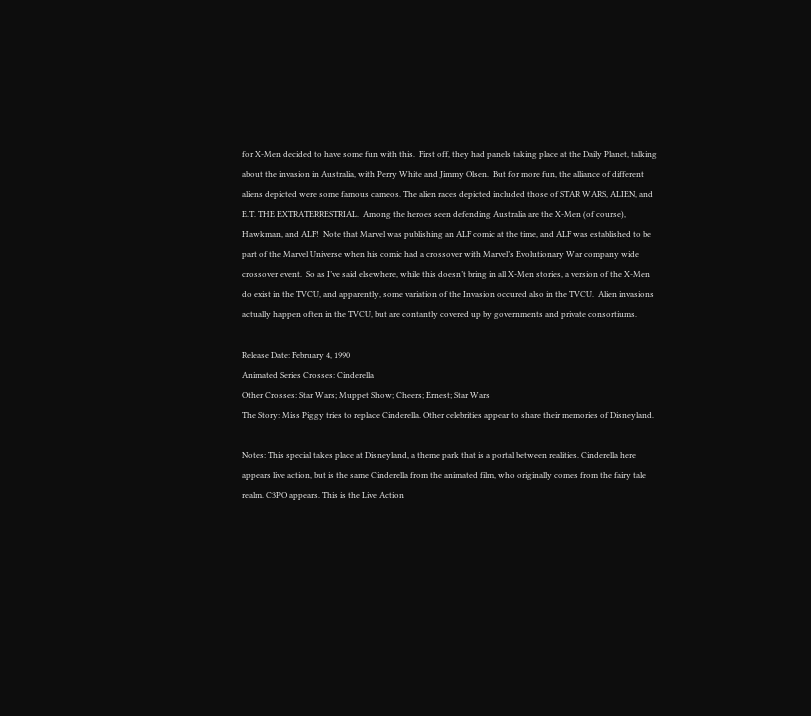for X-Men decided to have some fun with this.  First off, they had panels taking place at the Daily Planet, talking about the invasion in Australia, with Perry White and Jimmy Olsen.  But for more fun, the alliance of different aliens depicted were some famous cameos. The alien races depicted included those of STAR WARS, ALIEN, and E.T. THE EXTRATERRESTRIAL.  Among the heroes seen defending Australia are the X-Men (of course), Hawkman, and ALF!  Note that Marvel was publishing an ALF comic at the time, and ALF was established to be part of the Marvel Universe when his comic had a crossover with Marvel’s Evolutionary War company wide crossover event.  So as I’ve said elsewhere, while this doesn’t bring in all X-Men stories, a version of the X-Men do exist in the TVCU, and apparently, some variation of the Invasion occured also in the TVCU.  Alien invasions actually happen often in the TVCU, but are contantly covered up by governments and private consortiums.

Release Date: February 4, 1990
Animated Series Crosses: Cinderella
Other Crosses: Star Wars; Muppet Show; Cheers; Ernest; Star Wars
The Story: Miss Piggy tries to replace Cinderella. Other celebrities appear to share their memories of Disneyland.

Notes: This special takes place at Disneyland, a theme park that is a portal between realities. Cinderella here appears live action, but is the same Cinderella from the animated film, who originally comes from the fairy tale realm. C3PO appears. This is the Live Action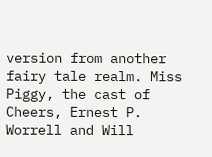version from another fairy tale realm. Miss Piggy, the cast of Cheers, Ernest P. Worrell and Will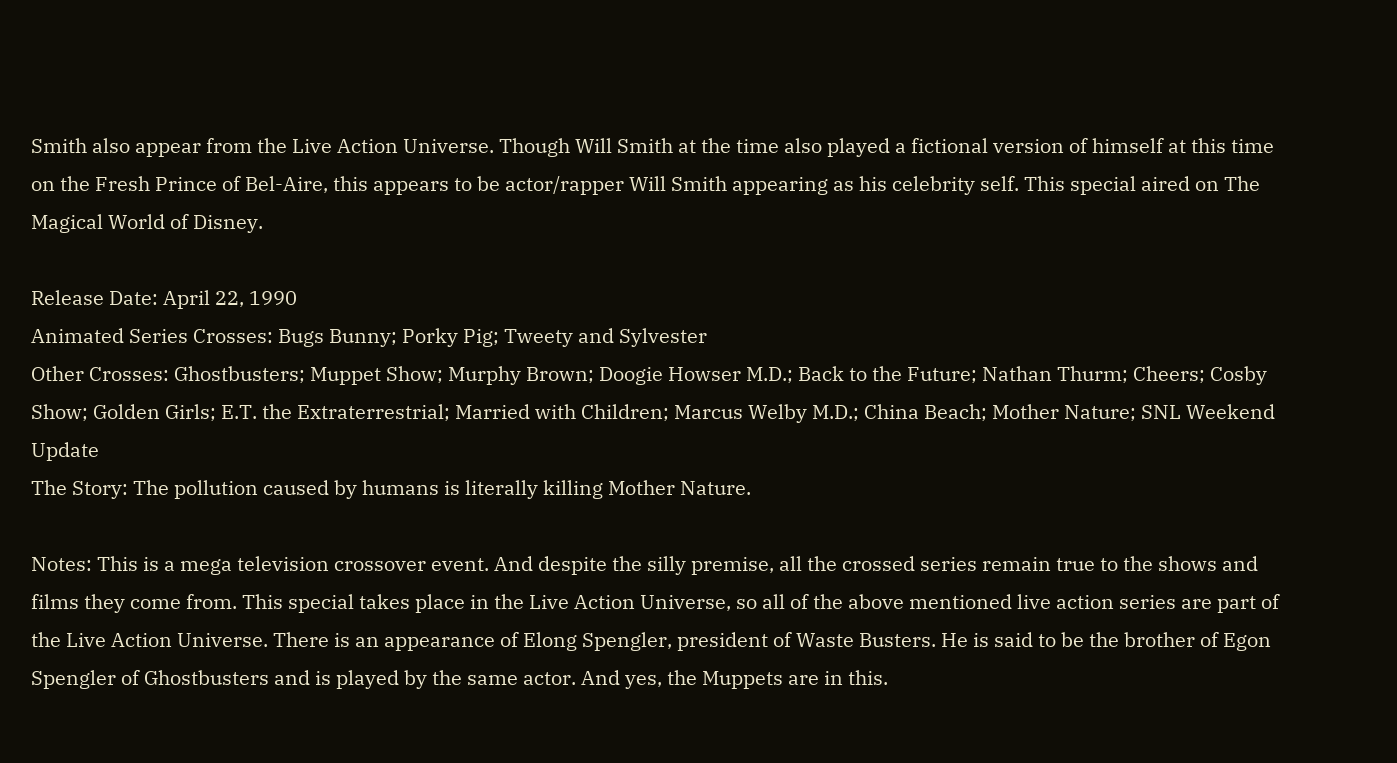Smith also appear from the Live Action Universe. Though Will Smith at the time also played a fictional version of himself at this time on the Fresh Prince of Bel-Aire, this appears to be actor/rapper Will Smith appearing as his celebrity self. This special aired on The Magical World of Disney.

Release Date: April 22, 1990
Animated Series Crosses: Bugs Bunny; Porky Pig; Tweety and Sylvester
Other Crosses: Ghostbusters; Muppet Show; Murphy Brown; Doogie Howser M.D.; Back to the Future; Nathan Thurm; Cheers; Cosby Show; Golden Girls; E.T. the Extraterrestrial; Married with Children; Marcus Welby M.D.; China Beach; Mother Nature; SNL Weekend Update
The Story: The pollution caused by humans is literally killing Mother Nature.

Notes: This is a mega television crossover event. And despite the silly premise, all the crossed series remain true to the shows and films they come from. This special takes place in the Live Action Universe, so all of the above mentioned live action series are part of the Live Action Universe. There is an appearance of Elong Spengler, president of Waste Busters. He is said to be the brother of Egon Spengler of Ghostbusters and is played by the same actor. And yes, the Muppets are in this.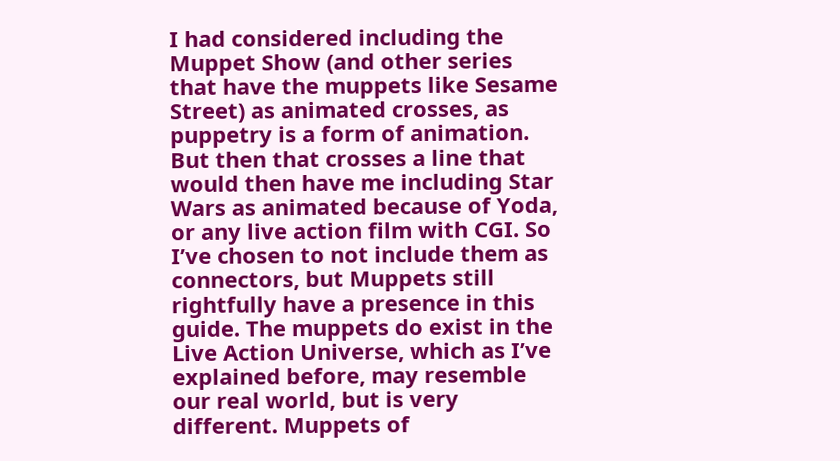I had considered including the Muppet Show (and other series that have the muppets like Sesame Street) as animated crosses, as puppetry is a form of animation. But then that crosses a line that would then have me including Star Wars as animated because of Yoda, or any live action film with CGI. So I’ve chosen to not include them as connectors, but Muppets still rightfully have a presence in this guide. The muppets do exist in the Live Action Universe, which as I’ve explained before, may resemble our real world, but is very different. Muppets of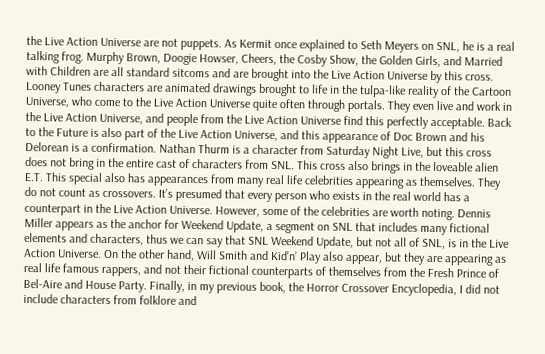the Live Action Universe are not puppets. As Kermit once explained to Seth Meyers on SNL, he is a real talking frog. Murphy Brown, Doogie Howser, Cheers, the Cosby Show, the Golden Girls, and Married with Children are all standard sitcoms and are brought into the Live Action Universe by this cross. Looney Tunes characters are animated drawings brought to life in the tulpa-like reality of the Cartoon Universe, who come to the Live Action Universe quite often through portals. They even live and work in the Live Action Universe, and people from the Live Action Universe find this perfectly acceptable. Back to the Future is also part of the Live Action Universe, and this appearance of Doc Brown and his Delorean is a confirmation. Nathan Thurm is a character from Saturday Night Live, but this cross does not bring in the entire cast of characters from SNL. This cross also brings in the loveable alien E.T. This special also has appearances from many real life celebrities appearing as themselves. They do not count as crossovers. It’s presumed that every person who exists in the real world has a counterpart in the Live Action Universe. However, some of the celebrities are worth noting. Dennis Miller appears as the anchor for Weekend Update, a segment on SNL that includes many fictional elements and characters, thus we can say that SNL Weekend Update, but not all of SNL, is in the Live Action Universe. On the other hand, Will Smith and Kid’n’ Play also appear, but they are appearing as real life famous rappers, and not their fictional counterparts of themselves from the Fresh Prince of Bel-Aire and House Party. Finally, in my previous book, the Horror Crossover Encyclopedia, I did not include characters from folklore and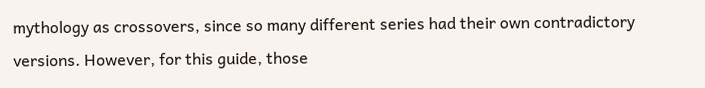mythology as crossovers, since so many different series had their own contradictory versions. However, for this guide, those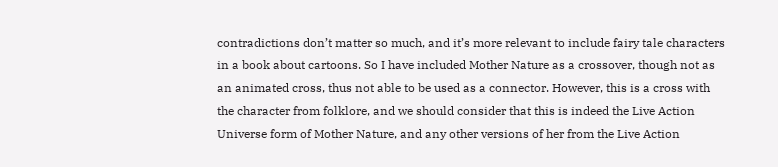contradictions don’t matter so much, and it’s more relevant to include fairy tale characters in a book about cartoons. So I have included Mother Nature as a crossover, though not as an animated cross, thus not able to be used as a connector. However, this is a cross with the character from folklore, and we should consider that this is indeed the Live Action Universe form of Mother Nature, and any other versions of her from the Live Action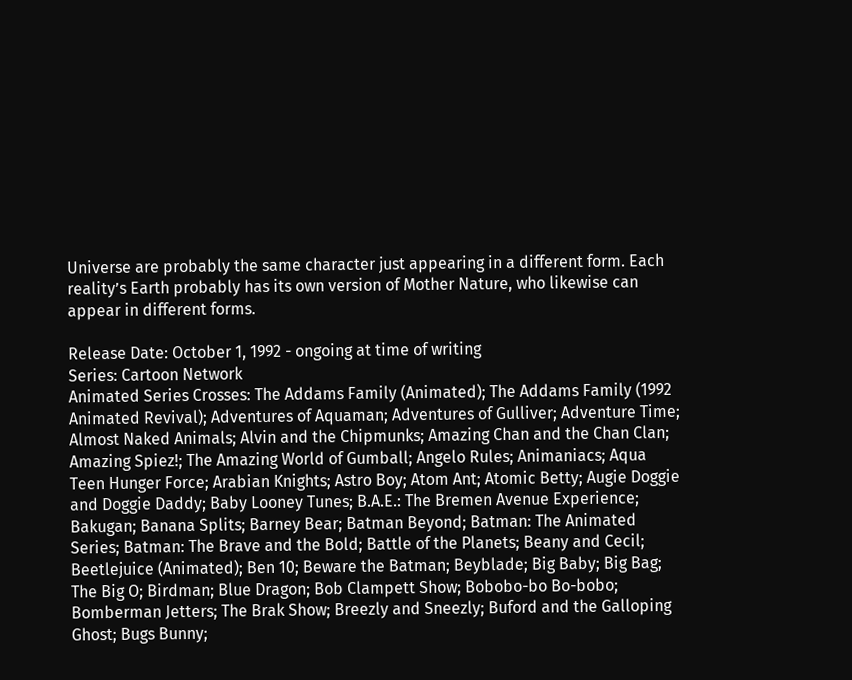Universe are probably the same character just appearing in a different form. Each reality’s Earth probably has its own version of Mother Nature, who likewise can appear in different forms.

Release Date: October 1, 1992 - ongoing at time of writing
Series: Cartoon Network
Animated Series Crosses: The Addams Family (Animated); The Addams Family (1992 Animated Revival); Adventures of Aquaman; Adventures of Gulliver; Adventure Time; Almost Naked Animals; Alvin and the Chipmunks; Amazing Chan and the Chan Clan; Amazing Spiez!; The Amazing World of Gumball; Angelo Rules; Animaniacs; Aqua Teen Hunger Force; Arabian Knights; Astro Boy; Atom Ant; Atomic Betty; Augie Doggie and Doggie Daddy; Baby Looney Tunes; B.A.E.: The Bremen Avenue Experience; Bakugan; Banana Splits; Barney Bear; Batman Beyond; Batman: The Animated Series; Batman: The Brave and the Bold; Battle of the Planets; Beany and Cecil; Beetlejuice (Animated); Ben 10; Beware the Batman; Beyblade; Big Baby; Big Bag; The Big O; Birdman; Blue Dragon; Bob Clampett Show; Bobobo-bo Bo-bobo; Bomberman Jetters; The Brak Show; Breezly and Sneezly; Buford and the Galloping Ghost; Bugs Bunny;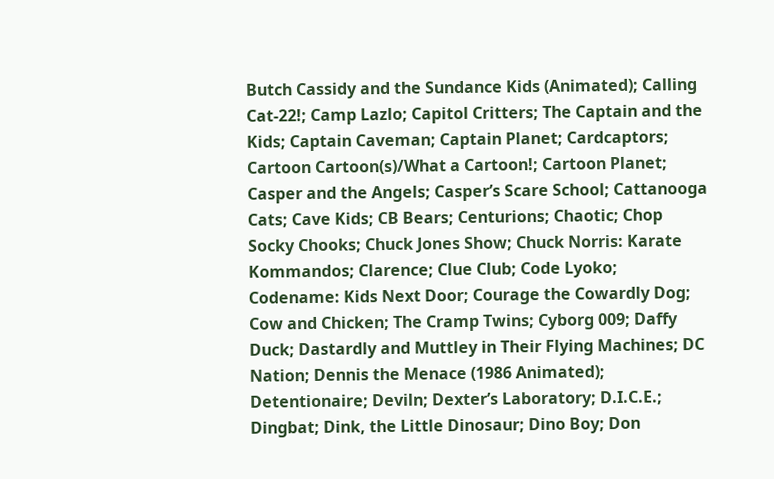Butch Cassidy and the Sundance Kids (Animated); Calling Cat-22!; Camp Lazlo; Capitol Critters; The Captain and the Kids; Captain Caveman; Captain Planet; Cardcaptors; Cartoon Cartoon(s)/What a Cartoon!; Cartoon Planet; Casper and the Angels; Casper’s Scare School; Cattanooga Cats; Cave Kids; CB Bears; Centurions; Chaotic; Chop Socky Chooks; Chuck Jones Show; Chuck Norris: Karate Kommandos; Clarence; Clue Club; Code Lyoko; Codename: Kids Next Door; Courage the Cowardly Dog; Cow and Chicken; The Cramp Twins; Cyborg 009; Daffy Duck; Dastardly and Muttley in Their Flying Machines; DC Nation; Dennis the Menace (1986 Animated); Detentionaire; Deviln; Dexter’s Laboratory; D.I.C.E.; Dingbat; Dink, the Little Dinosaur; Dino Boy; Don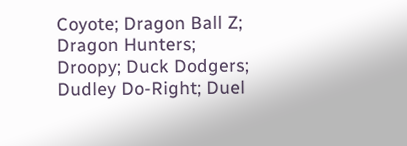Coyote; Dragon Ball Z; Dragon Hunters; Droopy; Duck Dodgers; Dudley Do-Right; Duel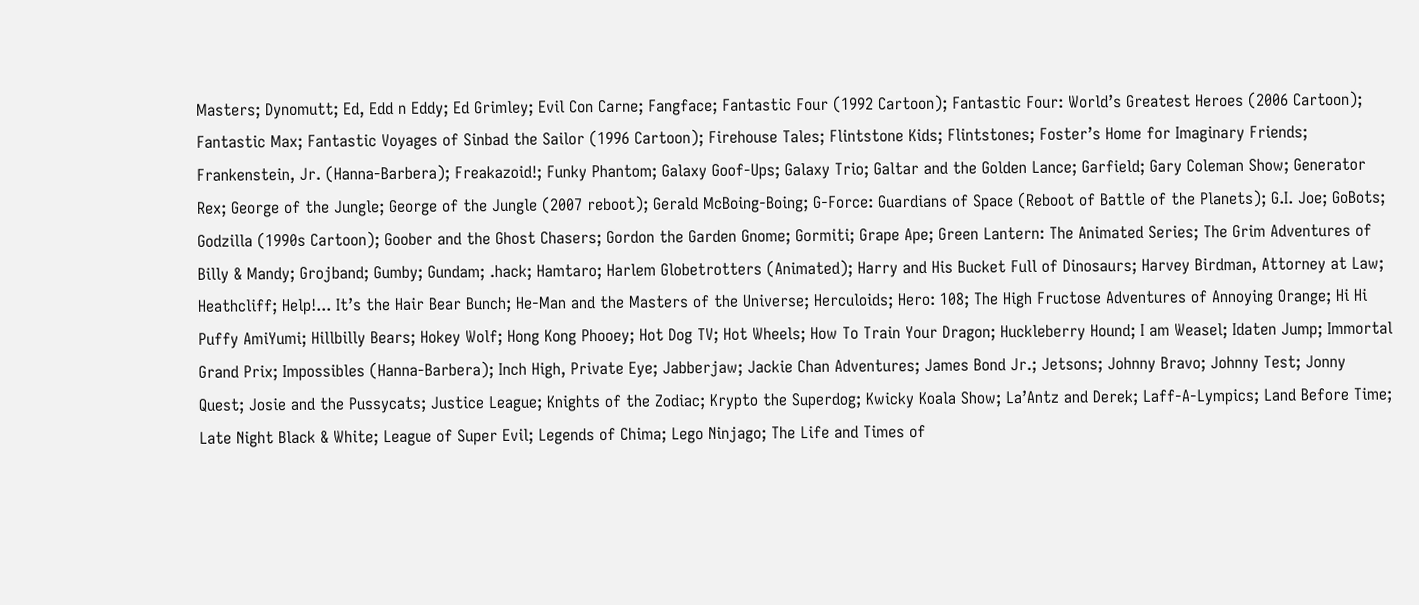Masters; Dynomutt; Ed, Edd n Eddy; Ed Grimley; Evil Con Carne; Fangface; Fantastic Four (1992 Cartoon); Fantastic Four: World’s Greatest Heroes (2006 Cartoon); Fantastic Max; Fantastic Voyages of Sinbad the Sailor (1996 Cartoon); Firehouse Tales; Flintstone Kids; Flintstones; Foster’s Home for Imaginary Friends; Frankenstein, Jr. (Hanna-Barbera); Freakazoid!; Funky Phantom; Galaxy Goof-Ups; Galaxy Trio; Galtar and the Golden Lance; Garfield; Gary Coleman Show; Generator Rex; George of the Jungle; George of the Jungle (2007 reboot); Gerald McBoing-Boing; G-Force: Guardians of Space (Reboot of Battle of the Planets); G.I. Joe; GoBots; Godzilla (1990s Cartoon); Goober and the Ghost Chasers; Gordon the Garden Gnome; Gormiti; Grape Ape; Green Lantern: The Animated Series; The Grim Adventures of Billy & Mandy; Grojband; Gumby; Gundam; .hack; Hamtaro; Harlem Globetrotters (Animated); Harry and His Bucket Full of Dinosaurs; Harvey Birdman, Attorney at Law; Heathcliff; Help!... It’s the Hair Bear Bunch; He-Man and the Masters of the Universe; Herculoids; Hero: 108; The High Fructose Adventures of Annoying Orange; Hi Hi Puffy AmiYumi; Hillbilly Bears; Hokey Wolf; Hong Kong Phooey; Hot Dog TV; Hot Wheels; How To Train Your Dragon; Huckleberry Hound; I am Weasel; Idaten Jump; Immortal Grand Prix; Impossibles (Hanna-Barbera); Inch High, Private Eye; Jabberjaw; Jackie Chan Adventures; James Bond Jr.; Jetsons; Johnny Bravo; Johnny Test; Jonny Quest; Josie and the Pussycats; Justice League; Knights of the Zodiac; Krypto the Superdog; Kwicky Koala Show; La’Antz and Derek; Laff-A-Lympics; Land Before Time; Late Night Black & White; League of Super Evil; Legends of Chima; Lego Ninjago; The Life and Times of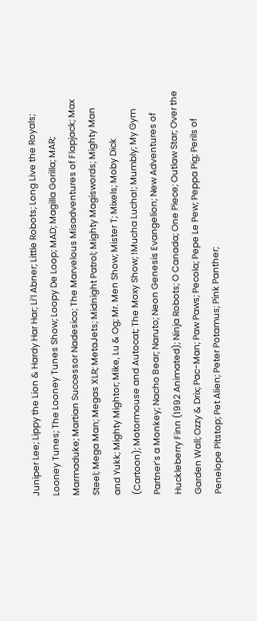Juniper Lee; Lippy the Lion & Hardy Har Har; Li’l Abner; Little Robots; Long Live the Royals; Looney Tunes; The Looney Tunes Show; Loopy De Loop; MAD; Magilla Gorilla; MAR; Marmaduke; Martian Successor Nadesico; The Marvelous Misadventures of Flapjack; Max Steel; Mega Man; Megas XLR; MetaJets; Midnight Patrol; Mighty Magiswords; Mighty Man and Yukk; Mighty Mightor; Mike, Lu & Og; Mr. Men Show; Mister T; Mixels; Moby Dick (Cartoon); Motormouse and Autocat; The Moxy Show; !Mucha Lucha!; Mumbly; My Gym Partner’s a Monkey; Nacho Bear; Naruto; Neon Genesis Evangelion; New Adventures of Huckleberry Finn (1992 Animated); Ninja Robots; O Canada; One Piece; Outlaw Star; Over the Garden Wall; Ozzy & Drix; Pac-Man; Paw Paws; Pecola; Pepe Le Pew; Peppa Pig; Perils of Penelope Pitstop; Pet Alien; Peter Potamus; Pink Panther;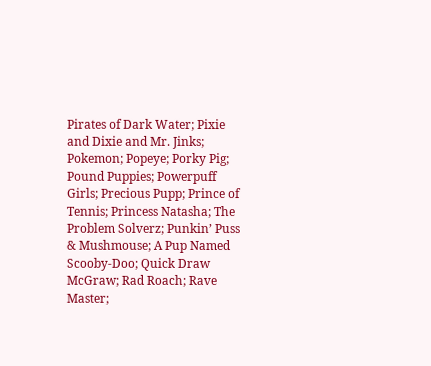Pirates of Dark Water; Pixie and Dixie and Mr. Jinks; Pokemon; Popeye; Porky Pig; Pound Puppies; Powerpuff Girls; Precious Pupp; Prince of Tennis; Princess Natasha; The Problem Solverz; Punkin’ Puss & Mushmouse; A Pup Named Scooby-Doo; Quick Draw McGraw; Rad Roach; Rave Master;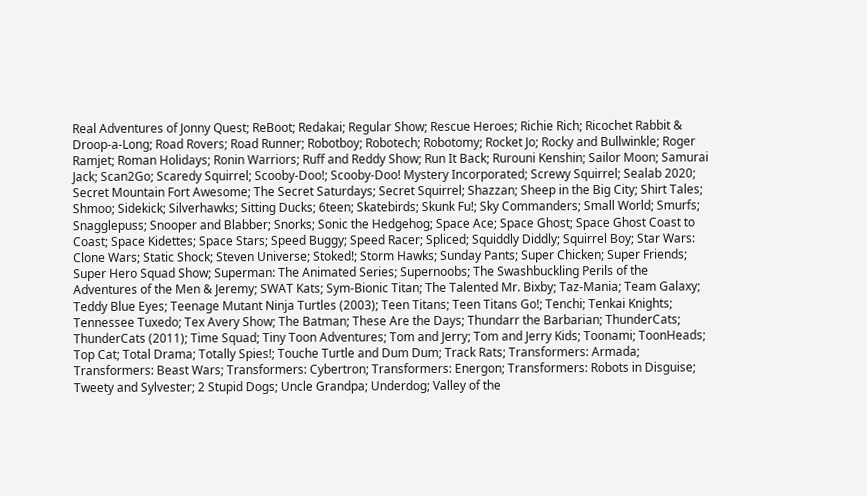Real Adventures of Jonny Quest; ReBoot; Redakai; Regular Show; Rescue Heroes; Richie Rich; Ricochet Rabbit & Droop-a-Long; Road Rovers; Road Runner; Robotboy; Robotech; Robotomy; Rocket Jo; Rocky and Bullwinkle; Roger Ramjet; Roman Holidays; Ronin Warriors; Ruff and Reddy Show; Run It Back; Rurouni Kenshin; Sailor Moon; Samurai Jack; Scan2Go; Scaredy Squirrel; Scooby-Doo!; Scooby-Doo! Mystery Incorporated; Screwy Squirrel; Sealab 2020; Secret Mountain Fort Awesome; The Secret Saturdays; Secret Squirrel; Shazzan; Sheep in the Big City; Shirt Tales; Shmoo; Sidekick; Silverhawks; Sitting Ducks; 6teen; Skatebirds; Skunk Fu!; Sky Commanders; Small World; Smurfs; Snagglepuss; Snooper and Blabber; Snorks; Sonic the Hedgehog; Space Ace; Space Ghost; Space Ghost Coast to Coast; Space Kidettes; Space Stars; Speed Buggy; Speed Racer; Spliced; Squiddly Diddly; Squirrel Boy; Star Wars: Clone Wars; Static Shock; Steven Universe; Stoked!; Storm Hawks; Sunday Pants; Super Chicken; Super Friends; Super Hero Squad Show; Superman: The Animated Series; Supernoobs; The Swashbuckling Perils of the Adventures of the Men & Jeremy; SWAT Kats; Sym-Bionic Titan; The Talented Mr. Bixby; Taz-Mania; Team Galaxy; Teddy Blue Eyes; Teenage Mutant Ninja Turtles (2003); Teen Titans; Teen Titans Go!; Tenchi; Tenkai Knights; Tennessee Tuxedo; Tex Avery Show; The Batman; These Are the Days; Thundarr the Barbarian; ThunderCats; ThunderCats (2011); Time Squad; Tiny Toon Adventures; Tom and Jerry; Tom and Jerry Kids; Toonami; ToonHeads; Top Cat; Total Drama; Totally Spies!; Touche Turtle and Dum Dum; Track Rats; Transformers: Armada; Transformers: Beast Wars; Transformers: Cybertron; Transformers: Energon; Transformers: Robots in Disguise; Tweety and Sylvester; 2 Stupid Dogs; Uncle Grandpa; Underdog; Valley of the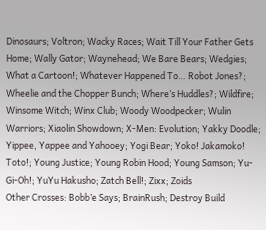Dinosaurs; Voltron; Wacky Races; Wait Till Your Father Gets Home; Wally Gator; Waynehead; We Bare Bears; Wedgies; What a Cartoon!; Whatever Happened To… Robot Jones?; Wheelie and the Chopper Bunch; Where’s Huddles?; Wildfire; Winsome Witch; Winx Club; Woody Woodpecker; Wulin Warriors; Xiaolin Showdown; X-Men: Evolution; Yakky Doodle; Yippee, Yappee and Yahooey; Yogi Bear; Yoko! Jakamoko! Toto!; Young Justice; Young Robin Hood; Young Samson; Yu-Gi-Oh!; YuYu Hakusho; Zatch Bell!; Zixx; Zoids
Other Crosses: Bobb’e Says; BrainRush; Destroy Build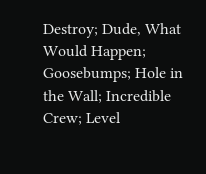Destroy; Dude, What Would Happen; Goosebumps; Hole in the Wall; Incredible Crew; Level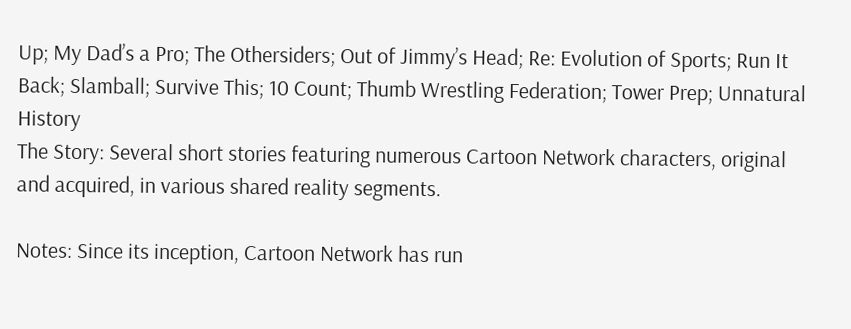Up; My Dad’s a Pro; The Othersiders; Out of Jimmy’s Head; Re: Evolution of Sports; Run It Back; Slamball; Survive This; 10 Count; Thumb Wrestling Federation; Tower Prep; Unnatural History
The Story: Several short stories featuring numerous Cartoon Network characters, original and acquired, in various shared reality segments.

Notes: Since its inception, Cartoon Network has run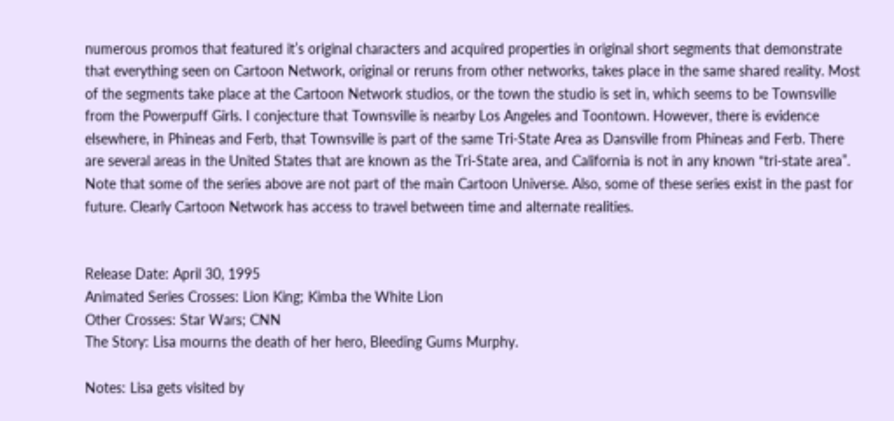numerous promos that featured it’s original characters and acquired properties in original short segments that demonstrate that everything seen on Cartoon Network, original or reruns from other networks, takes place in the same shared reality. Most of the segments take place at the Cartoon Network studios, or the town the studio is set in, which seems to be Townsville from the Powerpuff Girls. I conjecture that Townsville is nearby Los Angeles and Toontown. However, there is evidence elsewhere, in Phineas and Ferb, that Townsville is part of the same Tri-State Area as Dansville from Phineas and Ferb. There are several areas in the United States that are known as the Tri-State area, and California is not in any known “tri-state area”. Note that some of the series above are not part of the main Cartoon Universe. Also, some of these series exist in the past for future. Clearly Cartoon Network has access to travel between time and alternate realities.


Release Date: April 30, 1995
Animated Series Crosses: Lion King; Kimba the White Lion
Other Crosses: Star Wars; CNN
The Story: Lisa mourns the death of her hero, Bleeding Gums Murphy.

Notes: Lisa gets visited by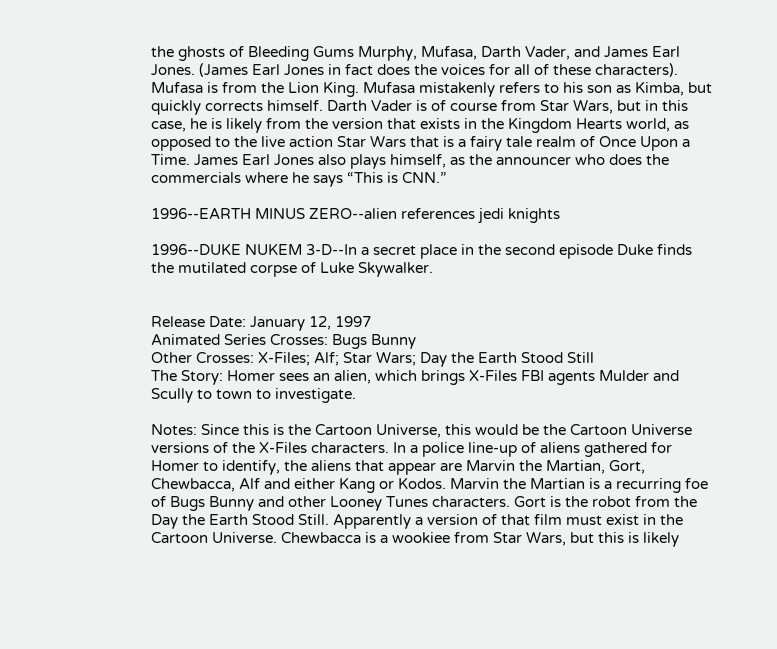the ghosts of Bleeding Gums Murphy, Mufasa, Darth Vader, and James Earl Jones. (James Earl Jones in fact does the voices for all of these characters). Mufasa is from the Lion King. Mufasa mistakenly refers to his son as Kimba, but quickly corrects himself. Darth Vader is of course from Star Wars, but in this case, he is likely from the version that exists in the Kingdom Hearts world, as opposed to the live action Star Wars that is a fairy tale realm of Once Upon a Time. James Earl Jones also plays himself, as the announcer who does the commercials where he says “This is CNN.”

1996--EARTH MINUS ZERO--alien references jedi knights

1996--DUKE NUKEM 3-D--In a secret place in the second episode Duke finds the mutilated corpse of Luke Skywalker.


Release Date: January 12, 1997
Animated Series Crosses: Bugs Bunny
Other Crosses: X-Files; Alf; Star Wars; Day the Earth Stood Still
The Story: Homer sees an alien, which brings X-Files FBI agents Mulder and Scully to town to investigate.

Notes: Since this is the Cartoon Universe, this would be the Cartoon Universe versions of the X-Files characters. In a police line-up of aliens gathered for Homer to identify, the aliens that appear are Marvin the Martian, Gort, Chewbacca, Alf and either Kang or Kodos. Marvin the Martian is a recurring foe of Bugs Bunny and other Looney Tunes characters. Gort is the robot from the Day the Earth Stood Still. Apparently a version of that film must exist in the Cartoon Universe. Chewbacca is a wookiee from Star Wars, but this is likely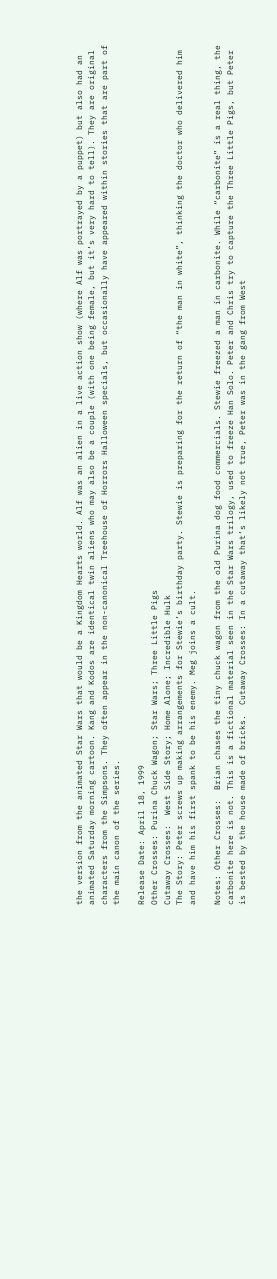the version from the animated Star Wars that would be a Kingdom Hearts world. Alf was an alien in a live action show (where Alf was portrayed by a puppet) but also had an animated Saturday morning cartoon. Kang and Kodos are identical twin aliens who may also be a couple (with one being female, but it’s very hard to tell). They are original characters from the Simpsons. They often appear in the non-canonical Treehouse of Horrors Halloween specials, but occasionally have appeared within stories that are part of the main canon of the series.

Release Date: April 18, 1999
Other Crosses: Purina Chuck Wagon; Star Wars; Three Little Pigs
Cutaway Crosses:  West Side Story; Home Alone; Incredible Hulk
The Story: Peter screws up making arrangements for Stewie’s birthday party. Stewie is preparing for the return of “the man in white”, thinking the doctor who delivered him and have him his first spank to be his enemy. Meg joins a cult.

Notes: Other Crosses:  Brian chases the tiny chuck wagon from the old Purina dog food commercials. Stewie freezed a man in carbonite. While “carbonite” is a real thing, the carbonite here is not. This is a fictional material seen in the Star Wars trilogy, used to freeze Han Solo. Peter and Chris try to capture the Three Little Pigs, but Peter is bested by the house made of bricks.  Cutaway Crosses: In a cutaway that’s likely not true, Peter was in the gang from West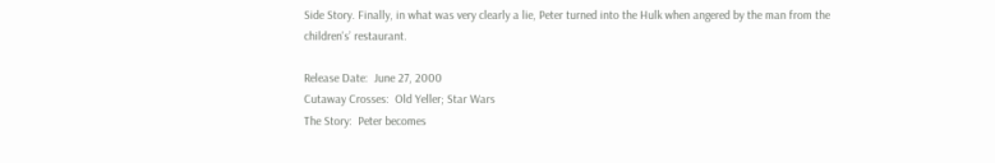Side Story. Finally, in what was very clearly a lie, Peter turned into the Hulk when angered by the man from the children's’ restaurant.

Release Date:  June 27, 2000
Cutaway Crosses:  Old Yeller; Star Wars
The Story:  Peter becomes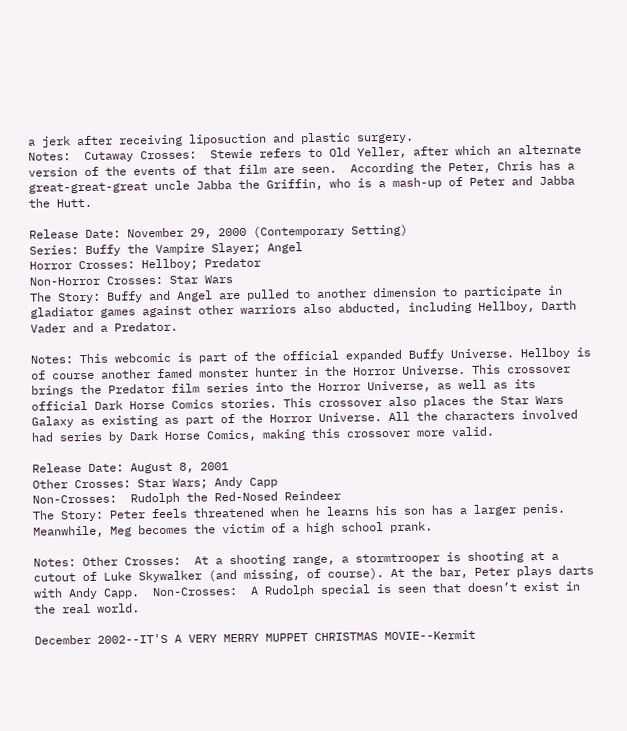a jerk after receiving liposuction and plastic surgery.
Notes:  Cutaway Crosses:  Stewie refers to Old Yeller, after which an alternate version of the events of that film are seen.  According the Peter, Chris has a great-great-great uncle Jabba the Griffin, who is a mash-up of Peter and Jabba the Hutt.

Release Date: November 29, 2000 (Contemporary Setting)
Series: Buffy the Vampire Slayer; Angel
Horror Crosses: Hellboy; Predator
Non-Horror Crosses: Star Wars
The Story: Buffy and Angel are pulled to another dimension to participate in gladiator games against other warriors also abducted, including Hellboy, Darth Vader and a Predator.

Notes: This webcomic is part of the official expanded Buffy Universe. Hellboy is of course another famed monster hunter in the Horror Universe. This crossover brings the Predator film series into the Horror Universe, as well as its official Dark Horse Comics stories. This crossover also places the Star Wars Galaxy as existing as part of the Horror Universe. All the characters involved had series by Dark Horse Comics, making this crossover more valid.

Release Date: August 8, 2001
Other Crosses: Star Wars; Andy Capp
Non-Crosses:  Rudolph the Red-Nosed Reindeer
The Story: Peter feels threatened when he learns his son has a larger penis.  Meanwhile, Meg becomes the victim of a high school prank.

Notes: Other Crosses:  At a shooting range, a stormtrooper is shooting at a cutout of Luke Skywalker (and missing, of course). At the bar, Peter plays darts with Andy Capp.  Non-Crosses:  A Rudolph special is seen that doesn’t exist in the real world.

December 2002--IT'S A VERY MERRY MUPPET CHRISTMAS MOVIE--Kermit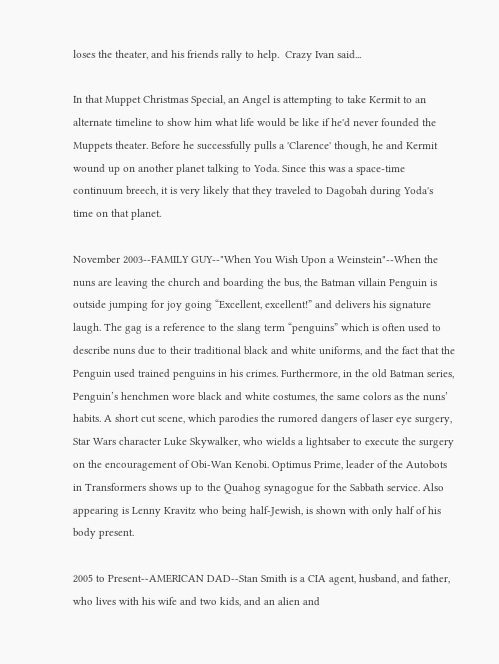loses the theater, and his friends rally to help.  Crazy Ivan said...

In that Muppet Christmas Special, an Angel is attempting to take Kermit to an alternate timeline to show him what life would be like if he'd never founded the Muppets theater. Before he successfully pulls a 'Clarence' though, he and Kermit wound up on another planet talking to Yoda. Since this was a space-time continuum breech, it is very likely that they traveled to Dagobah during Yoda's time on that planet.

November 2003--FAMILY GUY--"When You Wish Upon a Weinstein"--When the nuns are leaving the church and boarding the bus, the Batman villain Penguin is outside jumping for joy going “Excellent, excellent!” and delivers his signature laugh. The gag is a reference to the slang term “penguins” which is often used to describe nuns due to their traditional black and white uniforms, and the fact that the Penguin used trained penguins in his crimes. Furthermore, in the old Batman series, Penguin’s henchmen wore black and white costumes, the same colors as the nuns’ habits. A short cut scene, which parodies the rumored dangers of laser eye surgery, Star Wars character Luke Skywalker, who wields a lightsaber to execute the surgery on the encouragement of Obi-Wan Kenobi. Optimus Prime, leader of the Autobots in Transformers shows up to the Quahog synagogue for the Sabbath service. Also appearing is Lenny Kravitz who being half-Jewish, is shown with only half of his body present.

2005 to Present--AMERICAN DAD--Stan Smith is a CIA agent, husband, and father, who lives with his wife and two kids, and an alien and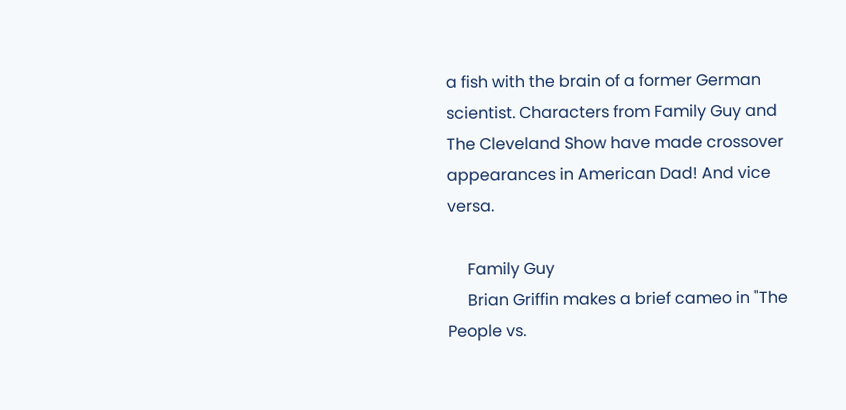a fish with the brain of a former German scientist. Characters from Family Guy and The Cleveland Show have made crossover appearances in American Dad! And vice versa.

     Family Guy
     Brian Griffin makes a brief cameo in "The People vs.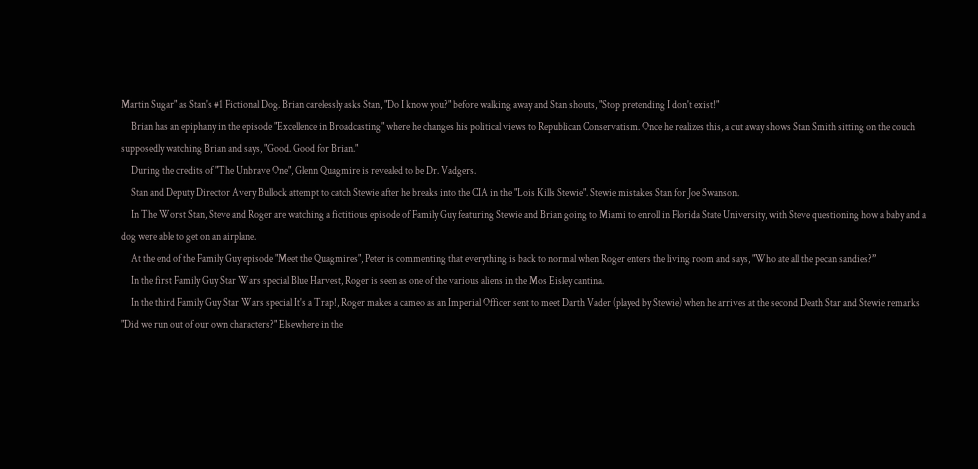Martin Sugar" as Stan's #1 Fictional Dog. Brian carelessly asks Stan, "Do I know you?" before walking away and Stan shouts, "Stop pretending I don't exist!"
     Brian has an epiphany in the episode "Excellence in Broadcasting" where he changes his political views to Republican Conservatism. Once he realizes this, a cut away shows Stan Smith sitting on the couch supposedly watching Brian and says, "Good. Good for Brian."
     During the credits of "The Unbrave One", Glenn Quagmire is revealed to be Dr. Vadgers.
     Stan and Deputy Director Avery Bullock attempt to catch Stewie after he breaks into the CIA in the "Lois Kills Stewie". Stewie mistakes Stan for Joe Swanson.
     In The Worst Stan, Steve and Roger are watching a fictitious episode of Family Guy featuring Stewie and Brian going to Miami to enroll in Florida State University, with Steve questioning how a baby and a dog were able to get on an airplane.
     At the end of the Family Guy episode "Meet the Quagmires", Peter is commenting that everything is back to normal when Roger enters the living room and says, "Who ate all the pecan sandies?”
     In the first Family Guy Star Wars special Blue Harvest, Roger is seen as one of the various aliens in the Mos Eisley cantina.
     In the third Family Guy Star Wars special It's a Trap!, Roger makes a cameo as an Imperial Officer sent to meet Darth Vader (played by Stewie) when he arrives at the second Death Star and Stewie remarks "Did we run out of our own characters?" Elsewhere in the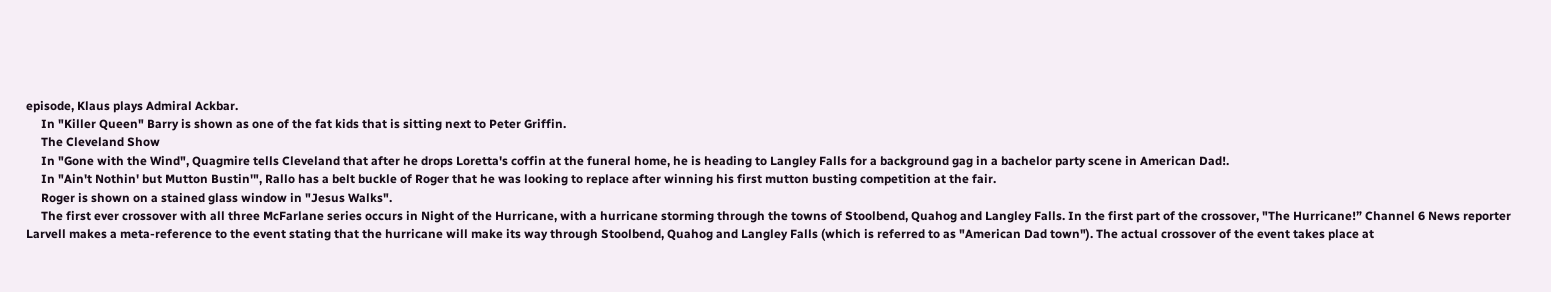episode, Klaus plays Admiral Ackbar.
     In "Killer Queen" Barry is shown as one of the fat kids that is sitting next to Peter Griffin.
     The Cleveland Show
     In "Gone with the Wind", Quagmire tells Cleveland that after he drops Loretta's coffin at the funeral home, he is heading to Langley Falls for a background gag in a bachelor party scene in American Dad!.
     In "Ain't Nothin' but Mutton Bustin'", Rallo has a belt buckle of Roger that he was looking to replace after winning his first mutton busting competition at the fair.
     Roger is shown on a stained glass window in "Jesus Walks".
     The first ever crossover with all three McFarlane series occurs in Night of the Hurricane, with a hurricane storming through the towns of Stoolbend, Quahog and Langley Falls. In the first part of the crossover, "The Hurricane!” Channel 6 News reporter Larvell makes a meta-reference to the event stating that the hurricane will make its way through Stoolbend, Quahog and Langley Falls (which is referred to as "American Dad town"). The actual crossover of the event takes place at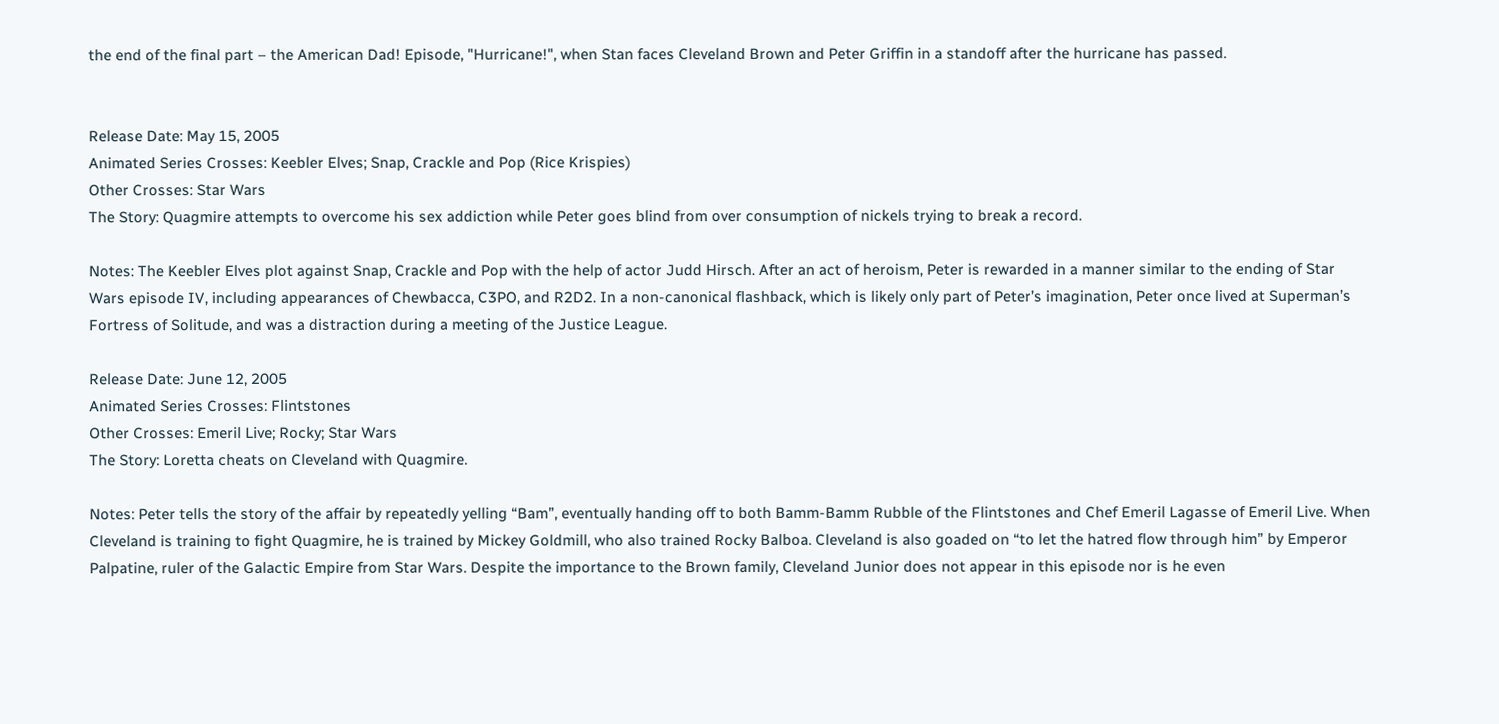the end of the final part – the American Dad! Episode, "Hurricane!", when Stan faces Cleveland Brown and Peter Griffin in a standoff after the hurricane has passed.


Release Date: May 15, 2005
Animated Series Crosses: Keebler Elves; Snap, Crackle and Pop (Rice Krispies)
Other Crosses: Star Wars
The Story: Quagmire attempts to overcome his sex addiction while Peter goes blind from over consumption of nickels trying to break a record.

Notes: The Keebler Elves plot against Snap, Crackle and Pop with the help of actor Judd Hirsch. After an act of heroism, Peter is rewarded in a manner similar to the ending of Star Wars episode IV, including appearances of Chewbacca, C3PO, and R2D2. In a non-canonical flashback, which is likely only part of Peter’s imagination, Peter once lived at Superman’s Fortress of Solitude, and was a distraction during a meeting of the Justice League.

Release Date: June 12, 2005
Animated Series Crosses: Flintstones
Other Crosses: Emeril Live; Rocky; Star Wars
The Story: Loretta cheats on Cleveland with Quagmire.

Notes: Peter tells the story of the affair by repeatedly yelling “Bam”, eventually handing off to both Bamm-Bamm Rubble of the Flintstones and Chef Emeril Lagasse of Emeril Live. When Cleveland is training to fight Quagmire, he is trained by Mickey Goldmill, who also trained Rocky Balboa. Cleveland is also goaded on “to let the hatred flow through him” by Emperor Palpatine, ruler of the Galactic Empire from Star Wars. Despite the importance to the Brown family, Cleveland Junior does not appear in this episode nor is he even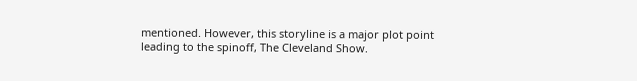mentioned. However, this storyline is a major plot point leading to the spinoff, The Cleveland Show.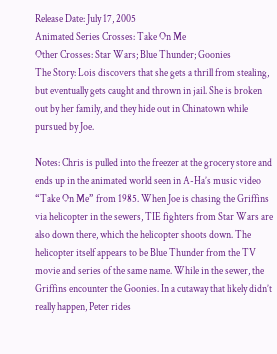Release Date: July 17, 2005
Animated Series Crosses: Take On Me
Other Crosses: Star Wars; Blue Thunder; Goonies
The Story: Lois discovers that she gets a thrill from stealing, but eventually gets caught and thrown in jail. She is broken out by her family, and they hide out in Chinatown while pursued by Joe.

Notes: Chris is pulled into the freezer at the grocery store and ends up in the animated world seen in A-Ha’s music video “Take On Me” from 1985. When Joe is chasing the Griffins via helicopter in the sewers, TIE fighters from Star Wars are also down there, which the helicopter shoots down. The helicopter itself appears to be Blue Thunder from the TV movie and series of the same name. While in the sewer, the Griffins encounter the Goonies. In a cutaway that likely didn’t really happen, Peter rides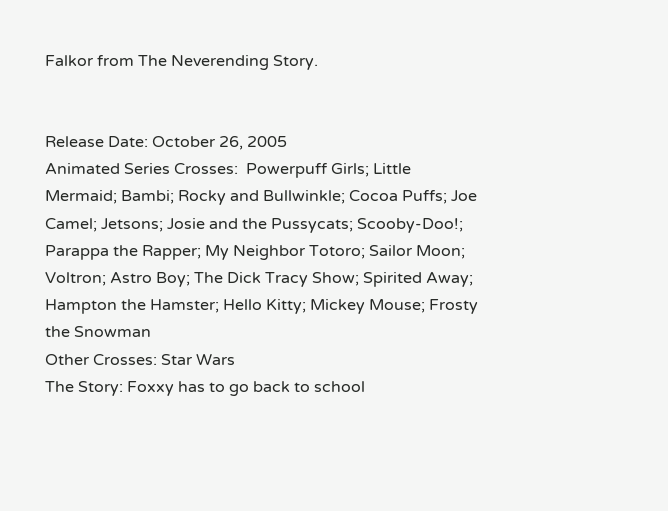Falkor from The Neverending Story.


Release Date: October 26, 2005
Animated Series Crosses:  Powerpuff Girls; Little Mermaid; Bambi; Rocky and Bullwinkle; Cocoa Puffs; Joe Camel; Jetsons; Josie and the Pussycats; Scooby-Doo!; Parappa the Rapper; My Neighbor Totoro; Sailor Moon; Voltron; Astro Boy; The Dick Tracy Show; Spirited Away; Hampton the Hamster; Hello Kitty; Mickey Mouse; Frosty the Snowman
Other Crosses: Star Wars
The Story: Foxxy has to go back to school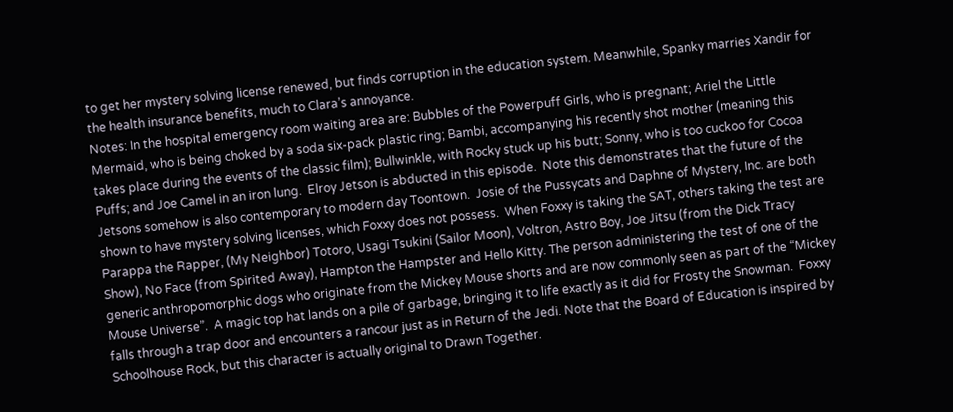to get her mystery solving license renewed, but finds corruption in the education system. Meanwhile, Spanky marries Xandir for the health insurance benefits, much to Clara’s annoyance.
Notes: In the hospital emergency room waiting area are: Bubbles of the Powerpuff Girls, who is pregnant; Ariel the Little Mermaid, who is being choked by a soda six-pack plastic ring; Bambi, accompanying his recently shot mother (meaning this takes place during the events of the classic film); Bullwinkle, with Rocky stuck up his butt; Sonny, who is too cuckoo for Cocoa Puffs; and Joe Camel in an iron lung.  Elroy Jetson is abducted in this episode.  Note this demonstrates that the future of the Jetsons somehow is also contemporary to modern day Toontown.  Josie of the Pussycats and Daphne of Mystery, Inc. are both shown to have mystery solving licenses, which Foxxy does not possess.  When Foxxy is taking the SAT, others taking the test are Parappa the Rapper, (My Neighbor) Totoro, Usagi Tsukini (Sailor Moon), Voltron, Astro Boy, Joe Jitsu (from the Dick Tracy Show), No Face (from Spirited Away), Hampton the Hampster and Hello Kitty. The person administering the test of one of the generic anthropomorphic dogs who originate from the Mickey Mouse shorts and are now commonly seen as part of the “Mickey Mouse Universe”.  A magic top hat lands on a pile of garbage, bringing it to life exactly as it did for Frosty the Snowman.  Foxxy falls through a trap door and encounters a rancour just as in Return of the Jedi. Note that the Board of Education is inspired by Schoolhouse Rock, but this character is actually original to Drawn Together.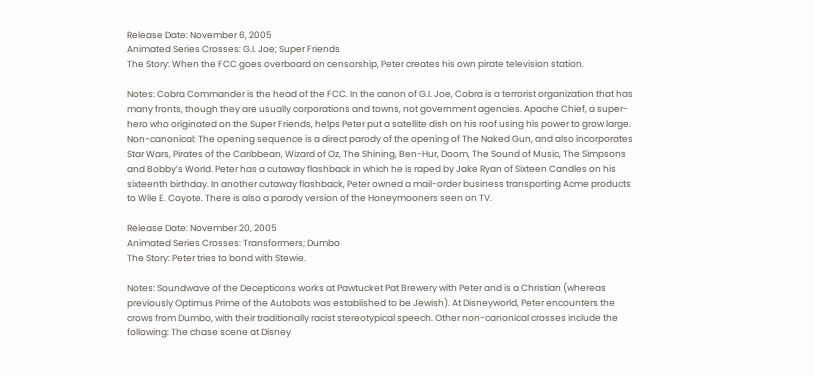Release Date: November 6, 2005
Animated Series Crosses: G.I. Joe; Super Friends
The Story: When the FCC goes overboard on censorship, Peter creates his own pirate television station.

Notes: Cobra Commander is the head of the FCC. In the canon of G.I. Joe, Cobra is a terrorist organization that has many fronts, though they are usually corporations and towns, not government agencies. Apache Chief, a super-hero who originated on the Super Friends, helps Peter put a satellite dish on his roof using his power to grow large. Non-canonical: The opening sequence is a direct parody of the opening of The Naked Gun, and also incorporates Star Wars, Pirates of the Caribbean, Wizard of Oz, The Shining, Ben-Hur, Doom, The Sound of Music, The Simpsons and Bobby’s World. Peter has a cutaway flashback in which he is raped by Jake Ryan of Sixteen Candles on his sixteenth birthday. In another cutaway flashback, Peter owned a mail-order business transporting Acme products to Wile E. Coyote. There is also a parody version of the Honeymooners seen on TV.

Release Date: November 20, 2005
Animated Series Crosses: Transformers; Dumbo
The Story: Peter tries to bond with Stewie.

Notes: Soundwave of the Decepticons works at Pawtucket Pat Brewery with Peter and is a Christian (whereas previously Optimus Prime of the Autobots was established to be Jewish). At Disneyworld, Peter encounters the crows from Dumbo, with their traditionally racist stereotypical speech. Other non-canonical crosses include the following: The chase scene at Disney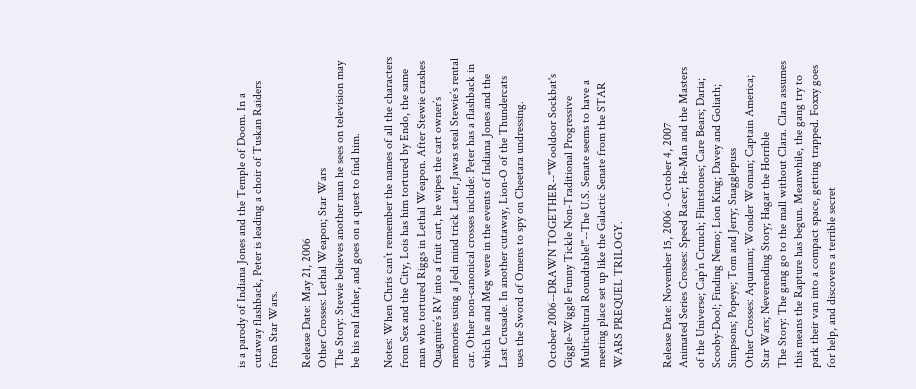is a parody of Indiana Jones and the Temple of Doom. In a cutaway flashback, Peter is leading a choir of Tuskan Raiders from Star Wars.

Release Date: May 21, 2006
Other Crosses: Lethal Weapon; Star Wars
The Story: Stewie believes another man he sees on television may be his real father, and goes on a quest to find him.

Notes: When Chris can’t remember the names of all the characters from Sex and the City, Lois has him tortured by Endo, the same man who tortured Riggs in Lethal Weapon. After Stewie crashes Quagmire’s RV into a fruit cart, he wipes the cart owner’s memories using a Jedi mind trick Later, Jawas steal Stewie’s rental car. Other non-canonical crosses include: Peter has a flashback in which he and Meg were in the events of Indiana Jones and the Last Crusade. In another cutaway, Lion-O of the Thundercats uses the Sword of Omens to spy on Cheetara undressing.

October 2006--DRAWN TOGETHER--"Wooldoor Sockbat's Giggle-Wiggle Funny Tickle Non-Traditional Progressive Multicultural Roundtable!"--The U.S. Senate seems to have a meeting place set up like the Galactic Senate from the STAR WARS PREQUEL TRILOGY.


Release Date: November 15, 2006 - October 4, 2007
Animated Series Crosses: Speed Racer; He-Man and the Masters of the Universe; Cap’n Crunch; Flintstones; Care Bears; Daria; Scooby-Doo!; Finding Nemo; Lion King; Davey and Goliath; Simpsons; Popeye; Tom and Jerry; Snagglepuss
Other Crosses: Aquaman; Wonder Woman; Captain America; Star Wars; Neverending Story; Hagar the Horrible
The Story: The gang go to the mall without Clara. Clara assumes this means the Rapture has begun. Meanwhile, the gang try to park their van into a compact space, getting trapped. Foxxy goes for help, and discovers a terrible secret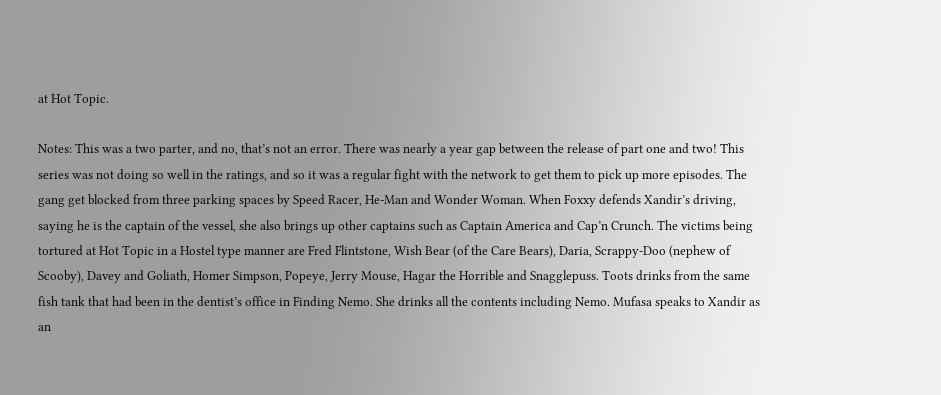at Hot Topic.

Notes: This was a two parter, and no, that’s not an error. There was nearly a year gap between the release of part one and two! This series was not doing so well in the ratings, and so it was a regular fight with the network to get them to pick up more episodes. The gang get blocked from three parking spaces by Speed Racer, He-Man and Wonder Woman. When Foxxy defends Xandir’s driving, saying he is the captain of the vessel, she also brings up other captains such as Captain America and Cap’n Crunch. The victims being tortured at Hot Topic in a Hostel type manner are Fred Flintstone, Wish Bear (of the Care Bears), Daria, Scrappy-Doo (nephew of Scooby), Davey and Goliath, Homer Simpson, Popeye, Jerry Mouse, Hagar the Horrible and Snagglepuss. Toots drinks from the same fish tank that had been in the dentist’s office in Finding Nemo. She drinks all the contents including Nemo. Mufasa speaks to Xandir as an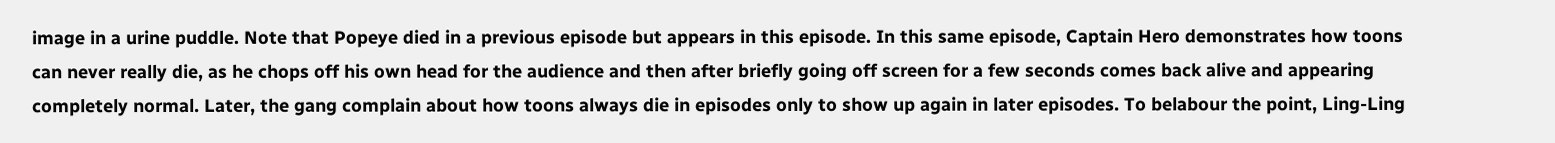image in a urine puddle. Note that Popeye died in a previous episode but appears in this episode. In this same episode, Captain Hero demonstrates how toons can never really die, as he chops off his own head for the audience and then after briefly going off screen for a few seconds comes back alive and appearing completely normal. Later, the gang complain about how toons always die in episodes only to show up again in later episodes. To belabour the point, Ling-Ling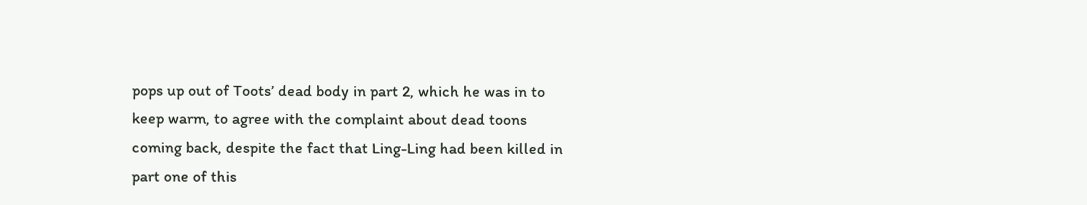pops up out of Toots’ dead body in part 2, which he was in to keep warm, to agree with the complaint about dead toons coming back, despite the fact that Ling-Ling had been killed in part one of this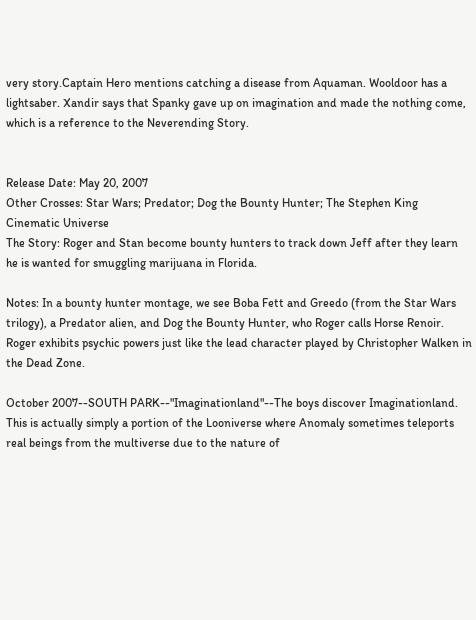very story.Captain Hero mentions catching a disease from Aquaman. Wooldoor has a lightsaber. Xandir says that Spanky gave up on imagination and made the nothing come, which is a reference to the Neverending Story.


Release Date: May 20, 2007
Other Crosses: Star Wars; Predator; Dog the Bounty Hunter; The Stephen King Cinematic Universe
The Story: Roger and Stan become bounty hunters to track down Jeff after they learn he is wanted for smuggling marijuana in Florida.

Notes: In a bounty hunter montage, we see Boba Fett and Greedo (from the Star Wars trilogy), a Predator alien, and Dog the Bounty Hunter, who Roger calls Horse Renoir. Roger exhibits psychic powers just like the lead character played by Christopher Walken in the Dead Zone.

October 2007--SOUTH PARK--"Imaginationland"--The boys discover Imaginationland.  This is actually simply a portion of the Looniverse where Anomaly sometimes teleports real beings from the multiverse due to the nature of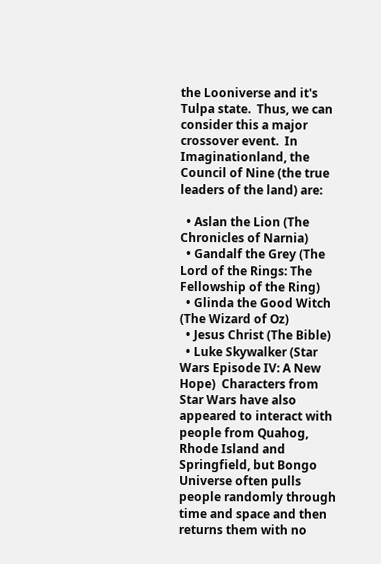the Looniverse and it's Tulpa state.  Thus, we can consider this a major crossover event.  In Imaginationland, the Council of Nine (the true leaders of the land) are:

  • Aslan the Lion (The Chronicles of Narnia)
  • Gandalf the Grey (The Lord of the Rings: The Fellowship of the Ring)
  • Glinda the Good Witch (The Wizard of Oz)
  • Jesus Christ (The Bible)
  • Luke Skywalker (Star Wars Episode IV: A New Hope)  Characters from Star Wars have also appeared to interact with people from Quahog, Rhode Island and Springfield, but Bongo Universe often pulls people randomly through time and space and then returns them with no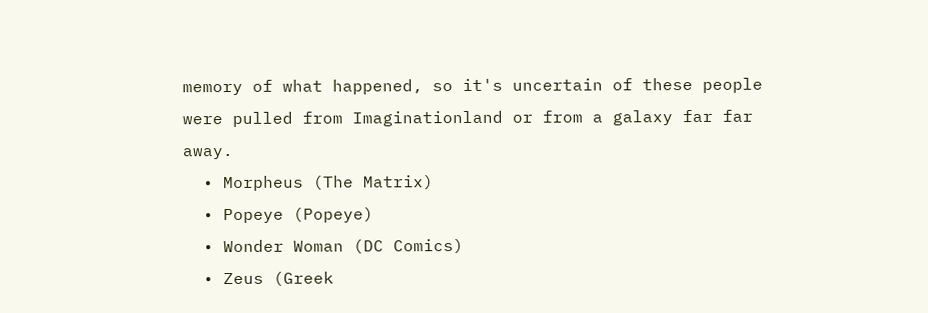memory of what happened, so it's uncertain of these people were pulled from Imaginationland or from a galaxy far far away.
  • Morpheus (The Matrix)
  • Popeye (Popeye)
  • Wonder Woman (DC Comics)
  • Zeus (Greek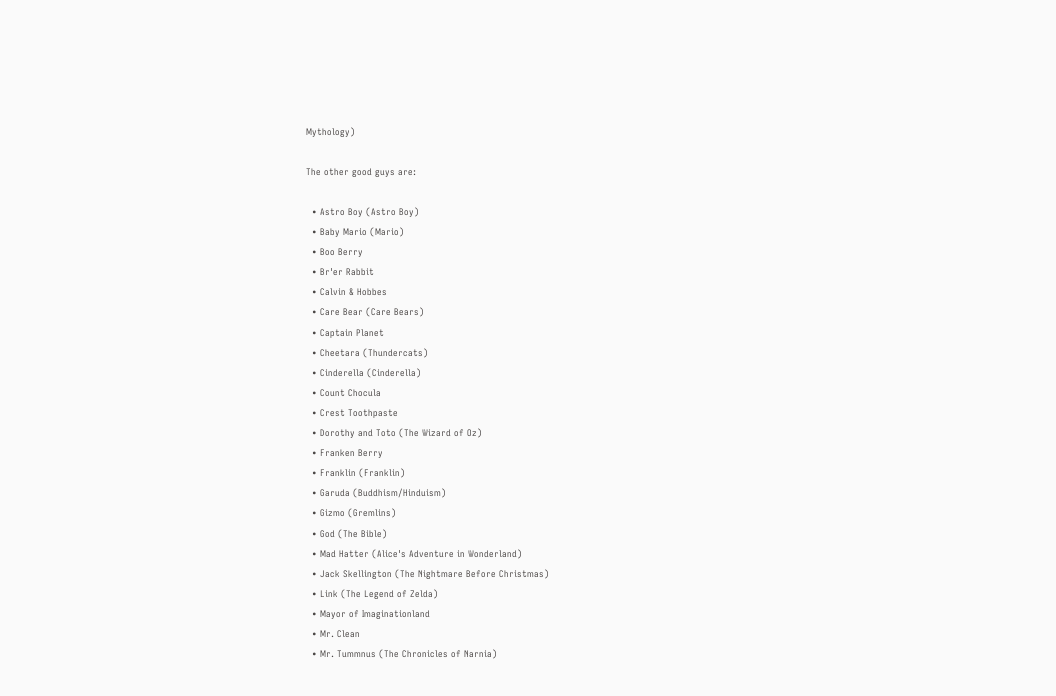Mythology)

The other good guys are:

  • Astro Boy (Astro Boy)
  • Baby Mario (Mario)
  • Boo Berry
  • Br'er Rabbit
  • Calvin & Hobbes
  • Care Bear (Care Bears)
  • Captain Planet
  • Cheetara (Thundercats)
  • Cinderella (Cinderella)
  • Count Chocula
  • Crest Toothpaste
  • Dorothy and Toto (The Wizard of Oz)
  • Franken Berry
  • Franklin (Franklin)
  • Garuda (Buddhism/Hinduism)
  • Gizmo (Gremlins)
  • God (The Bible)
  • Mad Hatter (Alice's Adventure in Wonderland)
  • Jack Skellington (The Nightmare Before Christmas)
  • Link (The Legend of Zelda)
  • Mayor of Imaginationland
  • Mr. Clean
  • Mr. Tummnus (The Chronicles of Narnia)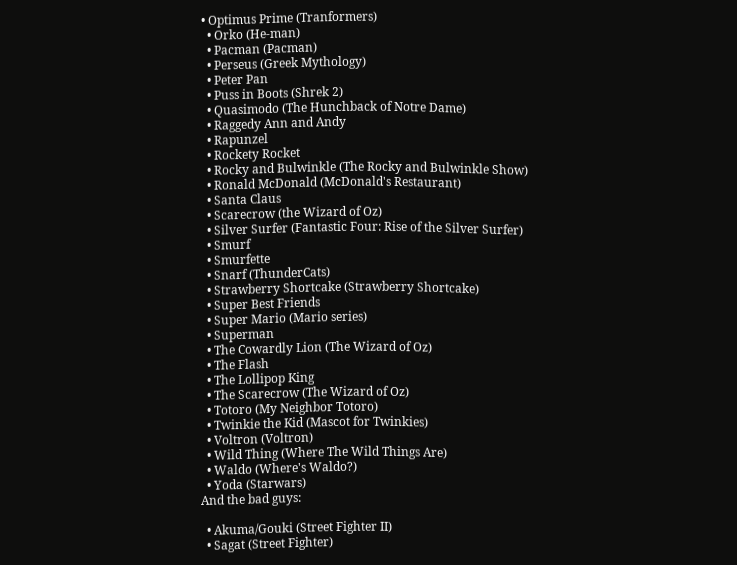• Optimus Prime (Tranformers)
  • Orko (He-man)
  • Pacman (Pacman)
  • Perseus (Greek Mythology)
  • Peter Pan
  • Puss in Boots (Shrek 2)
  • Quasimodo (The Hunchback of Notre Dame)
  • Raggedy Ann and Andy
  • Rapunzel
  • Rockety Rocket
  • Rocky and Bulwinkle (The Rocky and Bulwinkle Show)
  • Ronald McDonald (McDonald's Restaurant)
  • Santa Claus
  • Scarecrow (the Wizard of Oz)
  • Silver Surfer (Fantastic Four: Rise of the Silver Surfer)
  • Smurf
  • Smurfette
  • Snarf (ThunderCats)
  • Strawberry Shortcake (Strawberry Shortcake)
  • Super Best Friends
  • Super Mario (Mario series)
  • Superman
  • The Cowardly Lion (The Wizard of Oz)
  • The Flash
  • The Lollipop King
  • The Scarecrow (The Wizard of Oz)
  • Totoro (My Neighbor Totoro)
  • Twinkie the Kid (Mascot for Twinkies)
  • Voltron (Voltron)
  • Wild Thing (Where The Wild Things Are)
  • Waldo (Where's Waldo?)
  • Yoda (Starwars)
And the bad guys:

  • Akuma/Gouki (Street Fighter II)
  • Sagat (Street Fighter)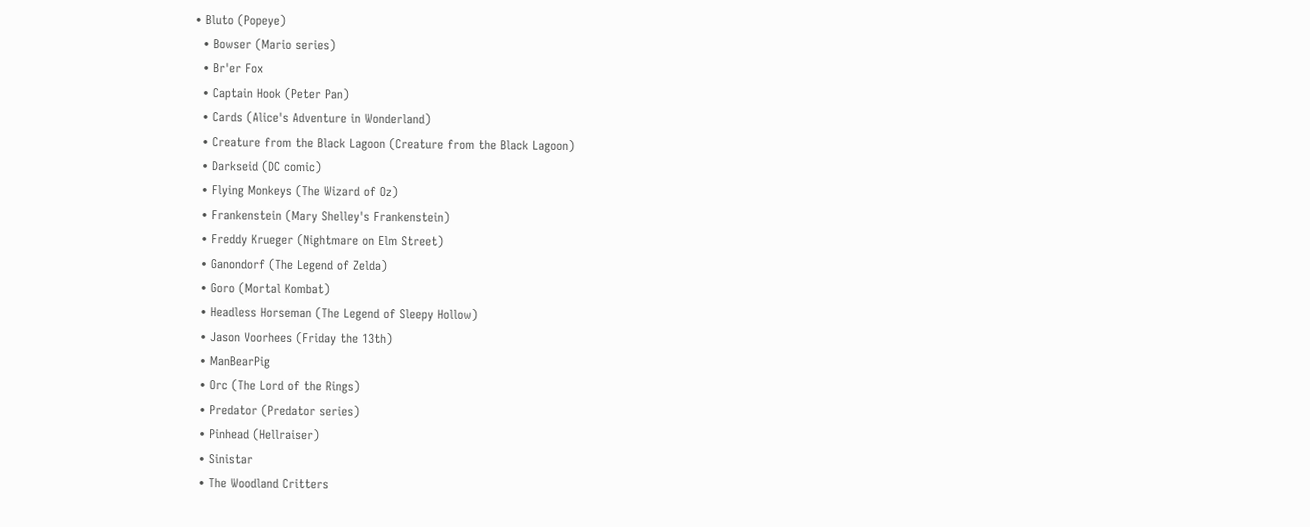• Bluto (Popeye)
  • Bowser (Mario series)
  • Br'er Fox
  • Captain Hook (Peter Pan)
  • Cards (Alice's Adventure in Wonderland)
  • Creature from the Black Lagoon (Creature from the Black Lagoon)
  • Darkseid (DC comic)
  • Flying Monkeys (The Wizard of Oz)
  • Frankenstein (Mary Shelley's Frankenstein)
  • Freddy Krueger (Nightmare on Elm Street)
  • Ganondorf (The Legend of Zelda)
  • Goro (Mortal Kombat)
  • Headless Horseman (The Legend of Sleepy Hollow)
  • Jason Voorhees (Friday the 13th)
  • ManBearPig
  • Orc (The Lord of the Rings)
  • Predator (Predator series)
  • Pinhead (Hellraiser)
  • Sinistar
  • The Woodland Critters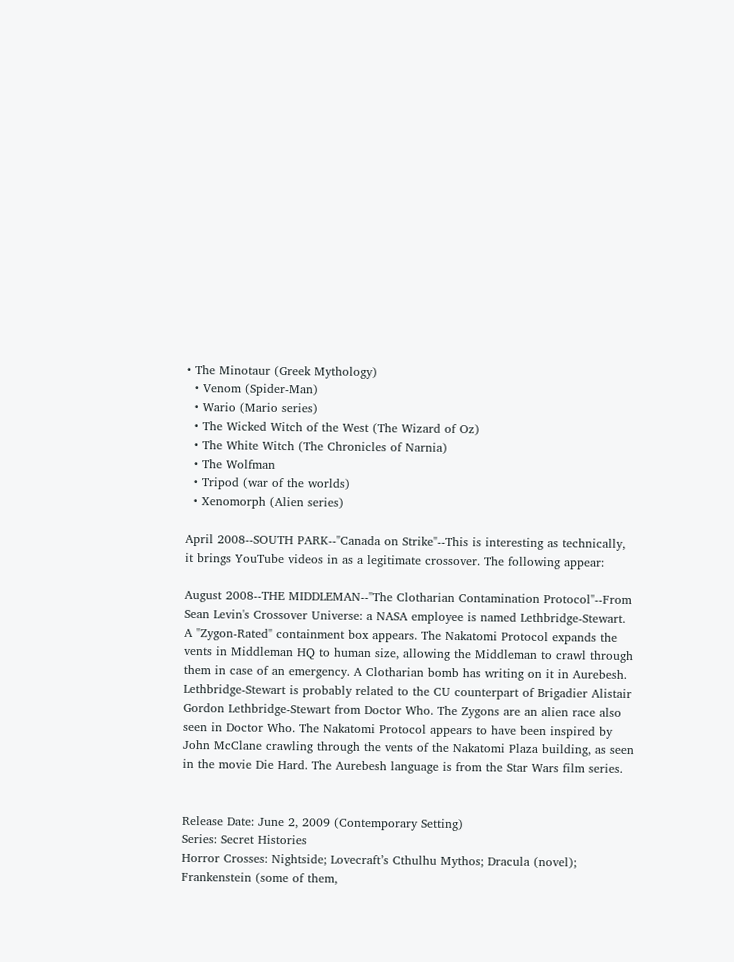• The Minotaur (Greek Mythology)
  • Venom (Spider-Man)
  • Wario (Mario series)
  • The Wicked Witch of the West (The Wizard of Oz)
  • The White Witch (The Chronicles of Narnia)
  • The Wolfman
  • Tripod (war of the worlds)
  • Xenomorph (Alien series)

April 2008--SOUTH PARK--"Canada on Strike"--This is interesting as technically, it brings YouTube videos in as a legitimate crossover. The following appear:

August 2008--THE MIDDLEMAN--"The Clotharian Contamination Protocol"--From Sean Levin's Crossover Universe: a NASA employee is named Lethbridge-Stewart. A "Zygon-Rated" containment box appears. The Nakatomi Protocol expands the vents in Middleman HQ to human size, allowing the Middleman to crawl through them in case of an emergency. A Clotharian bomb has writing on it in Aurebesh. Lethbridge-Stewart is probably related to the CU counterpart of Brigadier Alistair Gordon Lethbridge-Stewart from Doctor Who. The Zygons are an alien race also seen in Doctor Who. The Nakatomi Protocol appears to have been inspired by John McClane crawling through the vents of the Nakatomi Plaza building, as seen in the movie Die Hard. The Aurebesh language is from the Star Wars film series.


Release Date: June 2, 2009 (Contemporary Setting)
Series: Secret Histories
Horror Crosses: Nightside; Lovecraft’s Cthulhu Mythos; Dracula (novel); Frankenstein (some of them,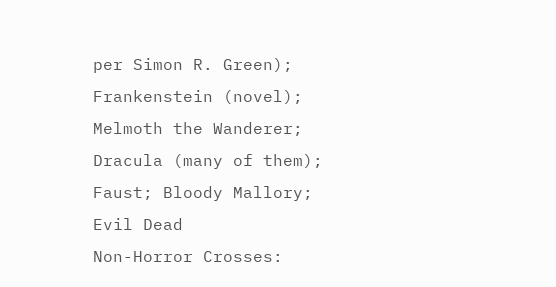per Simon R. Green); Frankenstein (novel); Melmoth the Wanderer; Dracula (many of them); Faust; Bloody Mallory; Evil Dead
Non-Horror Crosses: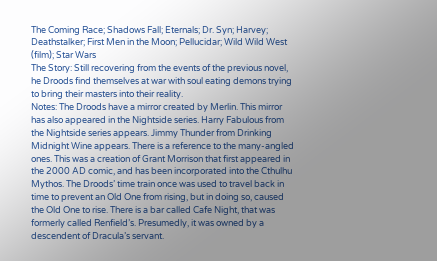The Coming Race; Shadows Fall; Eternals; Dr. Syn; Harvey; Deathstalker; First Men in the Moon; Pellucidar; Wild Wild West (film); Star Wars
The Story: Still recovering from the events of the previous novel, he Droods find themselves at war with soul eating demons trying to bring their masters into their reality.
Notes: The Droods have a mirror created by Merlin. This mirror has also appeared in the Nightside series. Harry Fabulous from the Nightside series appears. Jimmy Thunder from Drinking Midnight Wine appears. There is a reference to the many-angled ones. This was a creation of Grant Morrison that first appeared in the 2000 AD comic, and has been incorporated into the Cthulhu Mythos. The Droods’ time train once was used to travel back in time to prevent an Old One from rising, but in doing so, caused the Old One to rise. There is a bar called Cafe Night, that was formerly called Renfield’s. Presumedly, it was owned by a descendent of Dracula’s servant.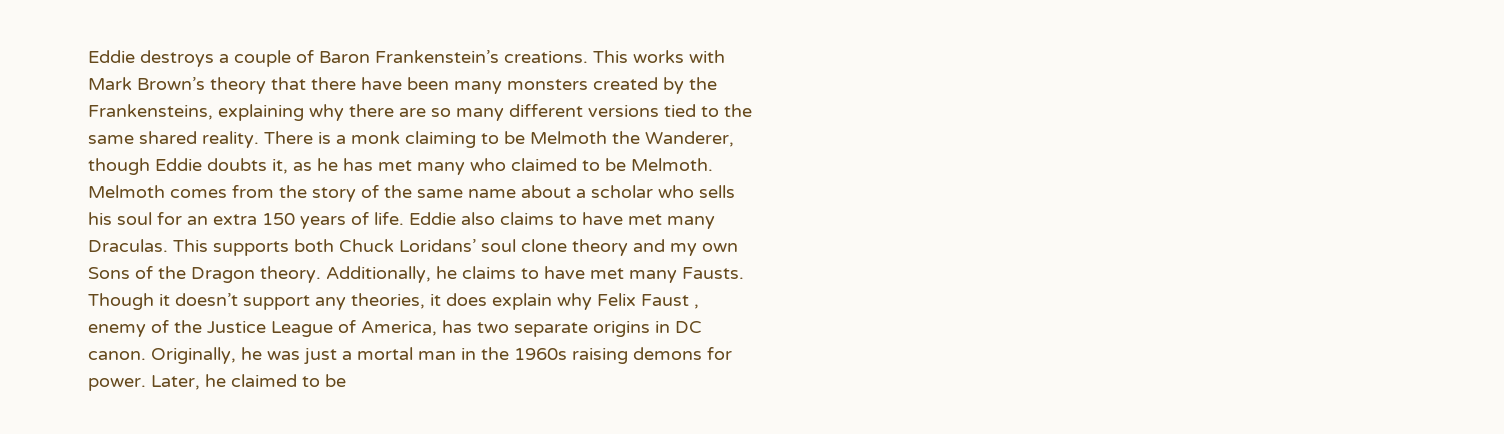Eddie destroys a couple of Baron Frankenstein’s creations. This works with Mark Brown’s theory that there have been many monsters created by the Frankensteins, explaining why there are so many different versions tied to the same shared reality. There is a monk claiming to be Melmoth the Wanderer, though Eddie doubts it, as he has met many who claimed to be Melmoth. Melmoth comes from the story of the same name about a scholar who sells his soul for an extra 150 years of life. Eddie also claims to have met many Draculas. This supports both Chuck Loridans’ soul clone theory and my own Sons of the Dragon theory. Additionally, he claims to have met many Fausts. Though it doesn’t support any theories, it does explain why Felix Faust , enemy of the Justice League of America, has two separate origins in DC canon. Originally, he was just a mortal man in the 1960s raising demons for power. Later, he claimed to be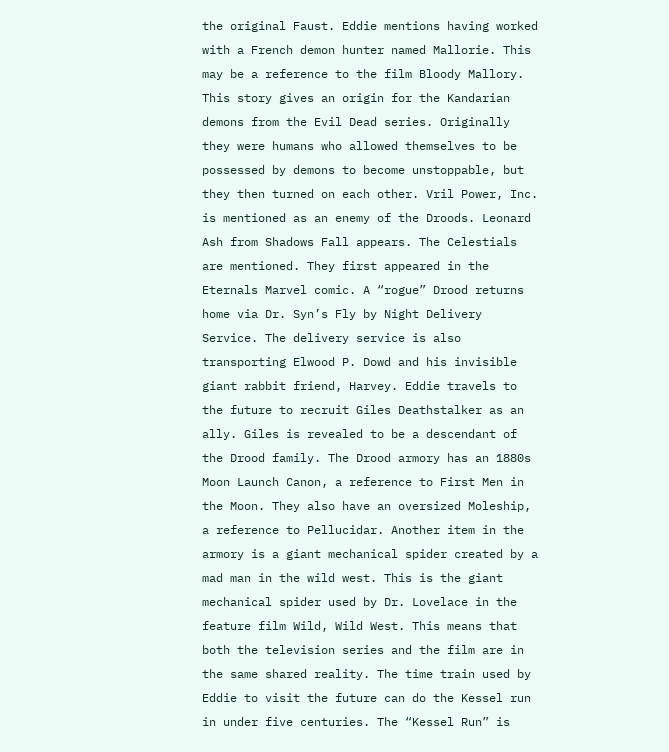the original Faust. Eddie mentions having worked with a French demon hunter named Mallorie. This may be a reference to the film Bloody Mallory. This story gives an origin for the Kandarian demons from the Evil Dead series. Originally they were humans who allowed themselves to be possessed by demons to become unstoppable, but they then turned on each other. Vril Power, Inc. is mentioned as an enemy of the Droods. Leonard Ash from Shadows Fall appears. The Celestials are mentioned. They first appeared in the Eternals Marvel comic. A “rogue” Drood returns home via Dr. Syn’s Fly by Night Delivery Service. The delivery service is also transporting Elwood P. Dowd and his invisible giant rabbit friend, Harvey. Eddie travels to the future to recruit Giles Deathstalker as an ally. Giles is revealed to be a descendant of the Drood family. The Drood armory has an 1880s Moon Launch Canon, a reference to First Men in the Moon. They also have an oversized Moleship, a reference to Pellucidar. Another item in the armory is a giant mechanical spider created by a mad man in the wild west. This is the giant mechanical spider used by Dr. Lovelace in the feature film Wild, Wild West. This means that both the television series and the film are in the same shared reality. The time train used by Eddie to visit the future can do the Kessel run in under five centuries. The “Kessel Run” is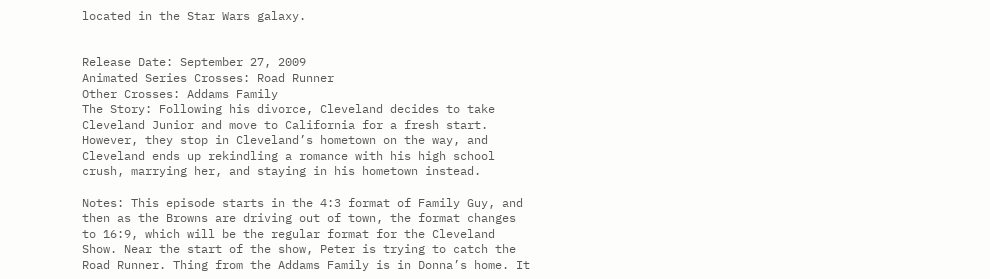located in the Star Wars galaxy.


Release Date: September 27, 2009
Animated Series Crosses: Road Runner
Other Crosses: Addams Family
The Story: Following his divorce, Cleveland decides to take Cleveland Junior and move to California for a fresh start. However, they stop in Cleveland’s hometown on the way, and Cleveland ends up rekindling a romance with his high school crush, marrying her, and staying in his hometown instead.

Notes: This episode starts in the 4:3 format of Family Guy, and then as the Browns are driving out of town, the format changes to 16:9, which will be the regular format for the Cleveland Show. Near the start of the show, Peter is trying to catch the Road Runner. Thing from the Addams Family is in Donna’s home. It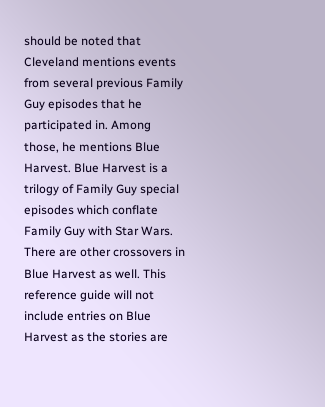should be noted that Cleveland mentions events from several previous Family Guy episodes that he participated in. Among those, he mentions Blue Harvest. Blue Harvest is a trilogy of Family Guy special episodes which conflate Family Guy with Star Wars. There are other crossovers in Blue Harvest as well. This reference guide will not include entries on Blue Harvest as the stories are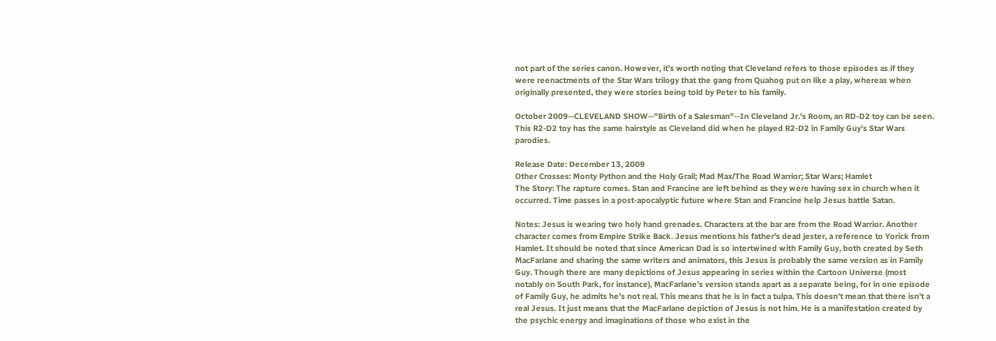not part of the series canon. However, it’s worth noting that Cleveland refers to those episodes as if they were reenactments of the Star Wars trilogy that the gang from Quahog put on like a play, whereas when originally presented, they were stories being told by Peter to his family.

October 2009--CLEVELAND SHOW--"Birth of a Salesman"--In Cleveland Jr.'s Room, an RD-D2 toy can be seen. This R2-D2 toy has the same hairstyle as Cleveland did when he played R2-D2 in Family Guy's Star Wars parodies.

Release Date: December 13, 2009
Other Crosses: Monty Python and the Holy Grail; Mad Max/The Road Warrior; Star Wars; Hamlet
The Story: The rapture comes. Stan and Francine are left behind as they were having sex in church when it occurred. Time passes in a post-apocalyptic future where Stan and Francine help Jesus battle Satan.

Notes: Jesus is wearing two holy hand grenades. Characters at the bar are from the Road Warrior. Another character comes from Empire Strike Back. Jesus mentions his father’s dead jester, a reference to Yorick from Hamlet. It should be noted that since American Dad is so intertwined with Family Guy, both created by Seth MacFarlane and sharing the same writers and animators, this Jesus is probably the same version as in Family Guy. Though there are many depictions of Jesus appearing in series within the Cartoon Universe (most notably on South Park, for instance), MacFarlane’s version stands apart as a separate being, for in one episode of Family Guy, he admits he’s not real. This means that he is in fact a tulpa. This doesn’t mean that there isn’t a real Jesus. It just means that the MacFarlane depiction of Jesus is not him. He is a manifestation created by the psychic energy and imaginations of those who exist in the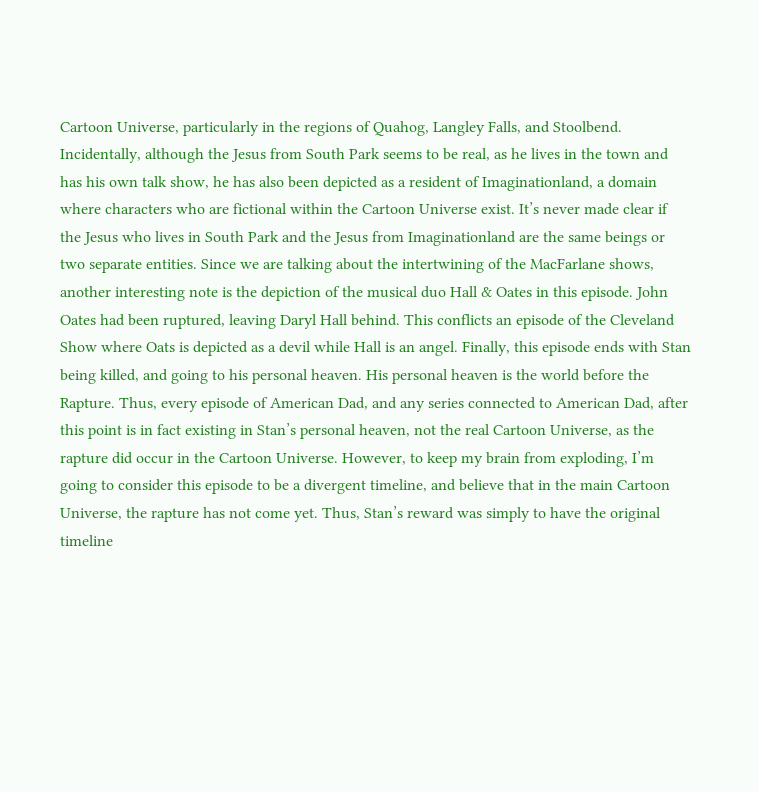Cartoon Universe, particularly in the regions of Quahog, Langley Falls, and Stoolbend. Incidentally, although the Jesus from South Park seems to be real, as he lives in the town and has his own talk show, he has also been depicted as a resident of Imaginationland, a domain where characters who are fictional within the Cartoon Universe exist. It’s never made clear if the Jesus who lives in South Park and the Jesus from Imaginationland are the same beings or two separate entities. Since we are talking about the intertwining of the MacFarlane shows, another interesting note is the depiction of the musical duo Hall & Oates in this episode. John Oates had been ruptured, leaving Daryl Hall behind. This conflicts an episode of the Cleveland Show where Oats is depicted as a devil while Hall is an angel. Finally, this episode ends with Stan being killed, and going to his personal heaven. His personal heaven is the world before the Rapture. Thus, every episode of American Dad, and any series connected to American Dad, after this point is in fact existing in Stan’s personal heaven, not the real Cartoon Universe, as the rapture did occur in the Cartoon Universe. However, to keep my brain from exploding, I’m going to consider this episode to be a divergent timeline, and believe that in the main Cartoon Universe, the rapture has not come yet. Thus, Stan’s reward was simply to have the original timeline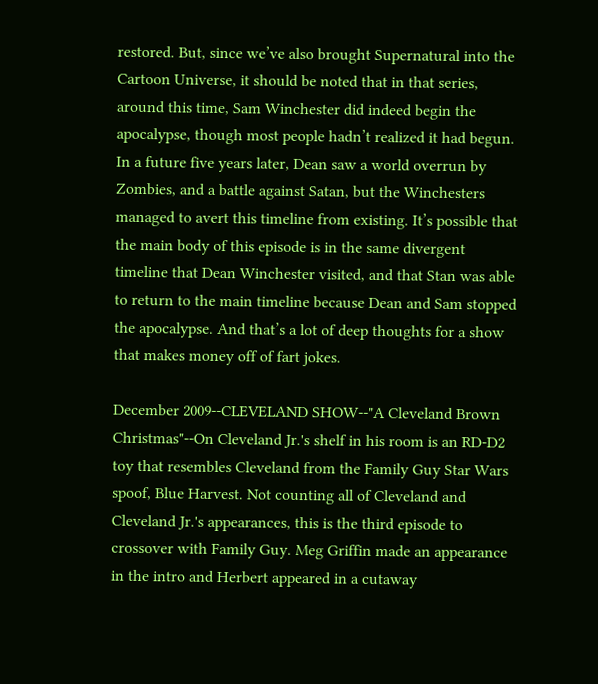restored. But, since we’ve also brought Supernatural into the Cartoon Universe, it should be noted that in that series, around this time, Sam Winchester did indeed begin the apocalypse, though most people hadn’t realized it had begun. In a future five years later, Dean saw a world overrun by Zombies, and a battle against Satan, but the Winchesters managed to avert this timeline from existing. It’s possible that the main body of this episode is in the same divergent timeline that Dean Winchester visited, and that Stan was able to return to the main timeline because Dean and Sam stopped the apocalypse. And that’s a lot of deep thoughts for a show that makes money off of fart jokes.

December 2009--CLEVELAND SHOW--"A Cleveland Brown Christmas"--On Cleveland Jr.'s shelf in his room is an RD-D2 toy that resembles Cleveland from the Family Guy Star Wars spoof, Blue Harvest. Not counting all of Cleveland and Cleveland Jr.'s appearances, this is the third episode to crossover with Family Guy. Meg Griffin made an appearance in the intro and Herbert appeared in a cutaway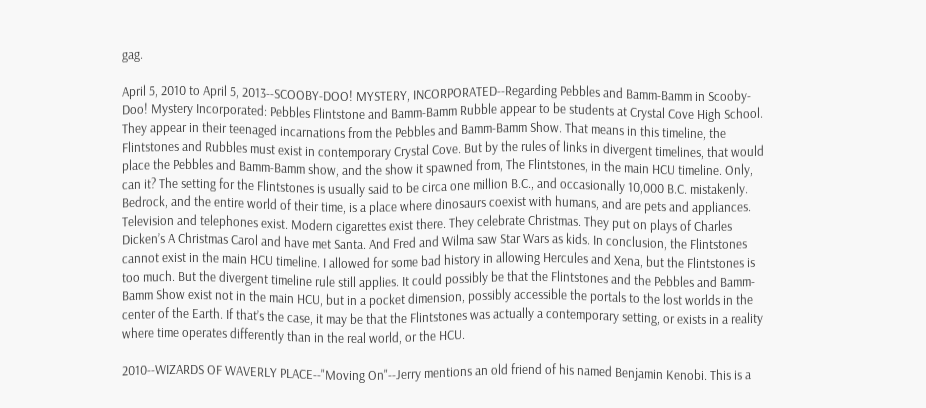gag.

April 5, 2010 to April 5, 2013--SCOOBY-DOO! MYSTERY, INCORPORATED--Regarding Pebbles and Bamm-Bamm in Scooby-Doo! Mystery Incorporated: Pebbles Flintstone and Bamm-Bamm Rubble appear to be students at Crystal Cove High School. They appear in their teenaged incarnations from the Pebbles and Bamm-Bamm Show. That means in this timeline, the Flintstones and Rubbles must exist in contemporary Crystal Cove. But by the rules of links in divergent timelines, that would place the Pebbles and Bamm-Bamm show, and the show it spawned from, The Flintstones, in the main HCU timeline. Only, can it? The setting for the Flintstones is usually said to be circa one million B.C., and occasionally 10,000 B.C. mistakenly. Bedrock, and the entire world of their time, is a place where dinosaurs coexist with humans, and are pets and appliances. Television and telephones exist. Modern cigarettes exist there. They celebrate Christmas. They put on plays of Charles Dicken’s A Christmas Carol and have met Santa. And Fred and Wilma saw Star Wars as kids. In conclusion, the Flintstones cannot exist in the main HCU timeline. I allowed for some bad history in allowing Hercules and Xena, but the Flintstones is too much. But the divergent timeline rule still applies. It could possibly be that the Flintstones and the Pebbles and Bamm-Bamm Show exist not in the main HCU, but in a pocket dimension, possibly accessible the portals to the lost worlds in the center of the Earth. If that’s the case, it may be that the Flintstones was actually a contemporary setting, or exists in a reality where time operates differently than in the real world, or the HCU.

2010--WIZARDS OF WAVERLY PLACE--"Moving On"--Jerry mentions an old friend of his named Benjamin Kenobi. This is a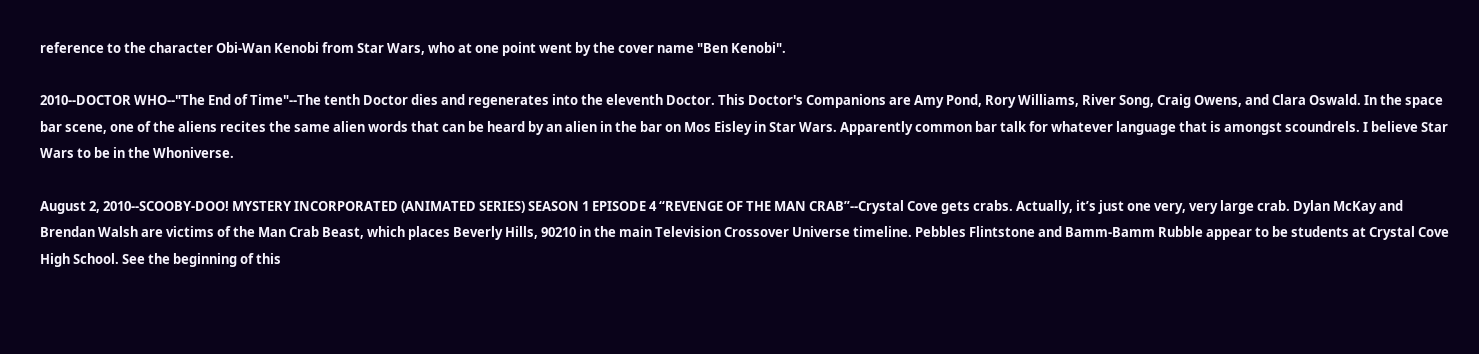reference to the character Obi-Wan Kenobi from Star Wars, who at one point went by the cover name "Ben Kenobi".

2010--DOCTOR WHO--"The End of Time"--The tenth Doctor dies and regenerates into the eleventh Doctor. This Doctor's Companions are Amy Pond, Rory Williams, River Song, Craig Owens, and Clara Oswald. In the space bar scene, one of the aliens recites the same alien words that can be heard by an alien in the bar on Mos Eisley in Star Wars. Apparently common bar talk for whatever language that is amongst scoundrels. I believe Star Wars to be in the Whoniverse.

August 2, 2010--SCOOBY-DOO! MYSTERY INCORPORATED (ANIMATED SERIES) SEASON 1 EPISODE 4 “REVENGE OF THE MAN CRAB”--Crystal Cove gets crabs. Actually, it’s just one very, very large crab. Dylan McKay and Brendan Walsh are victims of the Man Crab Beast, which places Beverly Hills, 90210 in the main Television Crossover Universe timeline. Pebbles Flintstone and Bamm-Bamm Rubble appear to be students at Crystal Cove High School. See the beginning of this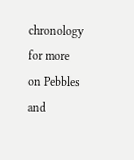chronology for more on Pebbles and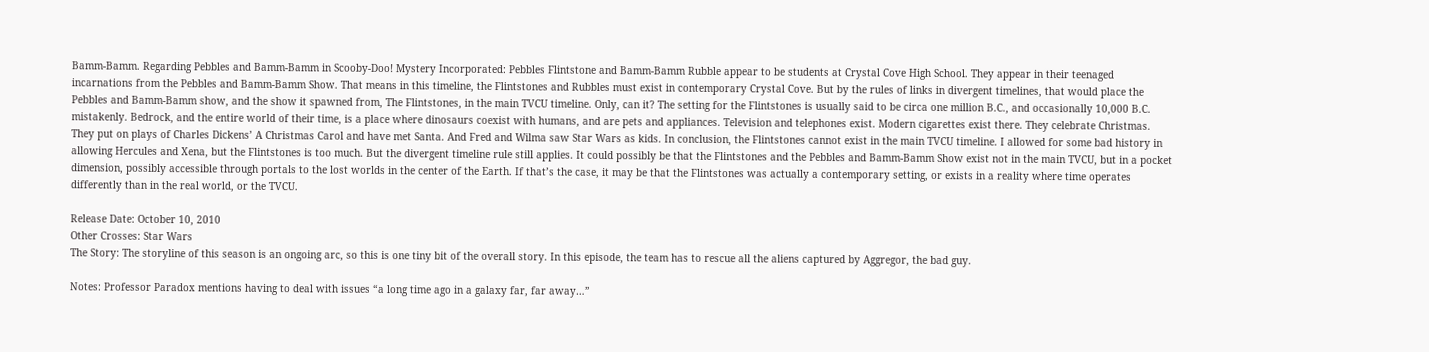Bamm-Bamm. Regarding Pebbles and Bamm-Bamm in Scooby-Doo! Mystery Incorporated: Pebbles Flintstone and Bamm-Bamm Rubble appear to be students at Crystal Cove High School. They appear in their teenaged incarnations from the Pebbles and Bamm-Bamm Show. That means in this timeline, the Flintstones and Rubbles must exist in contemporary Crystal Cove. But by the rules of links in divergent timelines, that would place the Pebbles and Bamm-Bamm show, and the show it spawned from, The Flintstones, in the main TVCU timeline. Only, can it? The setting for the Flintstones is usually said to be circa one million B.C., and occasionally 10,000 B.C. mistakenly. Bedrock, and the entire world of their time, is a place where dinosaurs coexist with humans, and are pets and appliances. Television and telephones exist. Modern cigarettes exist there. They celebrate Christmas. They put on plays of Charles Dickens’ A Christmas Carol and have met Santa. And Fred and Wilma saw Star Wars as kids. In conclusion, the Flintstones cannot exist in the main TVCU timeline. I allowed for some bad history in allowing Hercules and Xena, but the Flintstones is too much. But the divergent timeline rule still applies. It could possibly be that the Flintstones and the Pebbles and Bamm-Bamm Show exist not in the main TVCU, but in a pocket dimension, possibly accessible through portals to the lost worlds in the center of the Earth. If that’s the case, it may be that the Flintstones was actually a contemporary setting, or exists in a reality where time operates differently than in the real world, or the TVCU.

Release Date: October 10, 2010
Other Crosses: Star Wars
The Story: The storyline of this season is an ongoing arc, so this is one tiny bit of the overall story. In this episode, the team has to rescue all the aliens captured by Aggregor, the bad guy.

Notes: Professor Paradox mentions having to deal with issues “a long time ago in a galaxy far, far away…”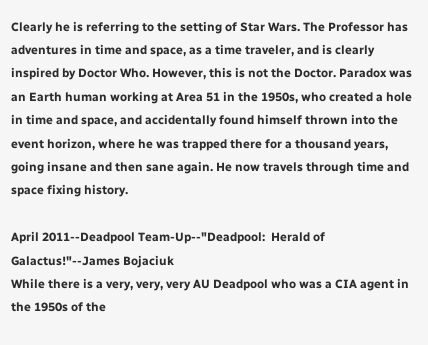Clearly he is referring to the setting of Star Wars. The Professor has adventures in time and space, as a time traveler, and is clearly inspired by Doctor Who. However, this is not the Doctor. Paradox was an Earth human working at Area 51 in the 1950s, who created a hole in time and space, and accidentally found himself thrown into the event horizon, where he was trapped there for a thousand years, going insane and then sane again. He now travels through time and space fixing history.

April 2011--Deadpool Team-Up--"Deadpool:  Herald of Galactus!"--James Bojaciuk
While there is a very, very, very AU Deadpool who was a CIA agent in the 1950s of the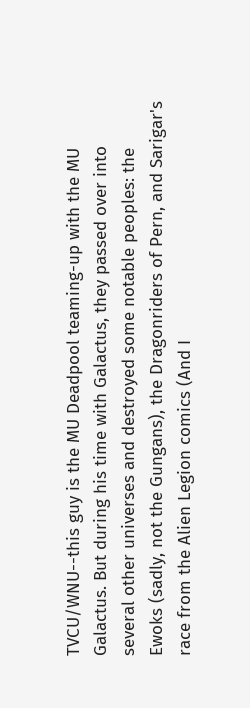TVCU/WNU--this guy is the MU Deadpool teaming-up with the MU Galactus. But during his time with Galactus, they passed over into several other universes and destroyed some notable peoples: the Ewoks (sadly, not the Gungans), the Dragonriders of Pern, and Sarigar's race from the Alien Legion comics (And I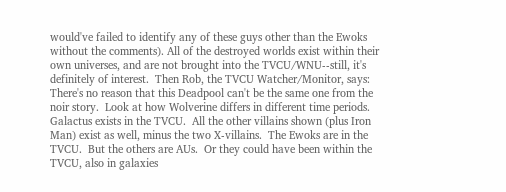would've failed to identify any of these guys other than the Ewoks without the comments). All of the destroyed worlds exist within their own universes, and are not brought into the TVCU/WNU--still, it's definitely of interest.  Then Rob, the TVCU Watcher/Monitor, says:  There's no reason that this Deadpool can't be the same one from the noir story.  Look at how Wolverine differs in different time periods.  Galactus exists in the TVCU.  All the other villains shown (plus Iron Man) exist as well, minus the two X-villains.  The Ewoks are in the TVCU.  But the others are AUs.  Or they could have been within the TVCU, also in galaxies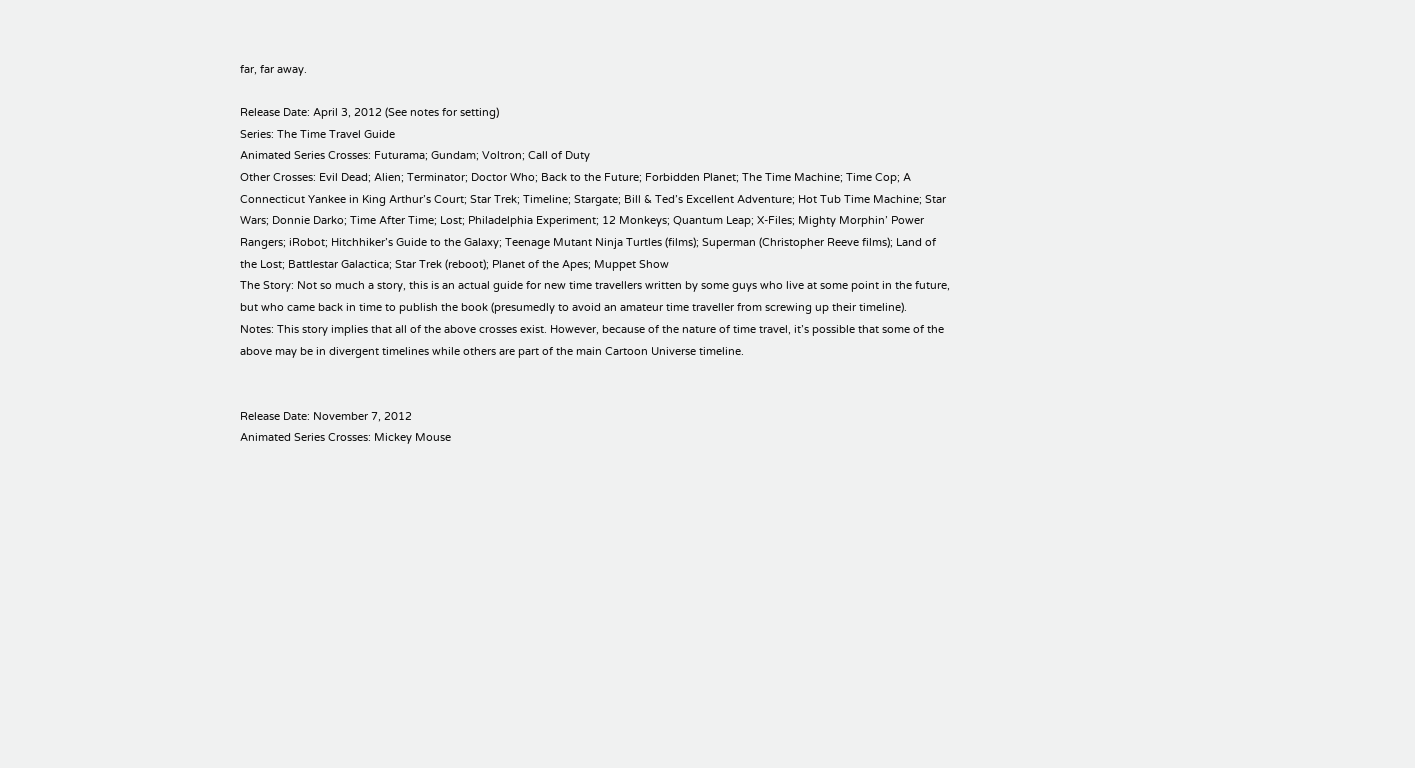far, far away.

Release Date: April 3, 2012 (See notes for setting)
Series: The Time Travel Guide
Animated Series Crosses: Futurama; Gundam; Voltron; Call of Duty
Other Crosses: Evil Dead; Alien; Terminator; Doctor Who; Back to the Future; Forbidden Planet; The Time Machine; Time Cop; A Connecticut Yankee in King Arthur’s Court; Star Trek; Timeline; Stargate; Bill & Ted’s Excellent Adventure; Hot Tub Time Machine; Star Wars; Donnie Darko; Time After Time; Lost; Philadelphia Experiment; 12 Monkeys; Quantum Leap; X-Files; Mighty Morphin’ Power Rangers; iRobot; Hitchhiker’s Guide to the Galaxy; Teenage Mutant Ninja Turtles (films); Superman (Christopher Reeve films); Land of the Lost; Battlestar Galactica; Star Trek (reboot); Planet of the Apes; Muppet Show
The Story: Not so much a story, this is an actual guide for new time travellers written by some guys who live at some point in the future, but who came back in time to publish the book (presumedly to avoid an amateur time traveller from screwing up their timeline).
Notes: This story implies that all of the above crosses exist. However, because of the nature of time travel, it’s possible that some of the above may be in divergent timelines while others are part of the main Cartoon Universe timeline.


Release Date: November 7, 2012
Animated Series Crosses: Mickey Mouse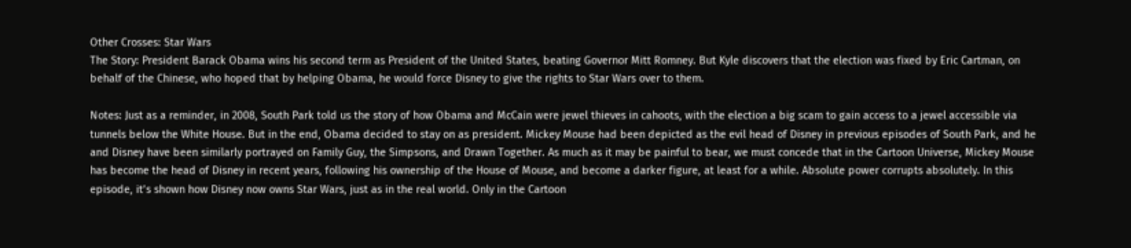Other Crosses: Star Wars
The Story: President Barack Obama wins his second term as President of the United States, beating Governor Mitt Romney. But Kyle discovers that the election was fixed by Eric Cartman, on behalf of the Chinese, who hoped that by helping Obama, he would force Disney to give the rights to Star Wars over to them.

Notes: Just as a reminder, in 2008, South Park told us the story of how Obama and McCain were jewel thieves in cahoots, with the election a big scam to gain access to a jewel accessible via tunnels below the White House. But in the end, Obama decided to stay on as president. Mickey Mouse had been depicted as the evil head of Disney in previous episodes of South Park, and he and Disney have been similarly portrayed on Family Guy, the Simpsons, and Drawn Together. As much as it may be painful to bear, we must concede that in the Cartoon Universe, Mickey Mouse has become the head of Disney in recent years, following his ownership of the House of Mouse, and become a darker figure, at least for a while. Absolute power corrupts absolutely. In this episode, it’s shown how Disney now owns Star Wars, just as in the real world. Only in the Cartoon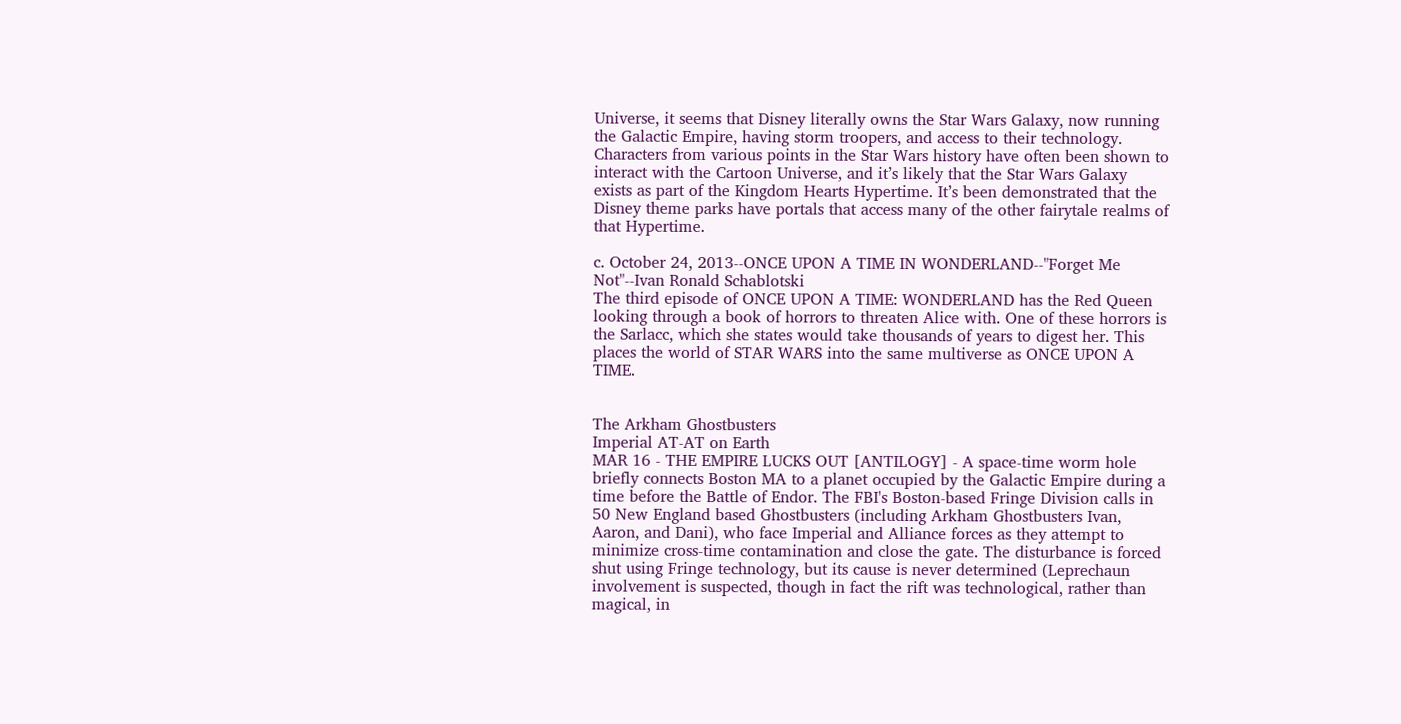Universe, it seems that Disney literally owns the Star Wars Galaxy, now running the Galactic Empire, having storm troopers, and access to their technology. Characters from various points in the Star Wars history have often been shown to interact with the Cartoon Universe, and it’s likely that the Star Wars Galaxy exists as part of the Kingdom Hearts Hypertime. It’s been demonstrated that the Disney theme parks have portals that access many of the other fairytale realms of that Hypertime.

c. October 24, 2013--ONCE UPON A TIME IN WONDERLAND--"Forget Me Not"--Ivan Ronald Schablotski
The third episode of ONCE UPON A TIME: WONDERLAND has the Red Queen looking through a book of horrors to threaten Alice with. One of these horrors is the Sarlacc, which she states would take thousands of years to digest her. This places the world of STAR WARS into the same multiverse as ONCE UPON A TIME.


The Arkham Ghostbusters
Imperial AT-AT on Earth
MAR 16 - THE EMPIRE LUCKS OUT [ANTILOGY] - A space-time worm hole briefly connects Boston MA to a planet occupied by the Galactic Empire during a time before the Battle of Endor. The FBI's Boston-based Fringe Division calls in 50 New England based Ghostbusters (including Arkham Ghostbusters Ivan, Aaron, and Dani), who face Imperial and Alliance forces as they attempt to minimize cross-time contamination and close the gate. The disturbance is forced shut using Fringe technology, but its cause is never determined (Leprechaun involvement is suspected, though in fact the rift was technological, rather than magical, in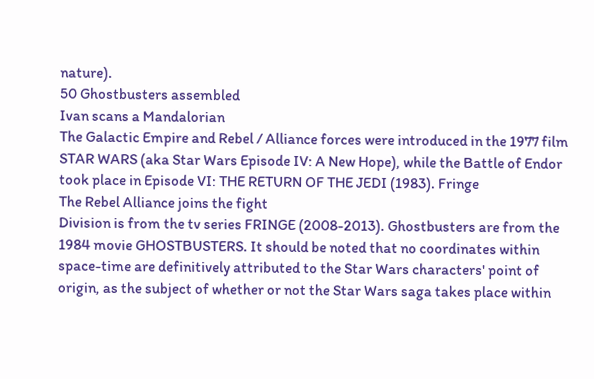nature).
50 Ghostbusters assembled
Ivan scans a Mandalorian
The Galactic Empire and Rebel / Alliance forces were introduced in the 1977 film STAR WARS (aka Star Wars Episode IV: A New Hope), while the Battle of Endor took place in Episode VI: THE RETURN OF THE JEDI (1983). Fringe
The Rebel Alliance joins the fight
Division is from the tv series FRINGE (2008-2013). Ghostbusters are from the 1984 movie GHOSTBUSTERS. It should be noted that no coordinates within space-time are definitively attributed to the Star Wars characters' point of origin, as the subject of whether or not the Star Wars saga takes place within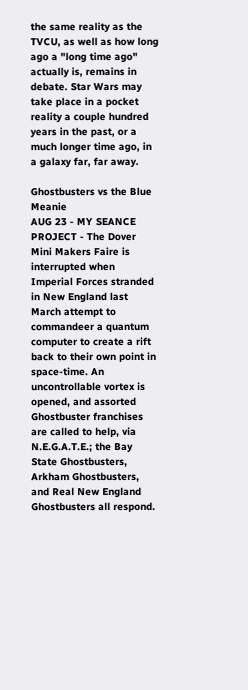the same reality as the TVCU, as well as how long ago a "long time ago" actually is, remains in debate. Star Wars may take place in a pocket reality a couple hundred years in the past, or a much longer time ago, in a galaxy far, far away.

Ghostbusters vs the Blue Meanie
AUG 23 - MY SEANCE PROJECT - The Dover Mini Makers Faire is interrupted when Imperial Forces stranded in New England last March attempt to commandeer a quantum computer to create a rift back to their own point in space-time. An uncontrollable vortex is opened, and assorted Ghostbuster franchises are called to help, via N.E.G.A.T.E.; the Bay State Ghostbusters, Arkham Ghostbusters, and Real New England Ghostbusters all respond.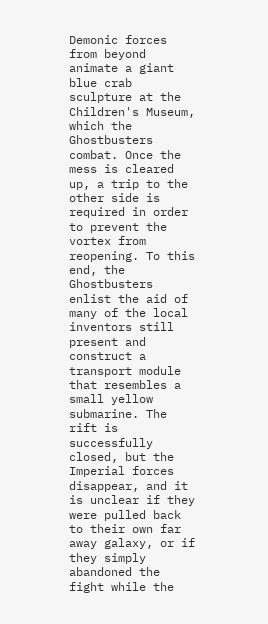Demonic forces from beyond animate a giant blue crab sculpture at the Children's Museum, which the Ghostbusters combat. Once the mess is cleared up, a trip to the other side is required in order to prevent the vortex from reopening. To this end, the Ghostbusters enlist the aid of many of the local inventors still present and construct a transport module that resembles a small yellow submarine. The rift is successfully closed, but the Imperial forces disappear, and it is unclear if they were pulled back to their own far away galaxy, or if they simply abandoned the fight while the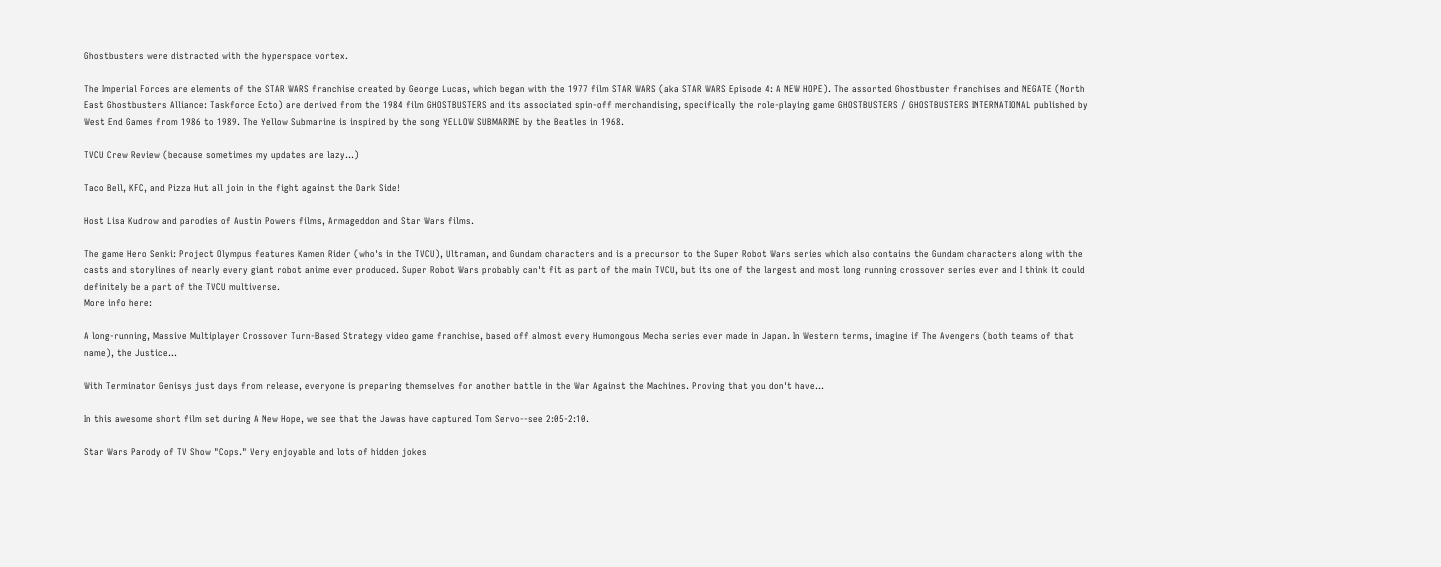Ghostbusters were distracted with the hyperspace vortex.

The Imperial Forces are elements of the STAR WARS franchise created by George Lucas, which began with the 1977 film STAR WARS (aka STAR WARS Episode 4: A NEW HOPE). The assorted Ghostbuster franchises and NEGATE (North East Ghostbusters Alliance: Taskforce Ecto) are derived from the 1984 film GHOSTBUSTERS and its associated spin-off merchandising, specifically the role-playing game GHOSTBUSTERS / GHOSTBUSTERS INTERNATIONAL published by West End Games from 1986 to 1989. The Yellow Submarine is inspired by the song YELLOW SUBMARINE by the Beatles in 1968.

TVCU Crew Review (because sometimes my updates are lazy...)

Taco Bell, KFC, and Pizza Hut all join in the fight against the Dark Side!

Host Lisa Kudrow and parodies of Austin Powers films, Armageddon and Star Wars films.

The game Hero Senki: Project Olympus features Kamen Rider (who's in the TVCU), Ultraman, and Gundam characters and is a precursor to the Super Robot Wars series which also contains the Gundam characters along with the casts and storylines of nearly every giant robot anime ever produced. Super Robot Wars probably can't fit as part of the main TVCU, but its one of the largest and most long running crossover series ever and I think it could definitely be a part of the TVCU multiverse.
More info here:

A long-running, Massive Multiplayer Crossover Turn-Based Strategy video game franchise, based off almost every Humongous Mecha series ever made in Japan. In Western terms, imagine if The Avengers (both teams of that name), the Justice...

With Terminator Genisys just days from release, everyone is preparing themselves for another battle in the War Against the Machines. Proving that you don't have...

In this awesome short film set during A New Hope, we see that the Jawas have captured Tom Servo--see 2:05-2:10.

Star Wars Parody of TV Show "Cops." Very enjoyable and lots of hidden jokes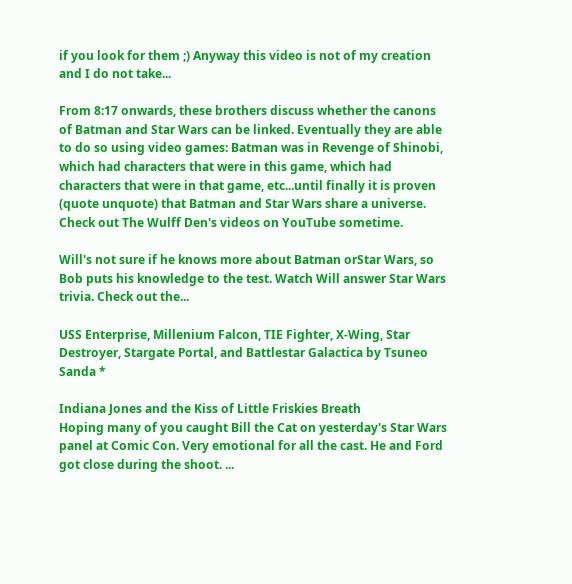if you look for them ;) Anyway this video is not of my creation and I do not take...

From 8:17 onwards, these brothers discuss whether the canons of Batman and Star Wars can be linked. Eventually they are able to do so using video games: Batman was in Revenge of Shinobi, which had characters that were in this game, which had characters that were in that game, etc...until finally it is proven (quote unquote) that Batman and Star Wars share a universe.
Check out The Wulff Den's videos on YouTube sometime.

Will's not sure if he knows more about Batman orStar Wars, so Bob puts his knowledge to the test. Watch Will answer Star Wars trivia. Check out the...

USS Enterprise, Millenium Falcon, TIE Fighter, X-Wing, Star Destroyer, Stargate Portal, and Battlestar Galactica by Tsuneo Sanda *

Indiana Jones and the Kiss of Little Friskies Breath
Hoping many of you caught Bill the Cat on yesterday's Star Wars panel at Comic Con. Very emotional for all the cast. He and Ford got close during the shoot. ...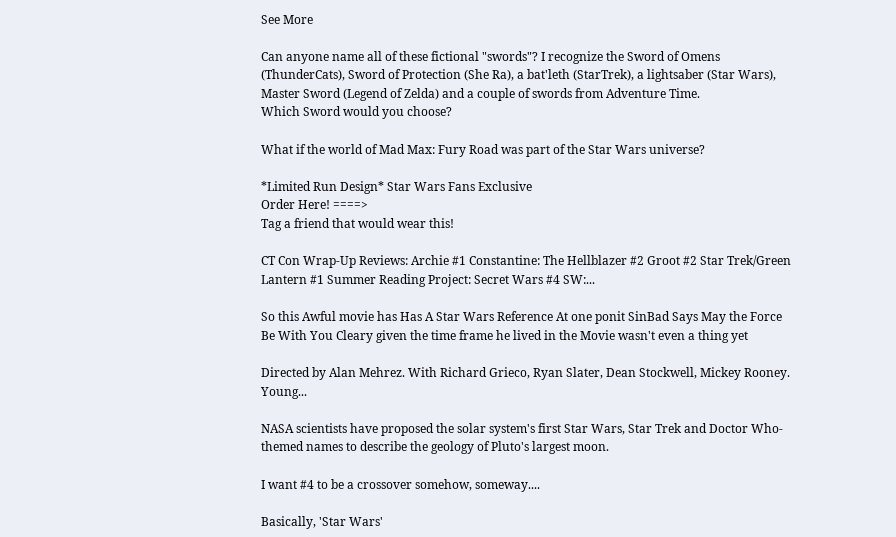See More

Can anyone name all of these fictional "swords"? I recognize the Sword of Omens (ThunderCats), Sword of Protection (She Ra), a bat'leth (StarTrek), a lightsaber (Star Wars), Master Sword (Legend of Zelda) and a couple of swords from Adventure Time.
Which Sword would you choose?

What if the world of Mad Max: Fury Road was part of the Star Wars universe?

*Limited Run Design* Star Wars Fans Exclusive
Order Here! ====>
Tag a friend that would wear this!

CT Con Wrap-Up Reviews: Archie #1 Constantine: The Hellblazer #2 Groot #2 Star Trek/Green Lantern #1 Summer Reading Project: Secret Wars #4 SW:...

So this Awful movie has Has A Star Wars Reference At one ponit SinBad Says May the Force Be With You Cleary given the time frame he lived in the Movie wasn't even a thing yet

Directed by Alan Mehrez. With Richard Grieco, Ryan Slater, Dean Stockwell, Mickey Rooney. Young...

NASA scientists have proposed the solar system's first Star Wars, Star Trek and Doctor Who-themed names to describe the geology of Pluto's largest moon.

I want #4 to be a crossover somehow, someway....

Basically, 'Star Wars'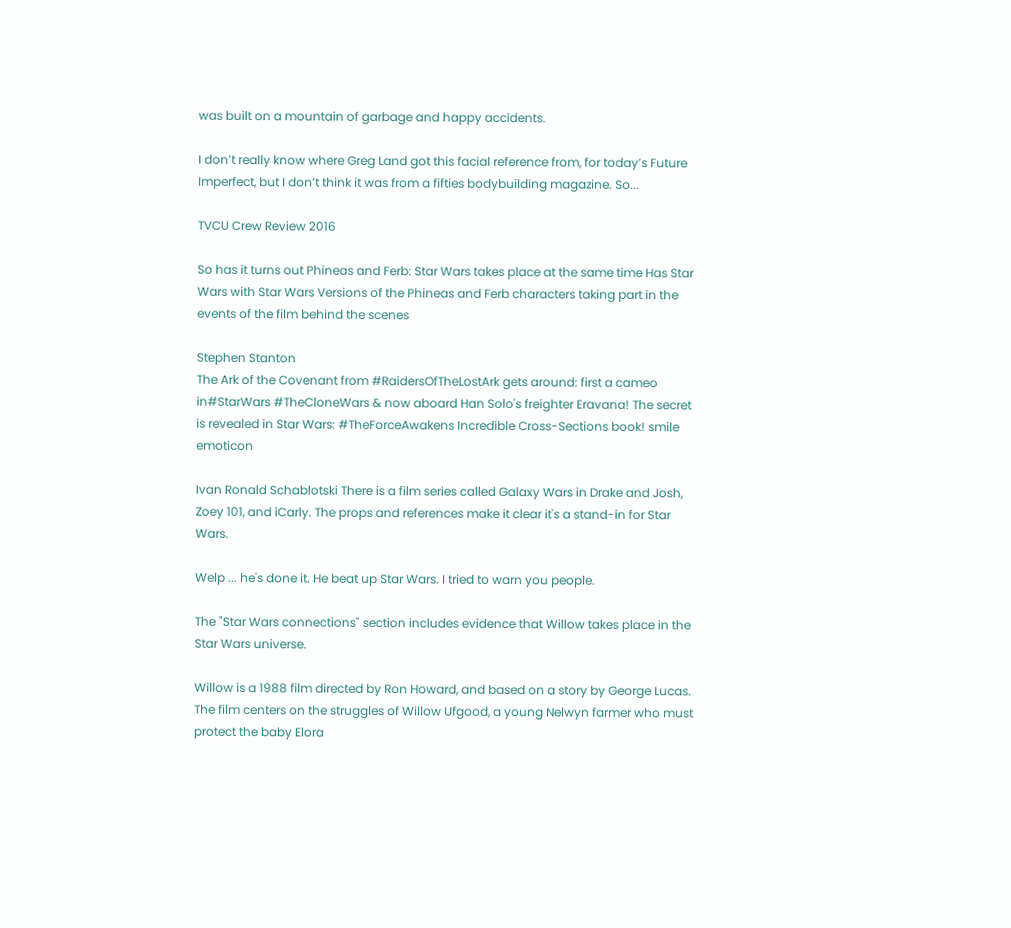was built on a mountain of garbage and happy accidents.

I don’t really know where Greg Land got this facial reference from, for today’s Future Imperfect, but I don’t think it was from a fifties bodybuilding magazine. So...

TVCU Crew Review 2016

So has it turns out Phineas and Ferb: Star Wars takes place at the same time Has Star Wars with Star Wars Versions of the Phineas and Ferb characters taking part in the events of the film behind the scenes

Stephen Stanton
The Ark of the Covenant from #RaidersOfTheLostArk gets around: first a cameo in#StarWars #TheCloneWars & now aboard Han Solo's freighter Eravana! The secret is revealed in Star Wars: #TheForceAwakens Incredible Cross-Sections book! smile emoticon

Ivan Ronald Schablotski There is a film series called Galaxy Wars in Drake and Josh, Zoey 101, and iCarly. The props and references make it clear it's a stand-in for Star Wars.

Welp ... he's done it. He beat up Star Wars. I tried to warn you people.

The "Star Wars connections" section includes evidence that Willow takes place in the Star Wars universe.

Willow is a 1988 film directed by Ron Howard, and based on a story by George Lucas. The film centers on the struggles of Willow Ufgood, a young Nelwyn farmer who must protect the baby Elora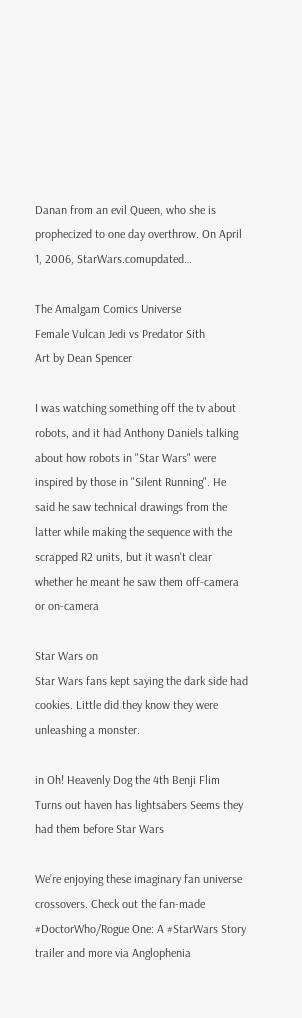Danan from an evil Queen, who she is prophecized to one day overthrow. On April 1, 2006, StarWars.comupdated…

The Amalgam Comics Universe
Female Vulcan Jedi vs Predator Sith
Art by Dean Spencer

I was watching something off the tv about robots, and it had Anthony Daniels talking about how robots in "Star Wars" were inspired by those in "Silent Running". He said he saw technical drawings from the latter while making the sequence with the scrapped R2 units, but it wasn't clear whether he meant he saw them off-camera or on-camera

Star Wars on
Star Wars fans kept saying the dark side had cookies. Little did they know they were unleashing a monster.

in Oh! Heavenly Dog the 4th Benji Flim Turns out haven has lightsabers Seems they had them before Star Wars

We’re enjoying these imaginary fan universe crossovers. Check out the fan-made #DoctorWho/Rogue One: A #StarWars Story trailer and more via Anglophenia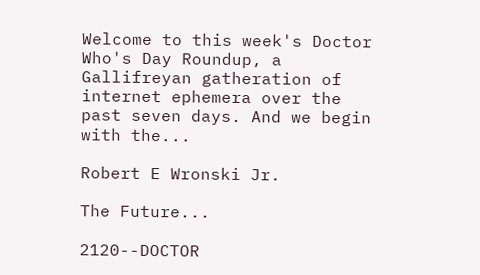Welcome to this week's Doctor Who's Day Roundup, a Gallifreyan gatheration of internet ephemera over the past seven days. And we begin with the...

Robert E Wronski Jr.

The Future...

2120--DOCTOR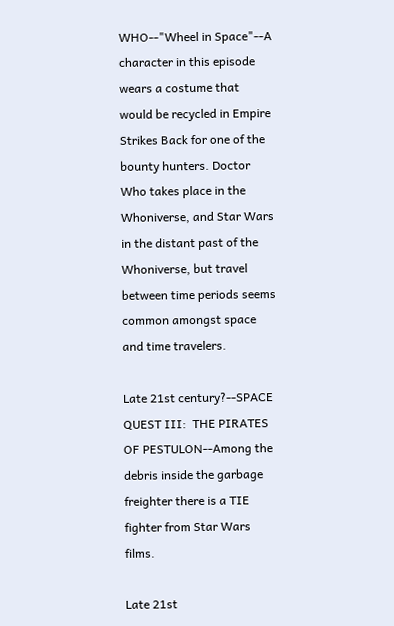WHO--"Wheel in Space"--A character in this episode wears a costume that would be recycled in Empire Strikes Back for one of the bounty hunters. Doctor Who takes place in the Whoniverse, and Star Wars in the distant past of the Whoniverse, but travel between time periods seems common amongst space and time travelers.

Late 21st century?--SPACE QUEST III:  THE PIRATES OF PESTULON--Among the debris inside the garbage freighter there is a TIE fighter from Star Wars films.

Late 21st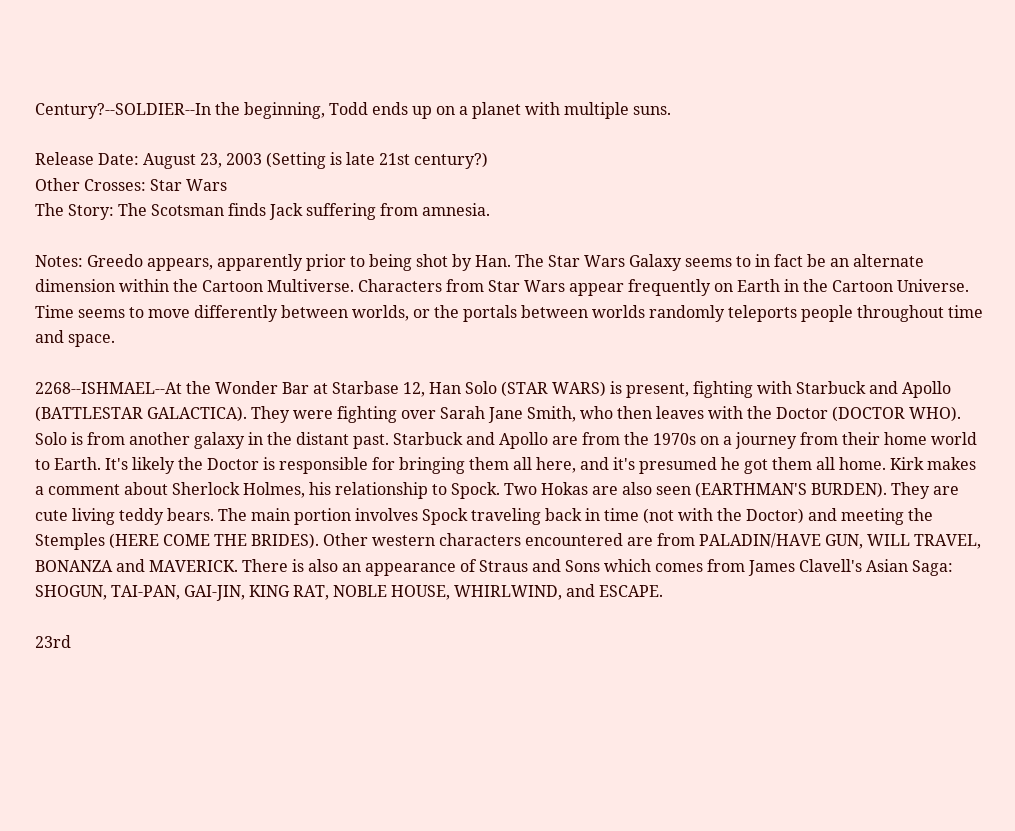Century?--SOLDIER--In the beginning, Todd ends up on a planet with multiple suns.

Release Date: August 23, 2003 (Setting is late 21st century?)
Other Crosses: Star Wars
The Story: The Scotsman finds Jack suffering from amnesia.

Notes: Greedo appears, apparently prior to being shot by Han. The Star Wars Galaxy seems to in fact be an alternate dimension within the Cartoon Multiverse. Characters from Star Wars appear frequently on Earth in the Cartoon Universe. Time seems to move differently between worlds, or the portals between worlds randomly teleports people throughout time and space.

2268--ISHMAEL--At the Wonder Bar at Starbase 12, Han Solo (STAR WARS) is present, fighting with Starbuck and Apollo (BATTLESTAR GALACTICA). They were fighting over Sarah Jane Smith, who then leaves with the Doctor (DOCTOR WHO). Solo is from another galaxy in the distant past. Starbuck and Apollo are from the 1970s on a journey from their home world to Earth. It's likely the Doctor is responsible for bringing them all here, and it's presumed he got them all home. Kirk makes a comment about Sherlock Holmes, his relationship to Spock. Two Hokas are also seen (EARTHMAN'S BURDEN). They are cute living teddy bears. The main portion involves Spock traveling back in time (not with the Doctor) and meeting the Stemples (HERE COME THE BRIDES). Other western characters encountered are from PALADIN/HAVE GUN, WILL TRAVEL, BONANZA and MAVERICK. There is also an appearance of Straus and Sons which comes from James Clavell's Asian Saga: SHOGUN, TAI-PAN, GAI-JIN, KING RAT, NOBLE HOUSE, WHIRLWIND, and ESCAPE.

23rd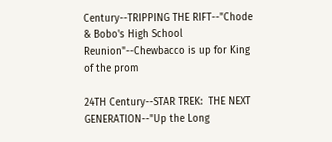Century--TRIPPING THE RIFT--"Chode & Bobo's High School Reunion"--Chewbacco is up for King of the prom

24TH Century--STAR TREK:  THE NEXT GENERATION--"Up the Long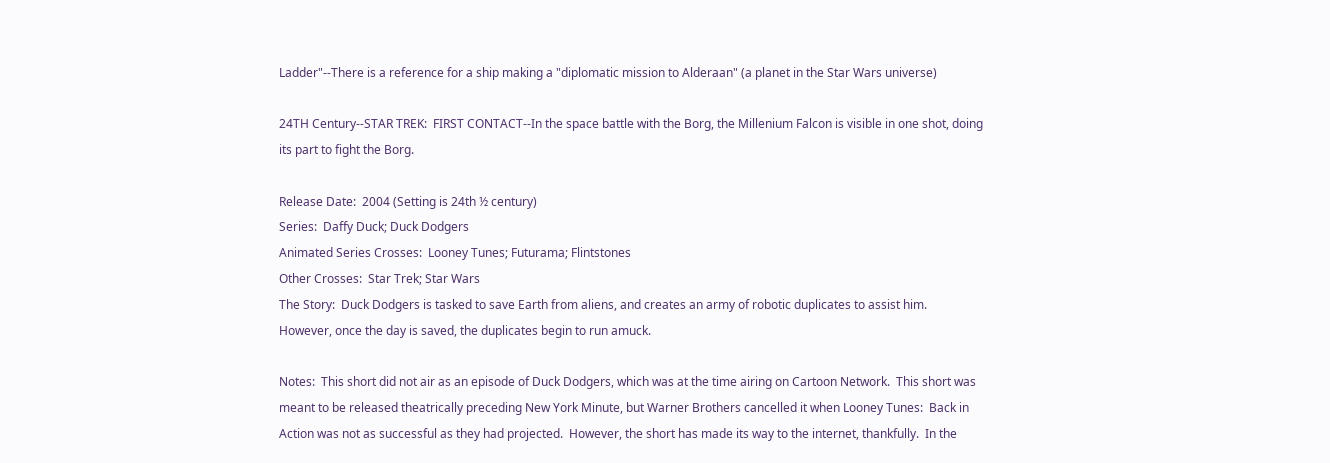Ladder"--There is a reference for a ship making a "diplomatic mission to Alderaan" (a planet in the Star Wars universe)

24TH Century--STAR TREK:  FIRST CONTACT--In the space battle with the Borg, the Millenium Falcon is visible in one shot, doing its part to fight the Borg.

Release Date:  2004 (Setting is 24th ½ century)
Series:  Daffy Duck; Duck Dodgers
Animated Series Crosses:  Looney Tunes; Futurama; Flintstones
Other Crosses:  Star Trek; Star Wars
The Story:  Duck Dodgers is tasked to save Earth from aliens, and creates an army of robotic duplicates to assist him.  However, once the day is saved, the duplicates begin to run amuck.

Notes:  This short did not air as an episode of Duck Dodgers, which was at the time airing on Cartoon Network.  This short was meant to be released theatrically preceding New York Minute, but Warner Brothers cancelled it when Looney Tunes:  Back in Action was not as successful as they had projected.  However, the short has made its way to the internet, thankfully.  In the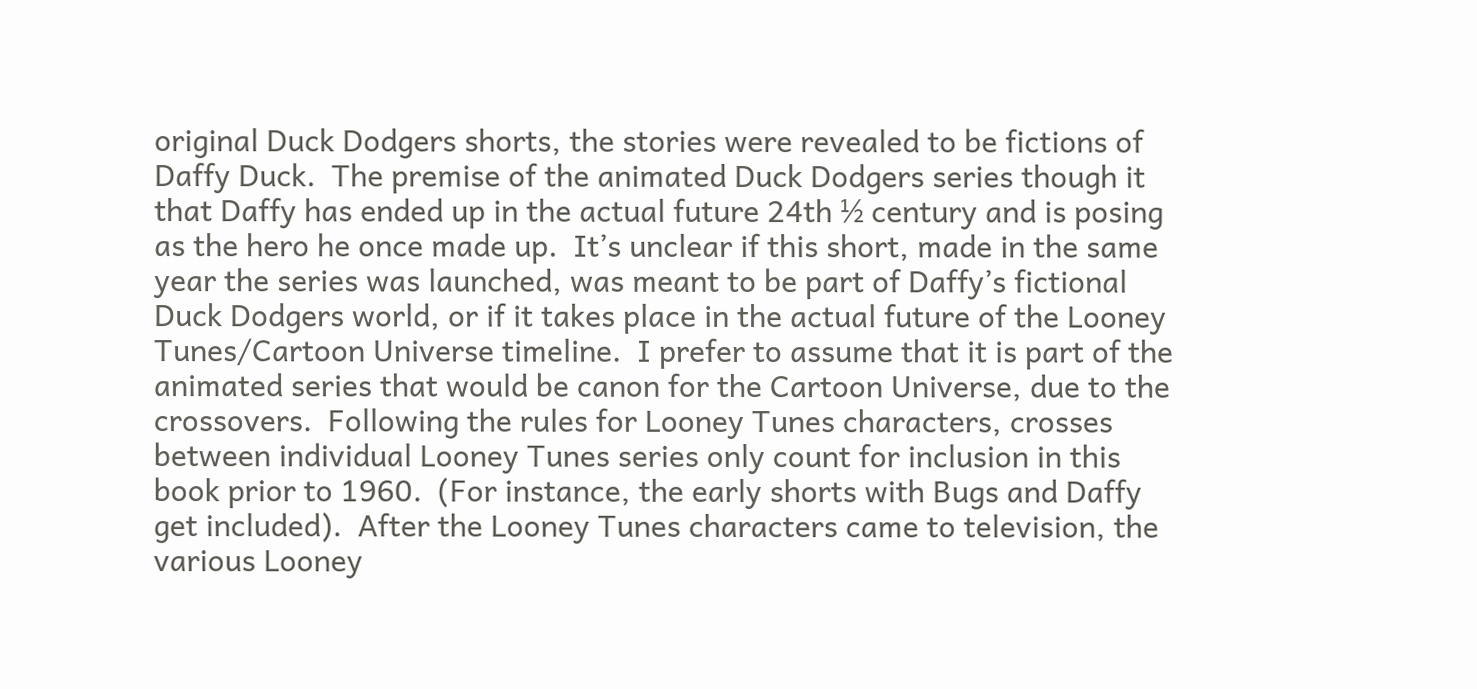original Duck Dodgers shorts, the stories were revealed to be fictions of Daffy Duck.  The premise of the animated Duck Dodgers series though it that Daffy has ended up in the actual future 24th ½ century and is posing as the hero he once made up.  It’s unclear if this short, made in the same year the series was launched, was meant to be part of Daffy’s fictional Duck Dodgers world, or if it takes place in the actual future of the Looney Tunes/Cartoon Universe timeline.  I prefer to assume that it is part of the animated series that would be canon for the Cartoon Universe, due to the crossovers.  Following the rules for Looney Tunes characters, crosses between individual Looney Tunes series only count for inclusion in this book prior to 1960.  (For instance, the early shorts with Bugs and Daffy get included).  After the Looney Tunes characters came to television, the various Looney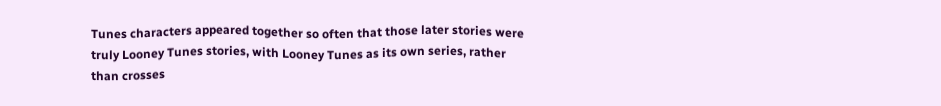Tunes characters appeared together so often that those later stories were truly Looney Tunes stories, with Looney Tunes as its own series, rather than crosses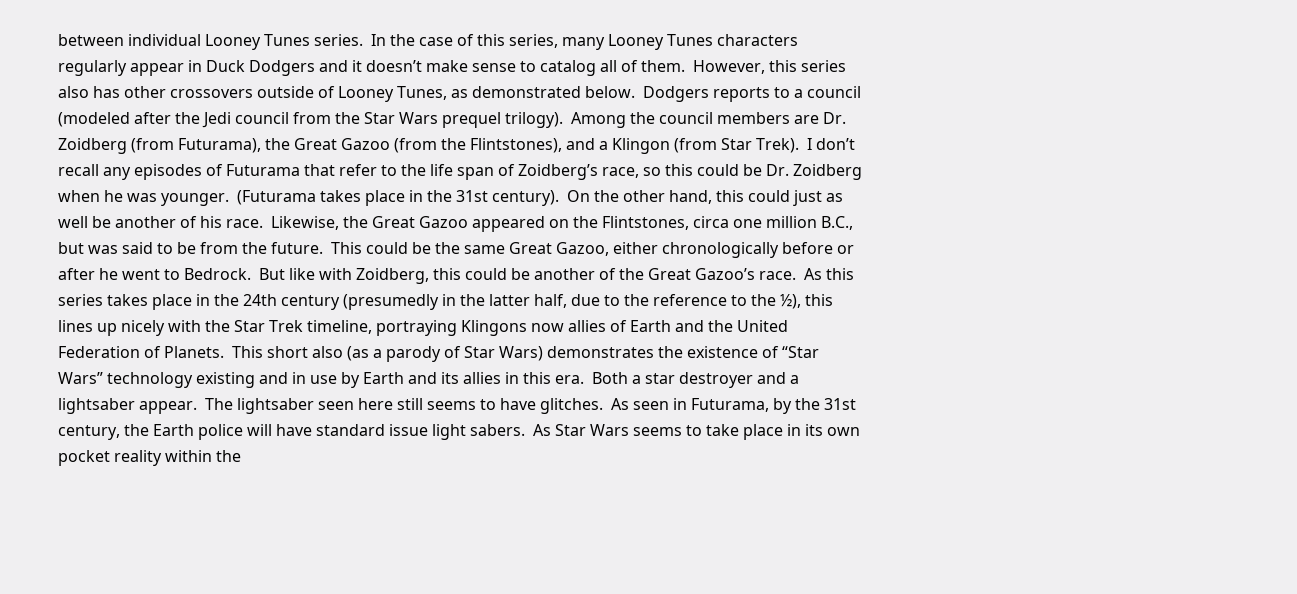between individual Looney Tunes series.  In the case of this series, many Looney Tunes characters regularly appear in Duck Dodgers and it doesn’t make sense to catalog all of them.  However, this series also has other crossovers outside of Looney Tunes, as demonstrated below.  Dodgers reports to a council (modeled after the Jedi council from the Star Wars prequel trilogy).  Among the council members are Dr. Zoidberg (from Futurama), the Great Gazoo (from the Flintstones), and a Klingon (from Star Trek).  I don’t recall any episodes of Futurama that refer to the life span of Zoidberg’s race, so this could be Dr. Zoidberg when he was younger.  (Futurama takes place in the 31st century).  On the other hand, this could just as well be another of his race.  Likewise, the Great Gazoo appeared on the Flintstones, circa one million B.C., but was said to be from the future.  This could be the same Great Gazoo, either chronologically before or after he went to Bedrock.  But like with Zoidberg, this could be another of the Great Gazoo’s race.  As this series takes place in the 24th century (presumedly in the latter half, due to the reference to the ½), this lines up nicely with the Star Trek timeline, portraying Klingons now allies of Earth and the United Federation of Planets.  This short also (as a parody of Star Wars) demonstrates the existence of “Star Wars” technology existing and in use by Earth and its allies in this era.  Both a star destroyer and a lightsaber appear.  The lightsaber seen here still seems to have glitches.  As seen in Futurama, by the 31st century, the Earth police will have standard issue light sabers.  As Star Wars seems to take place in its own pocket reality within the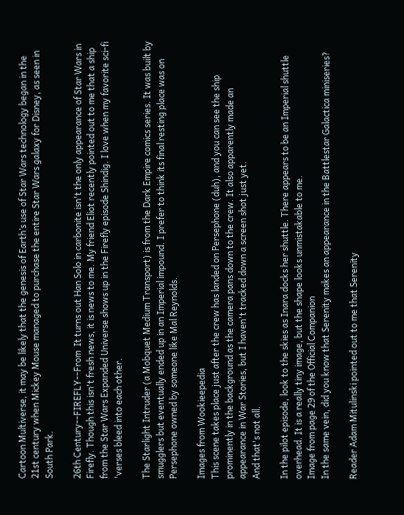Cartoon Multiverse, it may be likely that the genesis of Earth’s use of Star Wars technology began in the 21st century when Mickey Mouse managed to purchase the entire Star Wars galaxy for Disney, as seen in South Park.

26th Century--FIREFLY--From  It turns out Han Solo in carbonite isn't the only appearance of Star Wars in Firefly. Though this isn't fresh news, it is news to me. My friend Eliot recently pointed out to me that a ship from the Star Wars Expanded Universe shows up in the Firefly episode Shindig. I love when my favorite sci-fi 'verses bleed into each other.

The Starlight Intruder (a Mobquet Medium Transport) is from the Dark Empire comics series. It was built by smugglers but eventually ended up in an Imperial impound. I prefer to think its final resting place was on Persephone owned by someone like Mal Reynolds.

Images from Wookieepedia
This scene takes place just after the crew has landed on Persephone (duh), and you can see the ship prominently in the background as the camera pans down to the crew. It also apparently made an appearance in War Stories, but I haven't tracked down a screen shot just yet.
And that's not all.

In the pilot episode, look to the skies as Inara docks her shuttle. There appears to be an Imperial shuttle overhead. It is a really tiny image, but the shape looks unmistakable to me.
Image from page 29 of the Official Companion
In the same vein, did you know that Serenity makes an appearance in the Battlestar Galactica miniseries?

Reader Adam Mitulinski pointed out to me that Serenity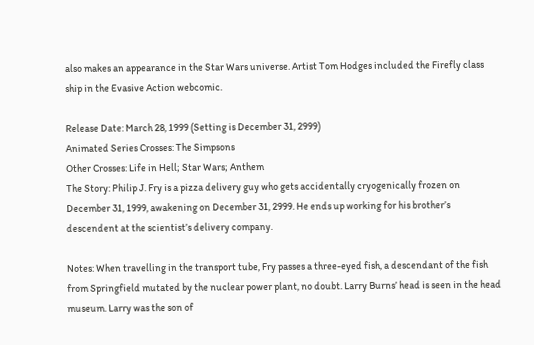also makes an appearance in the Star Wars universe. Artist Tom Hodges included the Firefly class ship in the Evasive Action webcomic.

Release Date: March 28, 1999 (Setting is December 31, 2999)
Animated Series Crosses: The Simpsons
Other Crosses: Life in Hell; Star Wars; Anthem
The Story: Philip J. Fry is a pizza delivery guy who gets accidentally cryogenically frozen on December 31, 1999, awakening on December 31, 2999. He ends up working for his brother’s descendent at the scientist’s delivery company.

Notes: When travelling in the transport tube, Fry passes a three-eyed fish, a descendant of the fish from Springfield mutated by the nuclear power plant, no doubt. Larry Burns’ head is seen in the head museum. Larry was the son of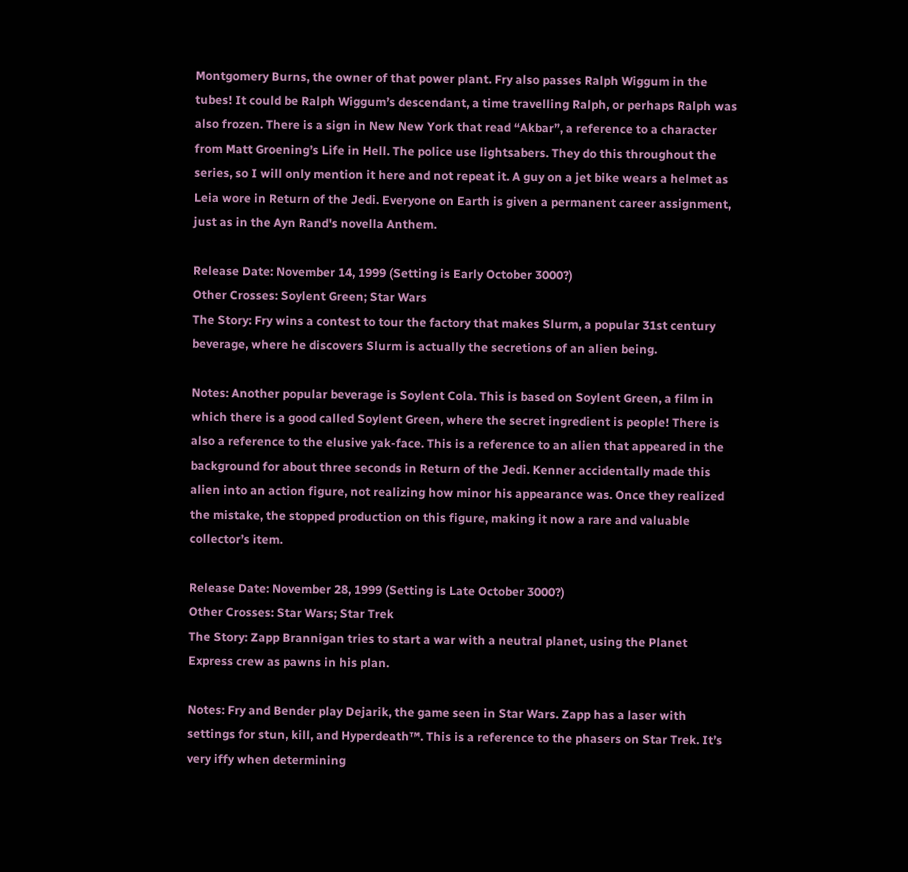Montgomery Burns, the owner of that power plant. Fry also passes Ralph Wiggum in the tubes! It could be Ralph Wiggum’s descendant, a time travelling Ralph, or perhaps Ralph was also frozen. There is a sign in New New York that read “Akbar”, a reference to a character from Matt Groening’s Life in Hell. The police use lightsabers. They do this throughout the series, so I will only mention it here and not repeat it. A guy on a jet bike wears a helmet as Leia wore in Return of the Jedi. Everyone on Earth is given a permanent career assignment, just as in the Ayn Rand's novella Anthem.

Release Date: November 14, 1999 (Setting is Early October 3000?)
Other Crosses: Soylent Green; Star Wars
The Story: Fry wins a contest to tour the factory that makes Slurm, a popular 31st century beverage, where he discovers Slurm is actually the secretions of an alien being.

Notes: Another popular beverage is Soylent Cola. This is based on Soylent Green, a film in which there is a good called Soylent Green, where the secret ingredient is people! There is also a reference to the elusive yak-face. This is a reference to an alien that appeared in the background for about three seconds in Return of the Jedi. Kenner accidentally made this alien into an action figure, not realizing how minor his appearance was. Once they realized the mistake, the stopped production on this figure, making it now a rare and valuable collector’s item.

Release Date: November 28, 1999 (Setting is Late October 3000?)
Other Crosses: Star Wars; Star Trek
The Story: Zapp Brannigan tries to start a war with a neutral planet, using the Planet Express crew as pawns in his plan.

Notes: Fry and Bender play Dejarik, the game seen in Star Wars. Zapp has a laser with settings for stun, kill, and Hyperdeath™. This is a reference to the phasers on Star Trek. It’s very iffy when determining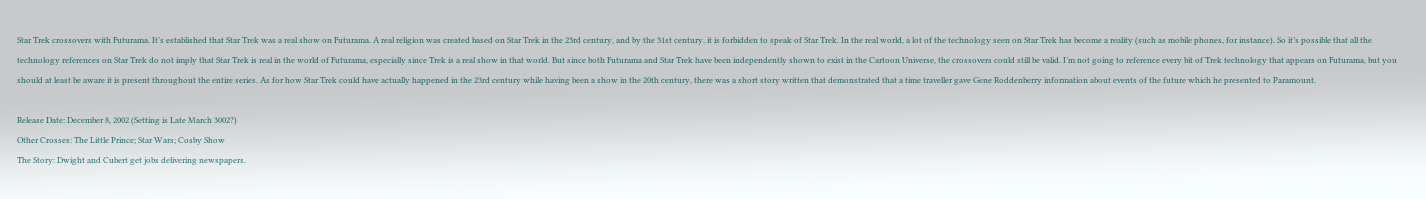Star Trek crossovers with Futurama. It’s established that Star Trek was a real show on Futurama. A real religion was created based on Star Trek in the 23rd century, and by the 31st century, it is forbidden to speak of Star Trek. In the real world, a lot of the technology seen on Star Trek has become a reality (such as mobile phones, for instance). So it’s possible that all the technology references on Star Trek do not imply that Star Trek is real in the world of Futurama, especially since Trek is a real show in that world. But since both Futurama and Star Trek have been independently shown to exist in the Cartoon Universe, the crossovers could still be valid. I’m not going to reference every bit of Trek technology that appears on Futurama, but you should at least be aware it is present throughout the entire series. As for how Star Trek could have actually happened in the 23rd century while having been a show in the 20th century, there was a short story written that demonstrated that a time traveller gave Gene Roddenberry information about events of the future which he presented to Paramount.

Release Date: December 8, 2002 (Setting is Late March 3002?)
Other Crosses: The Little Prince; Star Wars; Cosby Show
The Story: Dwight and Cubert get jobs delivering newspapers.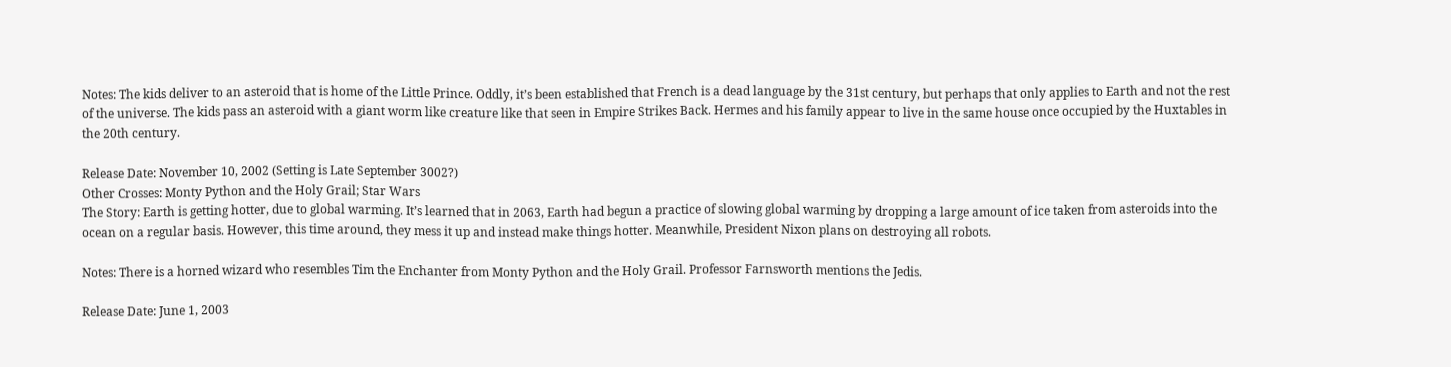Notes: The kids deliver to an asteroid that is home of the Little Prince. Oddly, it’s been established that French is a dead language by the 31st century, but perhaps that only applies to Earth and not the rest of the universe. The kids pass an asteroid with a giant worm like creature like that seen in Empire Strikes Back. Hermes and his family appear to live in the same house once occupied by the Huxtables in the 20th century.

Release Date: November 10, 2002 (Setting is Late September 3002?)
Other Crosses: Monty Python and the Holy Grail; Star Wars
The Story: Earth is getting hotter, due to global warming. It’s learned that in 2063, Earth had begun a practice of slowing global warming by dropping a large amount of ice taken from asteroids into the ocean on a regular basis. However, this time around, they mess it up and instead make things hotter. Meanwhile, President Nixon plans on destroying all robots.

Notes: There is a horned wizard who resembles Tim the Enchanter from Monty Python and the Holy Grail. Professor Farnsworth mentions the Jedis.

Release Date: June 1, 2003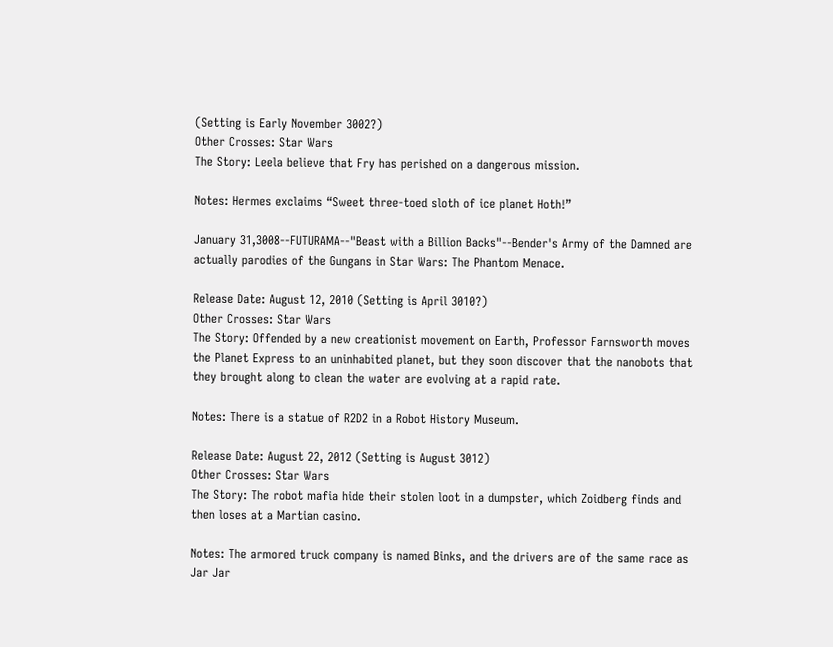(Setting is Early November 3002?)
Other Crosses: Star Wars
The Story: Leela believe that Fry has perished on a dangerous mission.

Notes: Hermes exclaims “Sweet three-toed sloth of ice planet Hoth!”

January 31,3008--FUTURAMA--"Beast with a Billion Backs"--Bender's Army of the Damned are actually parodies of the Gungans in Star Wars: The Phantom Menace.

Release Date: August 12, 2010 (Setting is April 3010?)
Other Crosses: Star Wars
The Story: Offended by a new creationist movement on Earth, Professor Farnsworth moves the Planet Express to an uninhabited planet, but they soon discover that the nanobots that they brought along to clean the water are evolving at a rapid rate.

Notes: There is a statue of R2D2 in a Robot History Museum.

Release Date: August 22, 2012 (Setting is August 3012)
Other Crosses: Star Wars
The Story: The robot mafia hide their stolen loot in a dumpster, which Zoidberg finds and then loses at a Martian casino.

Notes: The armored truck company is named Binks, and the drivers are of the same race as Jar Jar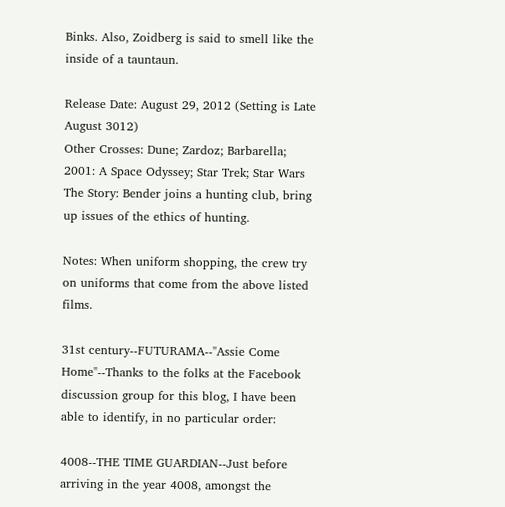Binks. Also, Zoidberg is said to smell like the inside of a tauntaun.

Release Date: August 29, 2012 (Setting is Late August 3012)
Other Crosses: Dune; Zardoz; Barbarella; 2001: A Space Odyssey; Star Trek; Star Wars
The Story: Bender joins a hunting club, bring up issues of the ethics of hunting.

Notes: When uniform shopping, the crew try on uniforms that come from the above listed films.

31st century--FUTURAMA--"Assie Come Home"--Thanks to the folks at the Facebook discussion group for this blog, I have been able to identify, in no particular order:

4008--THE TIME GUARDIAN--Just before arriving in the year 4008, amongst the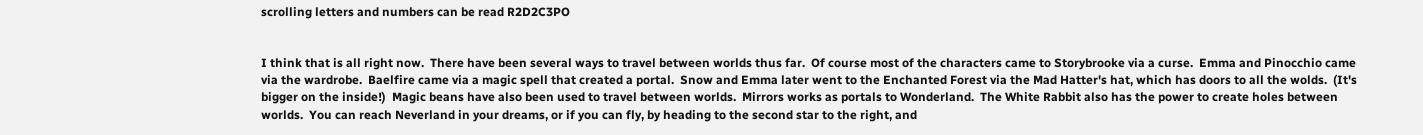scrolling letters and numbers can be read R2D2C3PO


I think that is all right now.  There have been several ways to travel between worlds thus far.  Of course most of the characters came to Storybrooke via a curse.  Emma and Pinocchio came via the wardrobe.  Baelfire came via a magic spell that created a portal.  Snow and Emma later went to the Enchanted Forest via the Mad Hatter's hat, which has doors to all the wolds.  (It's bigger on the inside!)  Magic beans have also been used to travel between worlds.  Mirrors works as portals to Wonderland.  The White Rabbit also has the power to create holes between worlds.  You can reach Neverland in your dreams, or if you can fly, by heading to the second star to the right, and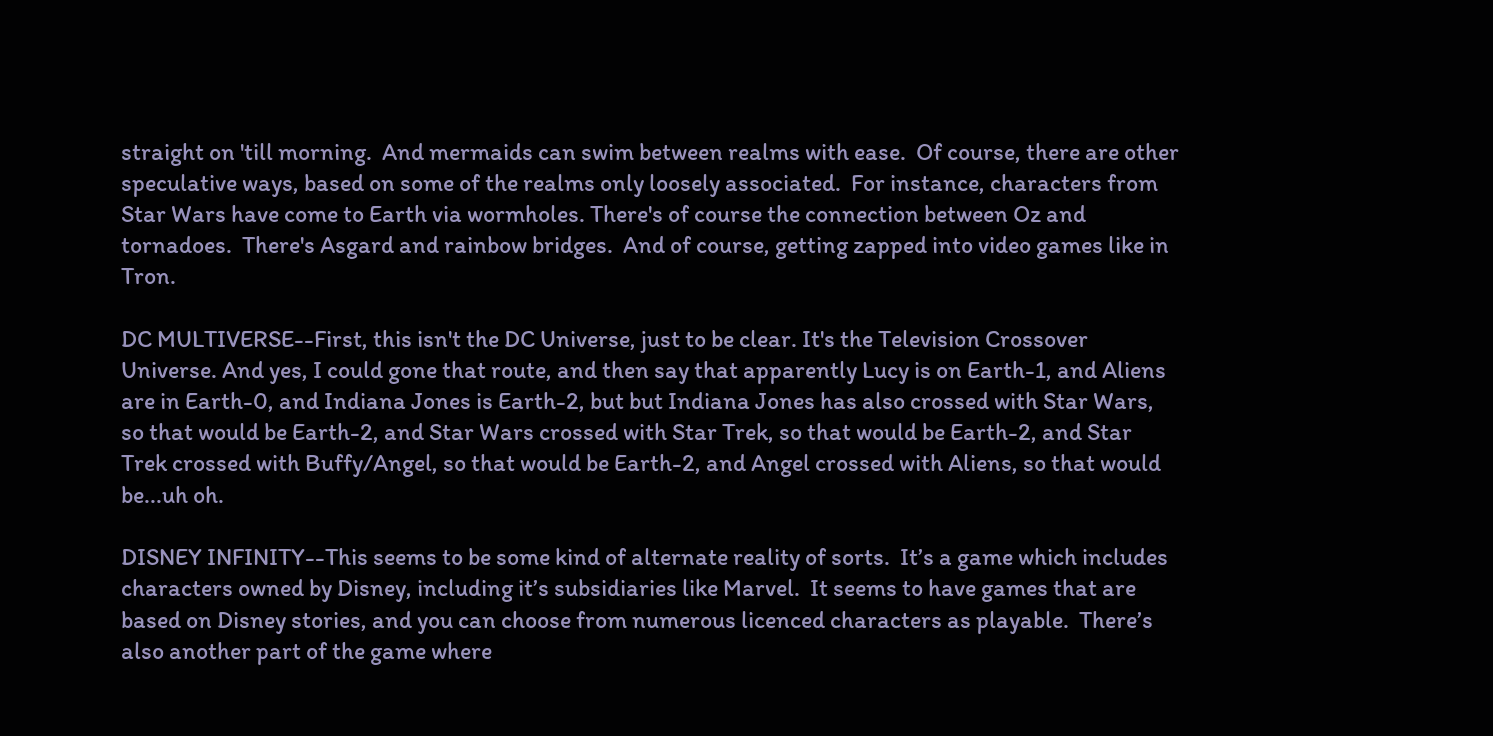straight on 'till morning.  And mermaids can swim between realms with ease.  Of course, there are other speculative ways, based on some of the realms only loosely associated.  For instance, characters from Star Wars have come to Earth via wormholes. There's of course the connection between Oz and tornadoes.  There's Asgard and rainbow bridges.  And of course, getting zapped into video games like in Tron.

DC MULTIVERSE--First, this isn't the DC Universe, just to be clear. It's the Television Crossover Universe. And yes, I could gone that route, and then say that apparently Lucy is on Earth-1, and Aliens are in Earth-0, and Indiana Jones is Earth-2, but but Indiana Jones has also crossed with Star Wars, so that would be Earth-2, and Star Wars crossed with Star Trek, so that would be Earth-2, and Star Trek crossed with Buffy/Angel, so that would be Earth-2, and Angel crossed with Aliens, so that would be...uh oh.

DISNEY INFINITY--This seems to be some kind of alternate reality of sorts.  It’s a game which includes characters owned by Disney, including it’s subsidiaries like Marvel.  It seems to have games that are based on Disney stories, and you can choose from numerous licenced characters as playable.  There’s also another part of the game where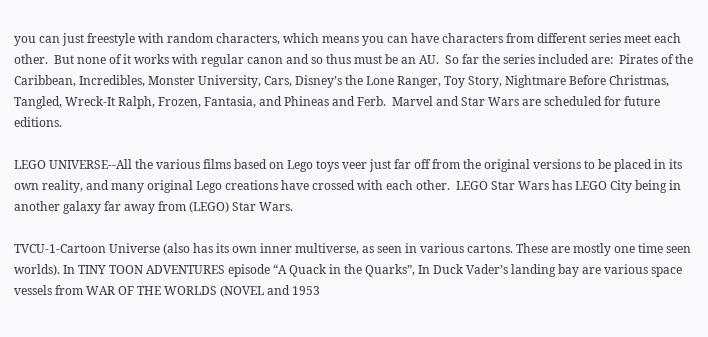you can just freestyle with random characters, which means you can have characters from different series meet each other.  But none of it works with regular canon and so thus must be an AU.  So far the series included are:  Pirates of the Caribbean, Incredibles, Monster University, Cars, Disney’s the Lone Ranger, Toy Story, Nightmare Before Christmas, Tangled, Wreck-It Ralph, Frozen, Fantasia, and Phineas and Ferb.  Marvel and Star Wars are scheduled for future editions.

LEGO UNIVERSE--All the various films based on Lego toys veer just far off from the original versions to be placed in its own reality, and many original Lego creations have crossed with each other.  LEGO Star Wars has LEGO City being in another galaxy far away from (LEGO) Star Wars.

TVCU-1-Cartoon Universe (also has its own inner multiverse, as seen in various cartons. These are mostly one time seen worlds). In TINY TOON ADVENTURES episode “A Quack in the Quarks”, In Duck Vader’s landing bay are various space vessels from WAR OF THE WORLDS (NOVEL and 1953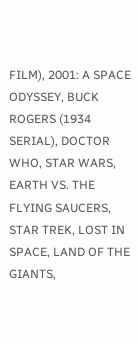FILM), 2001: A SPACE ODYSSEY, BUCK ROGERS (1934 SERIAL), DOCTOR WHO, STAR WARS, EARTH VS. THE FLYING SAUCERS, STAR TREK, LOST IN SPACE, LAND OF THE GIANTS,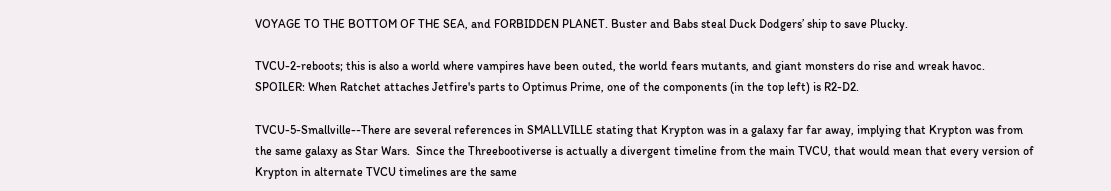VOYAGE TO THE BOTTOM OF THE SEA, and FORBIDDEN PLANET. Buster and Babs steal Duck Dodgers’ ship to save Plucky.

TVCU-2-reboots; this is also a world where vampires have been outed, the world fears mutants, and giant monsters do rise and wreak havoc. SPOILER: When Ratchet attaches Jetfire's parts to Optimus Prime, one of the components (in the top left) is R2-D2.

TVCU-5-Smallville--There are several references in SMALLVILLE stating that Krypton was in a galaxy far far away, implying that Krypton was from the same galaxy as Star Wars.  Since the Threebootiverse is actually a divergent timeline from the main TVCU, that would mean that every version of Krypton in alternate TVCU timelines are the same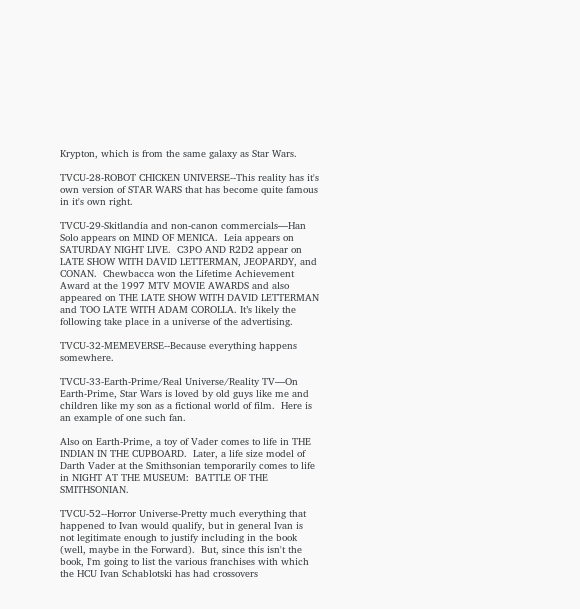Krypton, which is from the same galaxy as Star Wars.

TVCU-28-ROBOT CHICKEN UNIVERSE--This reality has it's own version of STAR WARS that has become quite famous in it's own right.

TVCU-29-Skitlandia and non-canon commercials—Han Solo appears on MIND OF MENICA.  Leia appears on SATURDAY NIGHT LIVE.  C3PO AND R2D2 appear on LATE SHOW WITH DAVID LETTERMAN, JEOPARDY, and CONAN.  Chewbacca won the Lifetime Achievement Award at the 1997 MTV MOVIE AWARDS and also appeared on THE LATE SHOW WITH DAVID LETTERMAN and TOO LATE WITH ADAM COROLLA. It’s likely the following take place in a universe of the advertising.

TVCU-32-MEMEVERSE--Because everything happens somewhere.

TVCU-33-Earth-Prime/Real Universe/Reality TV—On Earth-Prime, Star Wars is loved by old guys like me and children like my son as a fictional world of film.  Here is an example of one such fan.

Also on Earth-Prime, a toy of Vader comes to life in THE INDIAN IN THE CUPBOARD.  Later, a life size model of Darth Vader at the Smithsonian temporarily comes to life in NIGHT AT THE MUSEUM:  BATTLE OF THE SMITHSONIAN.

TVCU-52--Horror Universe-Pretty much everything that happened to Ivan would qualify, but in general Ivan is not legitimate enough to justify including in the book (well, maybe in the Forward).  But, since this isn't the book, I'm going to list the various franchises with which the HCU Ivan Schablotski has had crossovers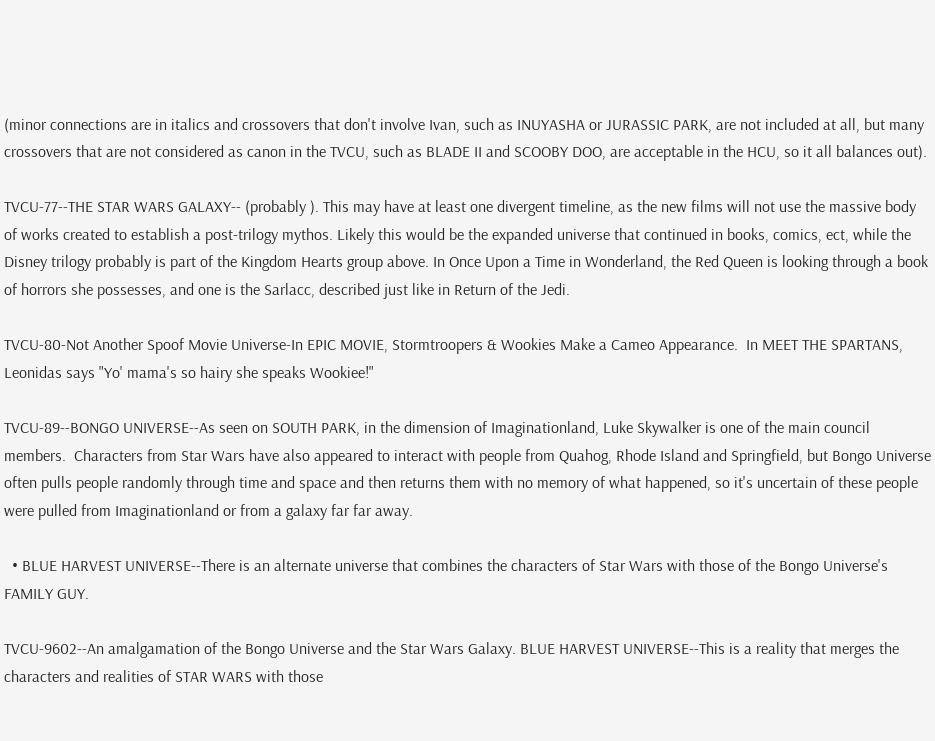(minor connections are in italics and crossovers that don't involve Ivan, such as INUYASHA or JURASSIC PARK, are not included at all, but many crossovers that are not considered as canon in the TVCU, such as BLADE II and SCOOBY DOO, are acceptable in the HCU, so it all balances out).

TVCU-77--THE STAR WARS GALAXY-- (probably ). This may have at least one divergent timeline, as the new films will not use the massive body of works created to establish a post-trilogy mythos. Likely this would be the expanded universe that continued in books, comics, ect, while the Disney trilogy probably is part of the Kingdom Hearts group above. In Once Upon a Time in Wonderland, the Red Queen is looking through a book of horrors she possesses, and one is the Sarlacc, described just like in Return of the Jedi.

TVCU-80-Not Another Spoof Movie Universe-In EPIC MOVIE, Stormtroopers & Wookies Make a Cameo Appearance.  In MEET THE SPARTANS, Leonidas says "Yo' mama's so hairy she speaks Wookiee!"

TVCU-89--BONGO UNIVERSE--As seen on SOUTH PARK, in the dimension of Imaginationland, Luke Skywalker is one of the main council members.  Characters from Star Wars have also appeared to interact with people from Quahog, Rhode Island and Springfield, but Bongo Universe often pulls people randomly through time and space and then returns them with no memory of what happened, so it's uncertain of these people were pulled from Imaginationland or from a galaxy far far away.

  • BLUE HARVEST UNIVERSE--There is an alternate universe that combines the characters of Star Wars with those of the Bongo Universe's FAMILY GUY.

TVCU-9602--An amalgamation of the Bongo Universe and the Star Wars Galaxy. BLUE HARVEST UNIVERSE--This is a reality that merges the characters and realities of STAR WARS with those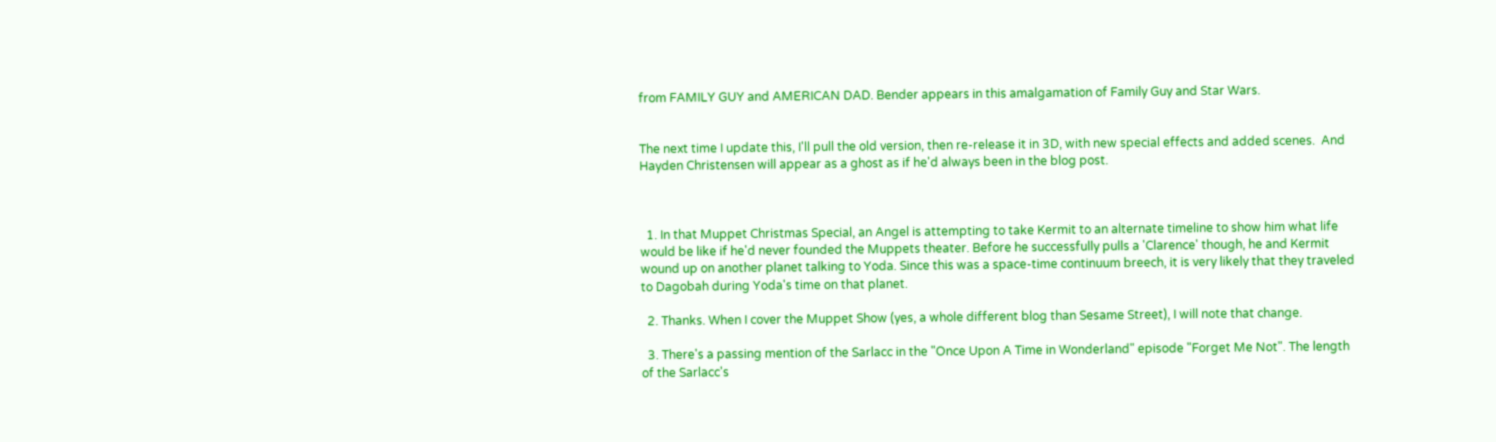from FAMILY GUY and AMERICAN DAD. Bender appears in this amalgamation of Family Guy and Star Wars.


The next time I update this, I'll pull the old version, then re-release it in 3D, with new special effects and added scenes.  And Hayden Christensen will appear as a ghost as if he'd always been in the blog post.



  1. In that Muppet Christmas Special, an Angel is attempting to take Kermit to an alternate timeline to show him what life would be like if he'd never founded the Muppets theater. Before he successfully pulls a 'Clarence' though, he and Kermit wound up on another planet talking to Yoda. Since this was a space-time continuum breech, it is very likely that they traveled to Dagobah during Yoda's time on that planet.

  2. Thanks. When I cover the Muppet Show (yes, a whole different blog than Sesame Street), I will note that change.

  3. There's a passing mention of the Sarlacc in the "Once Upon A Time in Wonderland" episode "Forget Me Not". The length of the Sarlacc's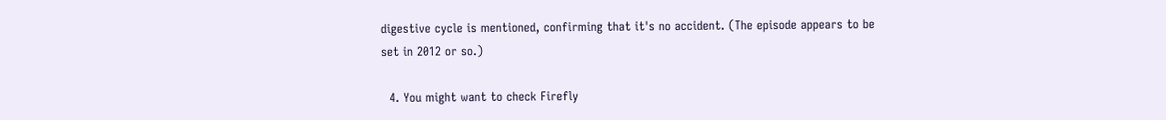digestive cycle is mentioned, confirming that it's no accident. (The episode appears to be set in 2012 or so.)

  4. You might want to check Firefly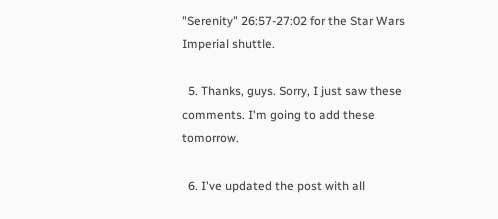"Serenity" 26:57-27:02 for the Star Wars Imperial shuttle.

  5. Thanks, guys. Sorry, I just saw these comments. I'm going to add these tomorrow.

  6. I've updated the post with all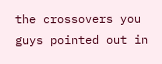the crossovers you guys pointed out in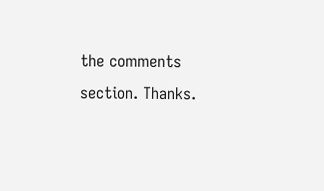the comments section. Thanks.